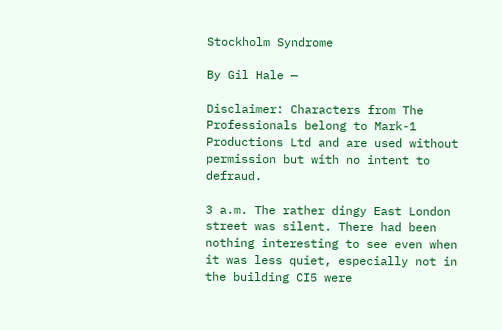Stockholm Syndrome

By Gil Hale —

Disclaimer: Characters from The Professionals belong to Mark-1 Productions Ltd and are used without permission but with no intent to defraud.

3 a.m. The rather dingy East London street was silent. There had been nothing interesting to see even when it was less quiet, especially not in the building CI5 were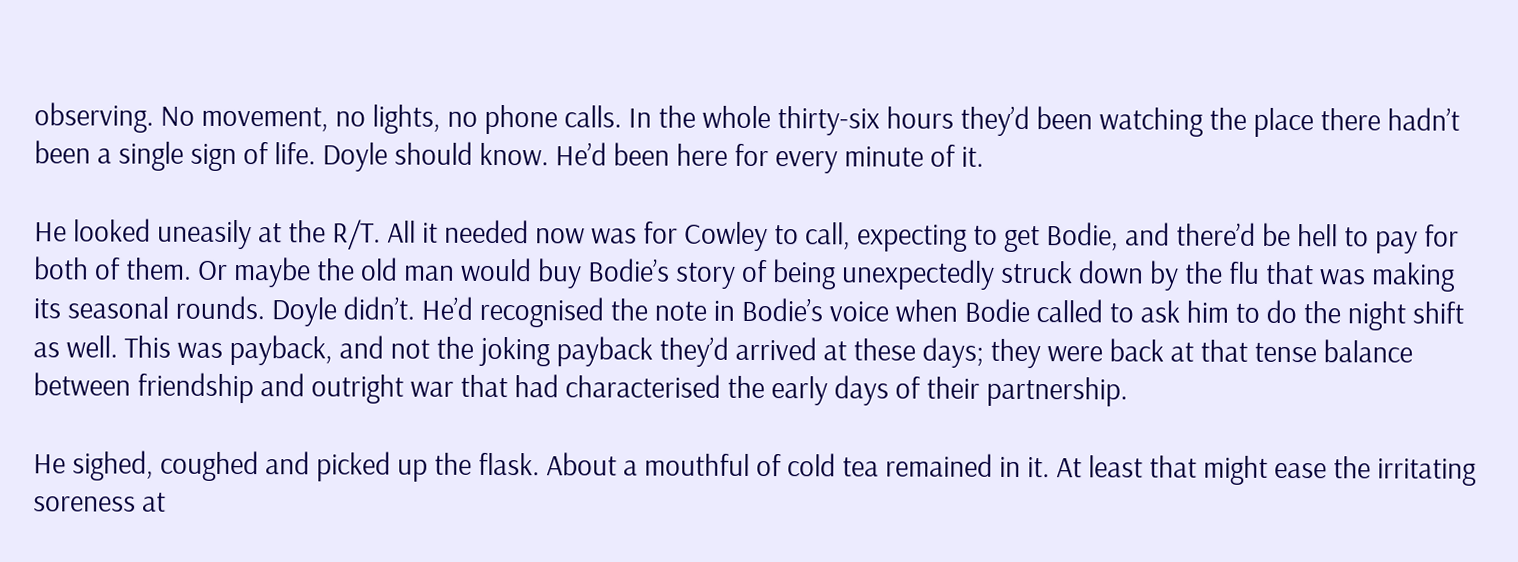observing. No movement, no lights, no phone calls. In the whole thirty-six hours they’d been watching the place there hadn’t been a single sign of life. Doyle should know. He’d been here for every minute of it.

He looked uneasily at the R/T. All it needed now was for Cowley to call, expecting to get Bodie, and there’d be hell to pay for both of them. Or maybe the old man would buy Bodie’s story of being unexpectedly struck down by the flu that was making its seasonal rounds. Doyle didn’t. He’d recognised the note in Bodie’s voice when Bodie called to ask him to do the night shift as well. This was payback, and not the joking payback they’d arrived at these days; they were back at that tense balance between friendship and outright war that had characterised the early days of their partnership.

He sighed, coughed and picked up the flask. About a mouthful of cold tea remained in it. At least that might ease the irritating soreness at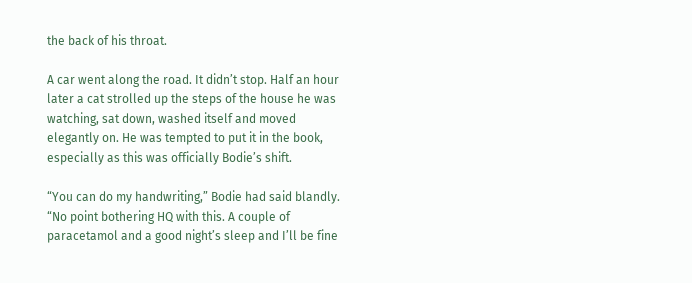the back of his throat.

A car went along the road. It didn’t stop. Half an hour later a cat strolled up the steps of the house he was watching, sat down, washed itself and moved elegantly on. He was tempted to put it in the book, especially as this was officially Bodie’s shift.

“You can do my handwriting,” Bodie had said blandly. “No point bothering HQ with this. A couple of paracetamol and a good night’s sleep and I’ll be fine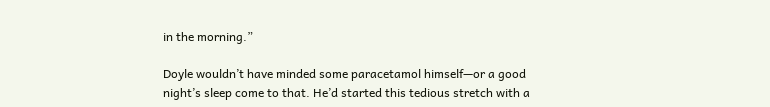in the morning.”

Doyle wouldn’t have minded some paracetamol himself—or a good night’s sleep come to that. He’d started this tedious stretch with a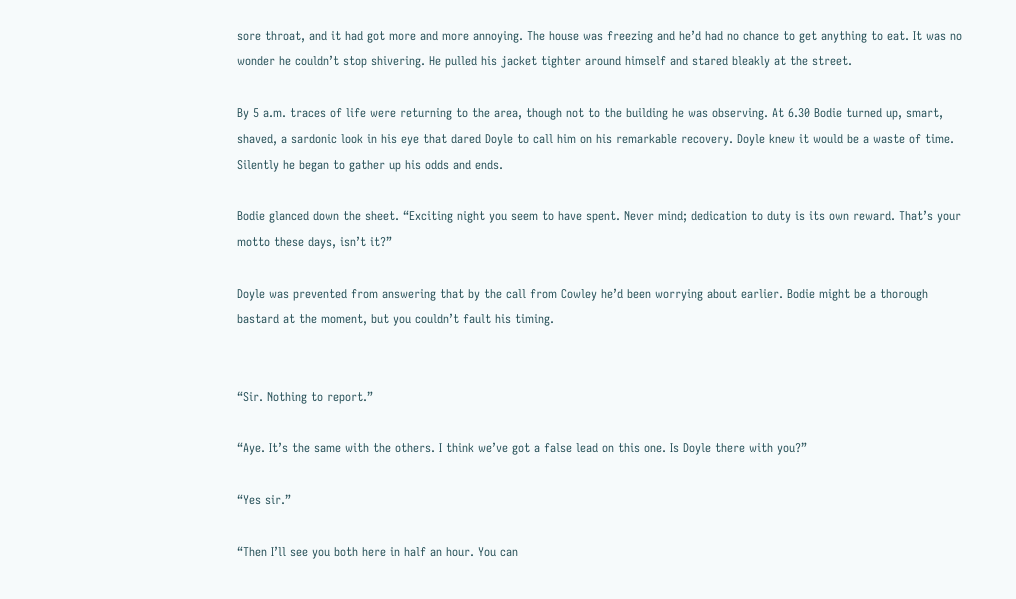sore throat, and it had got more and more annoying. The house was freezing and he’d had no chance to get anything to eat. It was no wonder he couldn’t stop shivering. He pulled his jacket tighter around himself and stared bleakly at the street.

By 5 a.m. traces of life were returning to the area, though not to the building he was observing. At 6.30 Bodie turned up, smart, shaved, a sardonic look in his eye that dared Doyle to call him on his remarkable recovery. Doyle knew it would be a waste of time. Silently he began to gather up his odds and ends.

Bodie glanced down the sheet. “Exciting night you seem to have spent. Never mind; dedication to duty is its own reward. That’s your motto these days, isn’t it?”

Doyle was prevented from answering that by the call from Cowley he’d been worrying about earlier. Bodie might be a thorough bastard at the moment, but you couldn’t fault his timing.


“Sir. Nothing to report.”

“Aye. It’s the same with the others. I think we’ve got a false lead on this one. Is Doyle there with you?”

“Yes sir.”

“Then I’ll see you both here in half an hour. You can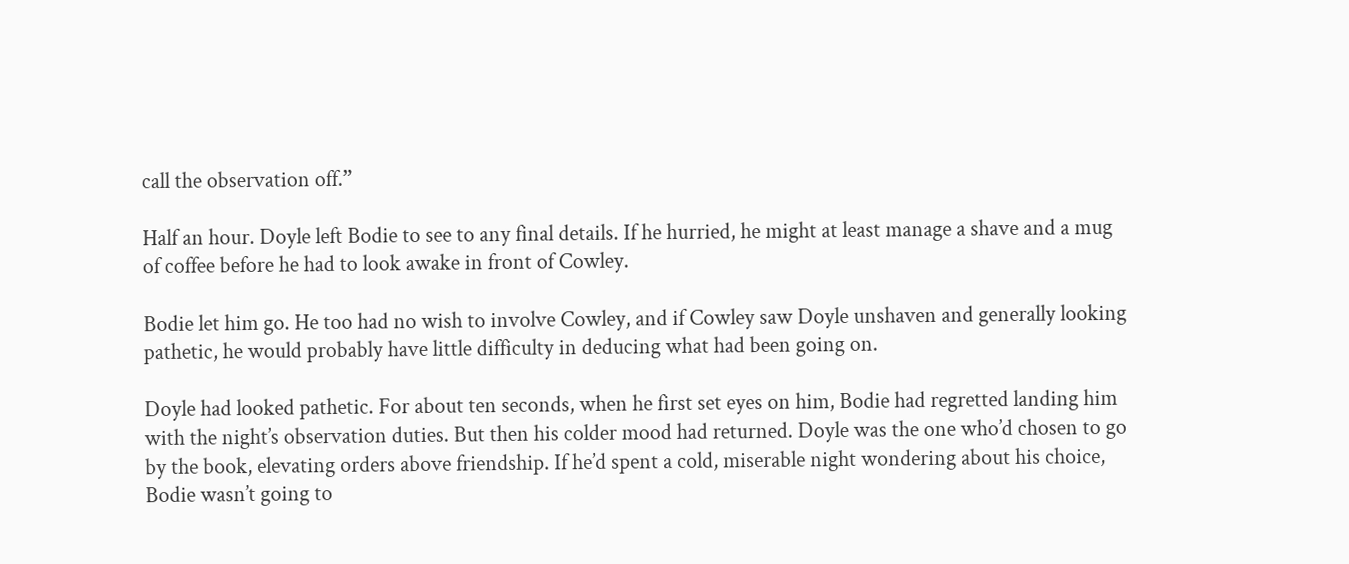call the observation off.”

Half an hour. Doyle left Bodie to see to any final details. If he hurried, he might at least manage a shave and a mug of coffee before he had to look awake in front of Cowley.

Bodie let him go. He too had no wish to involve Cowley, and if Cowley saw Doyle unshaven and generally looking pathetic, he would probably have little difficulty in deducing what had been going on.

Doyle had looked pathetic. For about ten seconds, when he first set eyes on him, Bodie had regretted landing him with the night’s observation duties. But then his colder mood had returned. Doyle was the one who’d chosen to go by the book, elevating orders above friendship. If he’d spent a cold, miserable night wondering about his choice, Bodie wasn’t going to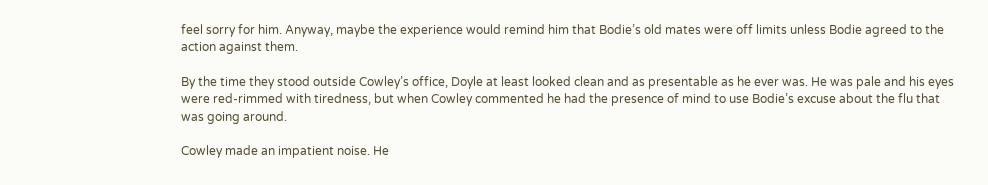feel sorry for him. Anyway, maybe the experience would remind him that Bodie’s old mates were off limits unless Bodie agreed to the action against them.

By the time they stood outside Cowley’s office, Doyle at least looked clean and as presentable as he ever was. He was pale and his eyes were red-rimmed with tiredness, but when Cowley commented he had the presence of mind to use Bodie’s excuse about the flu that was going around.

Cowley made an impatient noise. He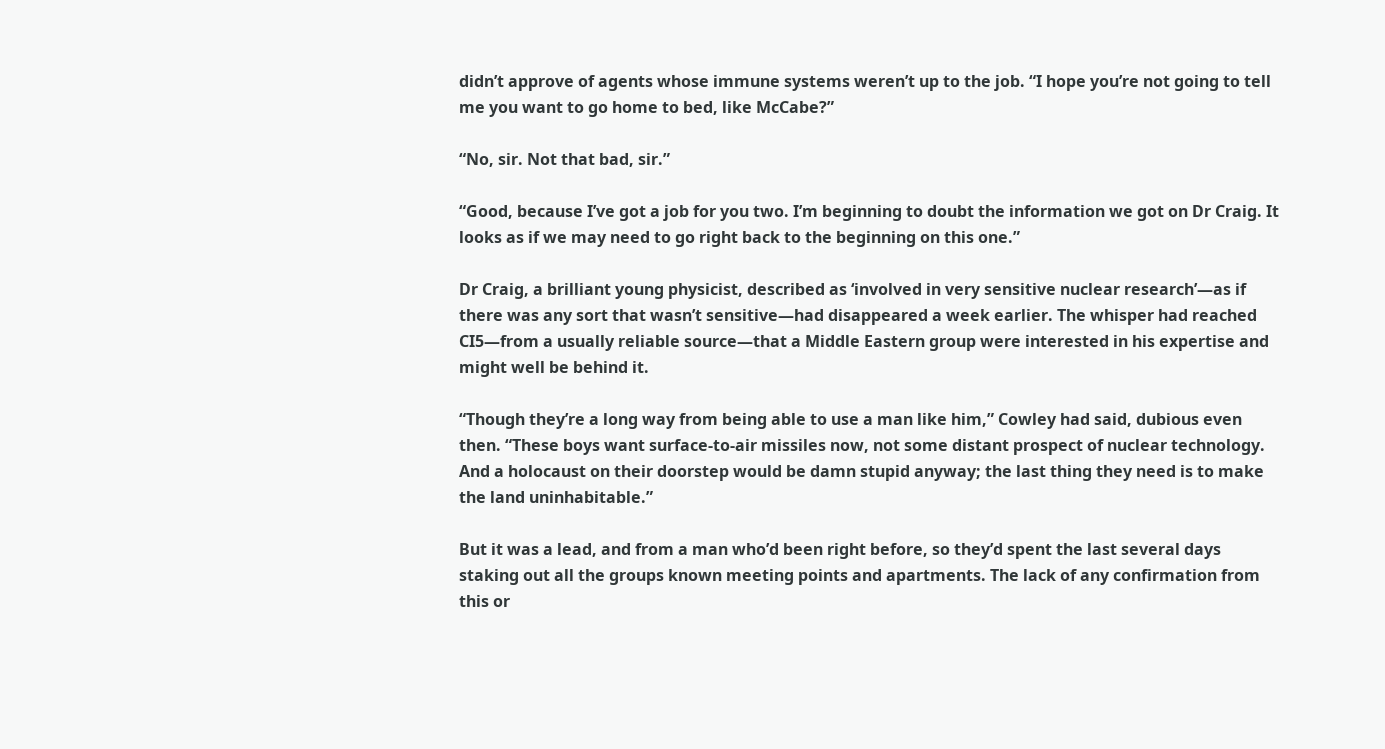didn’t approve of agents whose immune systems weren’t up to the job. “I hope you’re not going to tell me you want to go home to bed, like McCabe?”

“No, sir. Not that bad, sir.”

“Good, because I’ve got a job for you two. I’m beginning to doubt the information we got on Dr Craig. It looks as if we may need to go right back to the beginning on this one.”

Dr Craig, a brilliant young physicist, described as ‘involved in very sensitive nuclear research’—as if there was any sort that wasn’t sensitive—had disappeared a week earlier. The whisper had reached CI5—from a usually reliable source—that a Middle Eastern group were interested in his expertise and might well be behind it.

“Though they’re a long way from being able to use a man like him,” Cowley had said, dubious even then. “These boys want surface-to-air missiles now, not some distant prospect of nuclear technology. And a holocaust on their doorstep would be damn stupid anyway; the last thing they need is to make the land uninhabitable.”

But it was a lead, and from a man who’d been right before, so they’d spent the last several days staking out all the groups known meeting points and apartments. The lack of any confirmation from this or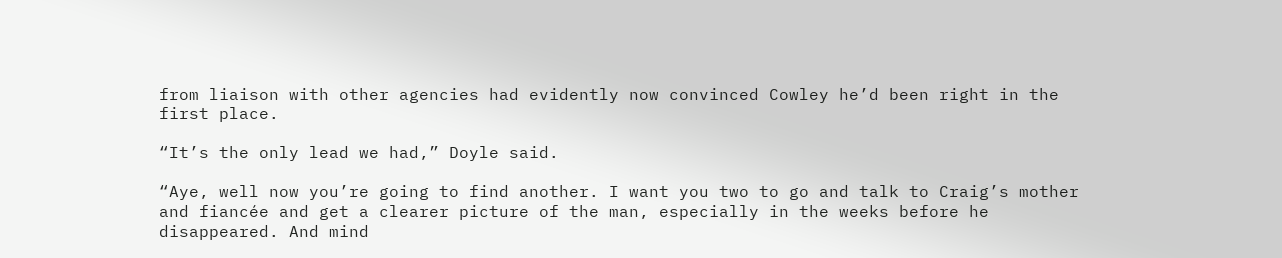from liaison with other agencies had evidently now convinced Cowley he’d been right in the first place.

“It’s the only lead we had,” Doyle said.

“Aye, well now you’re going to find another. I want you two to go and talk to Craig’s mother and fiancée and get a clearer picture of the man, especially in the weeks before he disappeared. And mind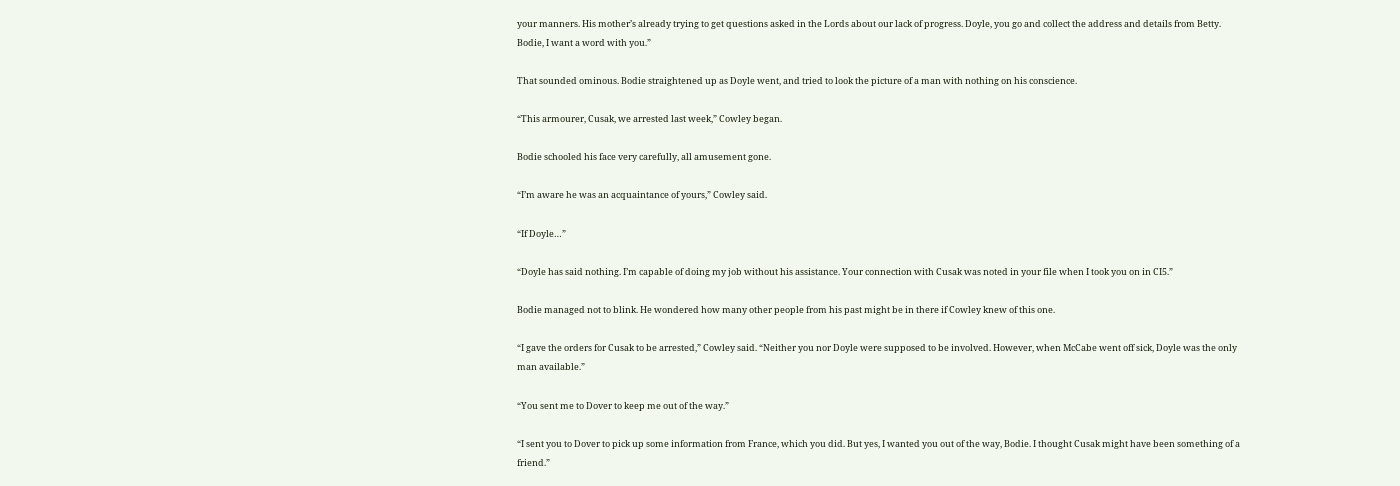your manners. His mother’s already trying to get questions asked in the Lords about our lack of progress. Doyle, you go and collect the address and details from Betty. Bodie, I want a word with you.”

That sounded ominous. Bodie straightened up as Doyle went, and tried to look the picture of a man with nothing on his conscience.

“This armourer, Cusak, we arrested last week,” Cowley began.

Bodie schooled his face very carefully, all amusement gone.

“I’m aware he was an acquaintance of yours,” Cowley said.

“If Doyle…”

“Doyle has said nothing. I’m capable of doing my job without his assistance. Your connection with Cusak was noted in your file when I took you on in CI5.”

Bodie managed not to blink. He wondered how many other people from his past might be in there if Cowley knew of this one.

“I gave the orders for Cusak to be arrested,” Cowley said. “Neither you nor Doyle were supposed to be involved. However, when McCabe went off sick, Doyle was the only man available.”

“You sent me to Dover to keep me out of the way.”

“I sent you to Dover to pick up some information from France, which you did. But yes, I wanted you out of the way, Bodie. I thought Cusak might have been something of a friend.”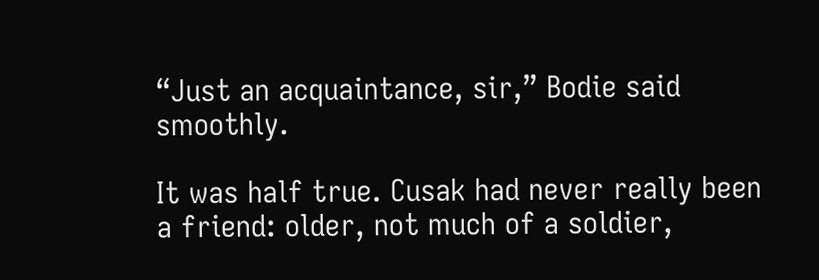“Just an acquaintance, sir,” Bodie said smoothly.

It was half true. Cusak had never really been a friend: older, not much of a soldier,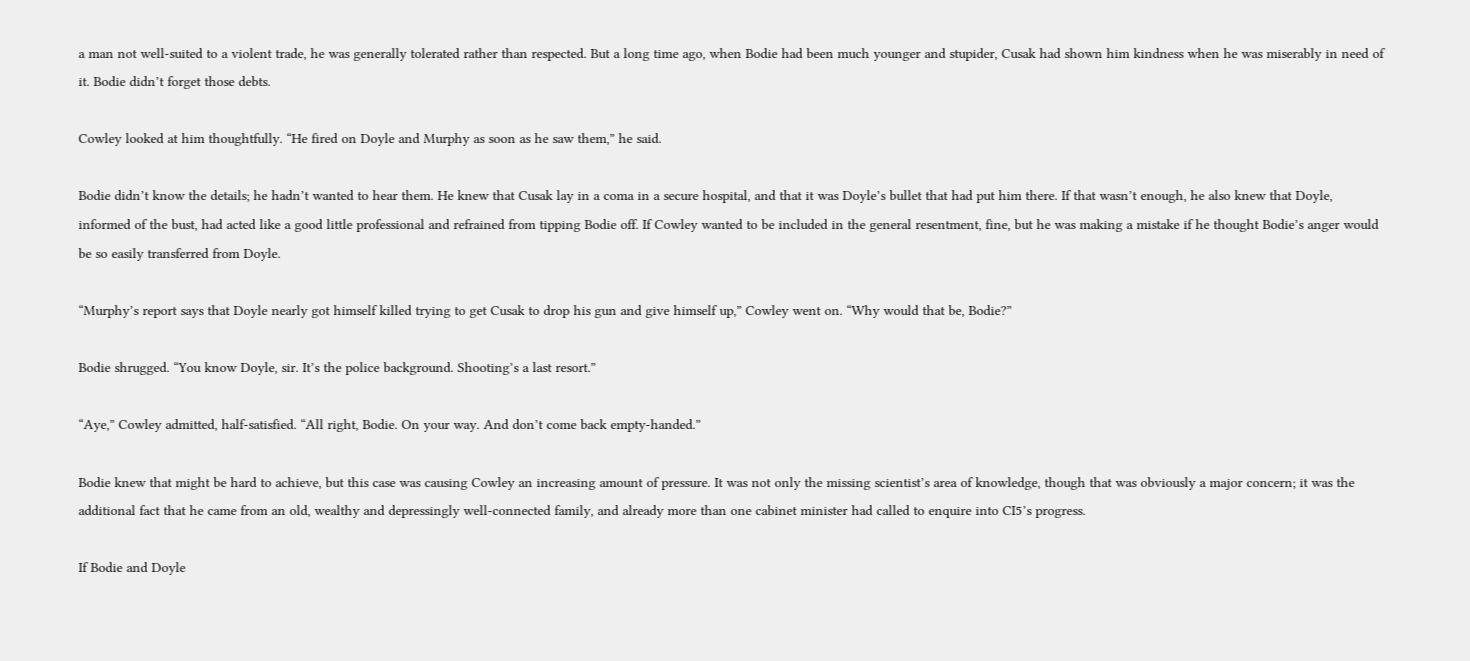a man not well-suited to a violent trade, he was generally tolerated rather than respected. But a long time ago, when Bodie had been much younger and stupider, Cusak had shown him kindness when he was miserably in need of it. Bodie didn’t forget those debts.

Cowley looked at him thoughtfully. “He fired on Doyle and Murphy as soon as he saw them,” he said.

Bodie didn’t know the details; he hadn’t wanted to hear them. He knew that Cusak lay in a coma in a secure hospital, and that it was Doyle’s bullet that had put him there. If that wasn’t enough, he also knew that Doyle, informed of the bust, had acted like a good little professional and refrained from tipping Bodie off. If Cowley wanted to be included in the general resentment, fine, but he was making a mistake if he thought Bodie’s anger would be so easily transferred from Doyle.

“Murphy’s report says that Doyle nearly got himself killed trying to get Cusak to drop his gun and give himself up,” Cowley went on. “Why would that be, Bodie?”

Bodie shrugged. “You know Doyle, sir. It’s the police background. Shooting’s a last resort.”

“Aye,” Cowley admitted, half-satisfied. “All right, Bodie. On your way. And don’t come back empty-handed.”

Bodie knew that might be hard to achieve, but this case was causing Cowley an increasing amount of pressure. It was not only the missing scientist’s area of knowledge, though that was obviously a major concern; it was the additional fact that he came from an old, wealthy and depressingly well-connected family, and already more than one cabinet minister had called to enquire into CI5’s progress.

If Bodie and Doyle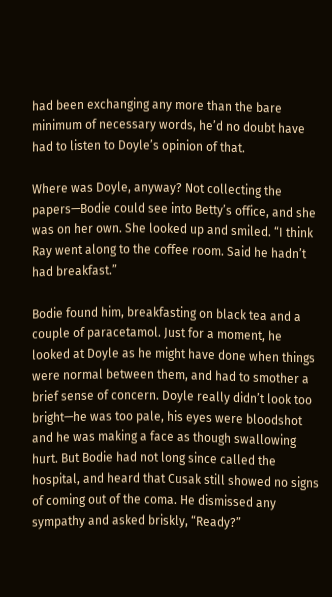had been exchanging any more than the bare minimum of necessary words, he’d no doubt have had to listen to Doyle’s opinion of that.

Where was Doyle, anyway? Not collecting the papers—Bodie could see into Betty’s office, and she was on her own. She looked up and smiled. “I think Ray went along to the coffee room. Said he hadn’t had breakfast.”

Bodie found him, breakfasting on black tea and a couple of paracetamol. Just for a moment, he looked at Doyle as he might have done when things were normal between them, and had to smother a brief sense of concern. Doyle really didn’t look too bright—he was too pale, his eyes were bloodshot and he was making a face as though swallowing hurt. But Bodie had not long since called the hospital, and heard that Cusak still showed no signs of coming out of the coma. He dismissed any sympathy and asked briskly, “Ready?”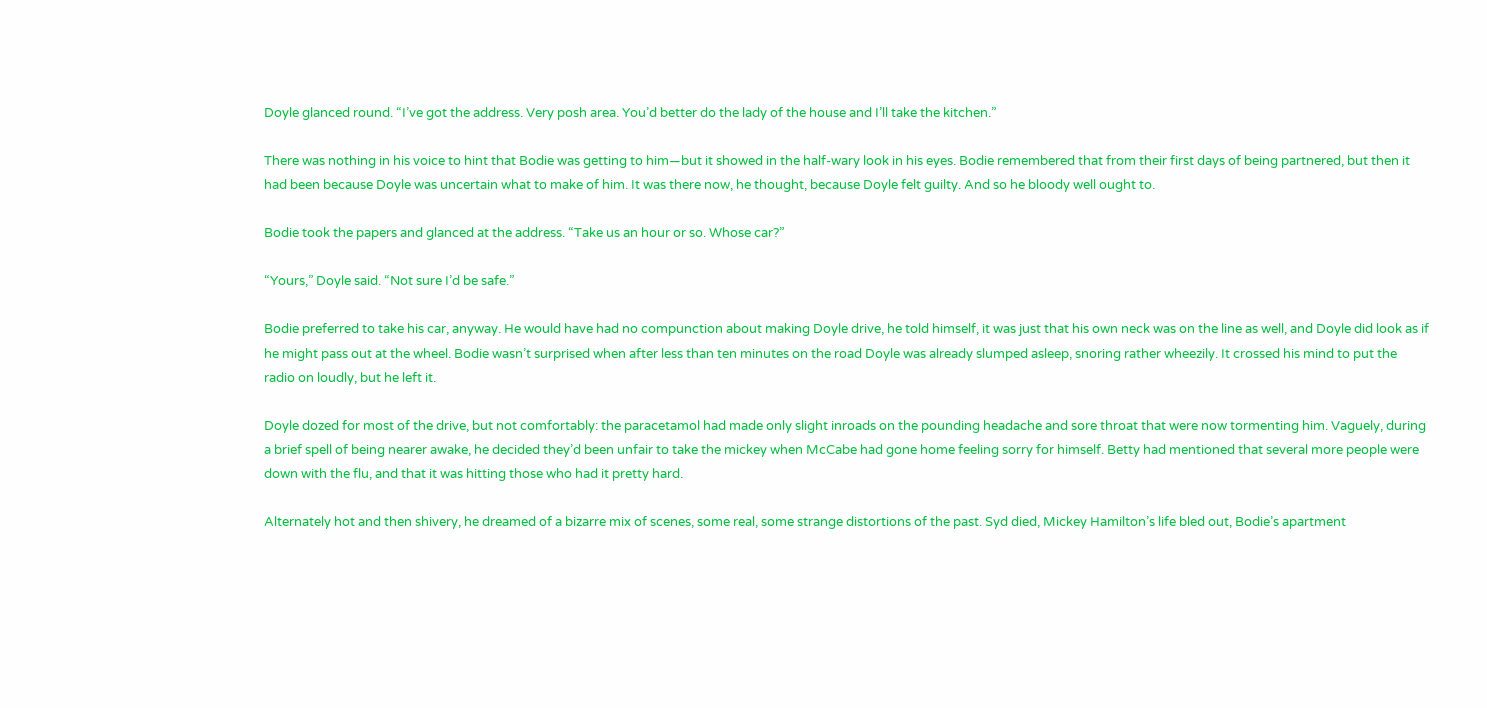Doyle glanced round. “I’ve got the address. Very posh area. You’d better do the lady of the house and I’ll take the kitchen.”

There was nothing in his voice to hint that Bodie was getting to him—but it showed in the half-wary look in his eyes. Bodie remembered that from their first days of being partnered, but then it had been because Doyle was uncertain what to make of him. It was there now, he thought, because Doyle felt guilty. And so he bloody well ought to.

Bodie took the papers and glanced at the address. “Take us an hour or so. Whose car?”

“Yours,” Doyle said. “Not sure I’d be safe.”

Bodie preferred to take his car, anyway. He would have had no compunction about making Doyle drive, he told himself, it was just that his own neck was on the line as well, and Doyle did look as if he might pass out at the wheel. Bodie wasn’t surprised when after less than ten minutes on the road Doyle was already slumped asleep, snoring rather wheezily. It crossed his mind to put the radio on loudly, but he left it.

Doyle dozed for most of the drive, but not comfortably: the paracetamol had made only slight inroads on the pounding headache and sore throat that were now tormenting him. Vaguely, during a brief spell of being nearer awake, he decided they’d been unfair to take the mickey when McCabe had gone home feeling sorry for himself. Betty had mentioned that several more people were down with the flu, and that it was hitting those who had it pretty hard.

Alternately hot and then shivery, he dreamed of a bizarre mix of scenes, some real, some strange distortions of the past. Syd died, Mickey Hamilton’s life bled out, Bodie’s apartment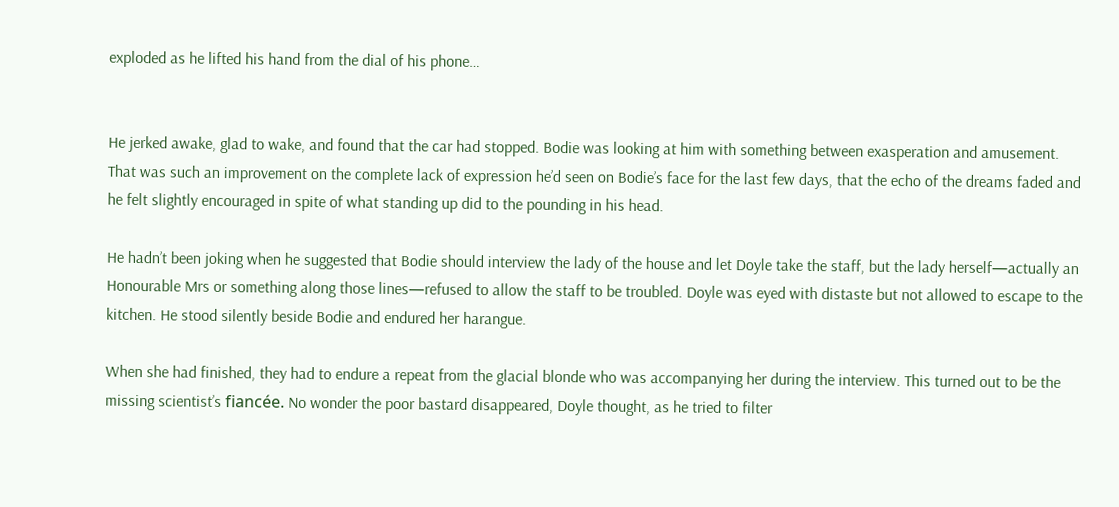exploded as he lifted his hand from the dial of his phone…


He jerked awake, glad to wake, and found that the car had stopped. Bodie was looking at him with something between exasperation and amusement. That was such an improvement on the complete lack of expression he’d seen on Bodie’s face for the last few days, that the echo of the dreams faded and he felt slightly encouraged in spite of what standing up did to the pounding in his head.

He hadn’t been joking when he suggested that Bodie should interview the lady of the house and let Doyle take the staff, but the lady herself—actually an Honourable Mrs or something along those lines—refused to allow the staff to be troubled. Doyle was eyed with distaste but not allowed to escape to the kitchen. He stood silently beside Bodie and endured her harangue.

When she had finished, they had to endure a repeat from the glacial blonde who was accompanying her during the interview. This turned out to be the missing scientist’s fiancée. No wonder the poor bastard disappeared, Doyle thought, as he tried to filter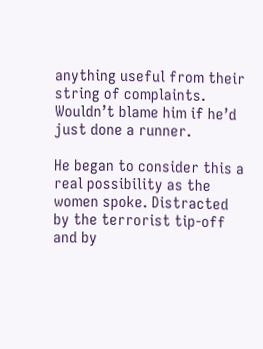anything useful from their string of complaints. Wouldn’t blame him if he’d just done a runner.

He began to consider this a real possibility as the women spoke. Distracted by the terrorist tip-off and by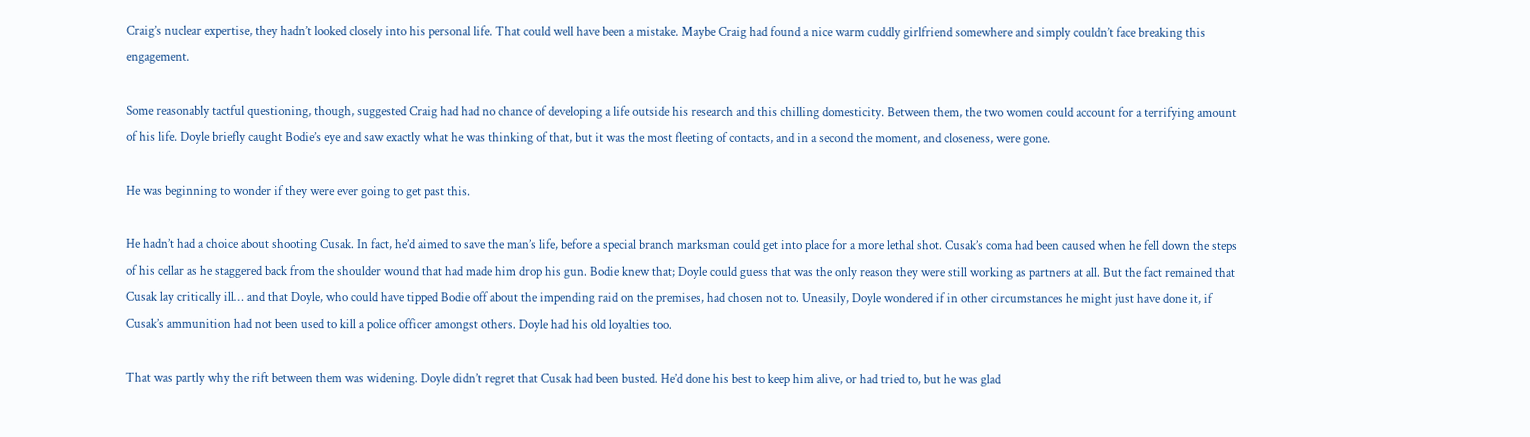Craig’s nuclear expertise, they hadn’t looked closely into his personal life. That could well have been a mistake. Maybe Craig had found a nice warm cuddly girlfriend somewhere and simply couldn’t face breaking this engagement.

Some reasonably tactful questioning, though, suggested Craig had had no chance of developing a life outside his research and this chilling domesticity. Between them, the two women could account for a terrifying amount of his life. Doyle briefly caught Bodie’s eye and saw exactly what he was thinking of that, but it was the most fleeting of contacts, and in a second the moment, and closeness, were gone.

He was beginning to wonder if they were ever going to get past this.

He hadn’t had a choice about shooting Cusak. In fact, he’d aimed to save the man’s life, before a special branch marksman could get into place for a more lethal shot. Cusak’s coma had been caused when he fell down the steps of his cellar as he staggered back from the shoulder wound that had made him drop his gun. Bodie knew that; Doyle could guess that was the only reason they were still working as partners at all. But the fact remained that Cusak lay critically ill… and that Doyle, who could have tipped Bodie off about the impending raid on the premises, had chosen not to. Uneasily, Doyle wondered if in other circumstances he might just have done it, if Cusak’s ammunition had not been used to kill a police officer amongst others. Doyle had his old loyalties too.

That was partly why the rift between them was widening. Doyle didn’t regret that Cusak had been busted. He’d done his best to keep him alive, or had tried to, but he was glad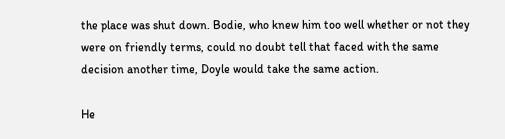the place was shut down. Bodie, who knew him too well whether or not they were on friendly terms, could no doubt tell that faced with the same decision another time, Doyle would take the same action.

He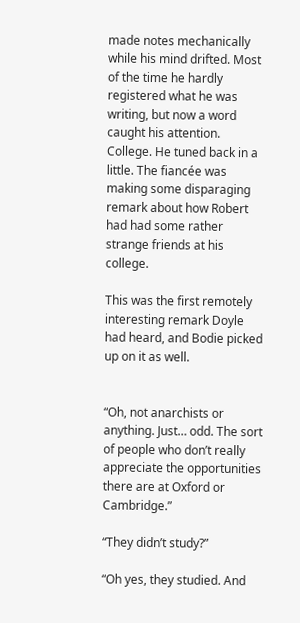made notes mechanically while his mind drifted. Most of the time he hardly registered what he was writing, but now a word caught his attention. College. He tuned back in a little. The fiancée was making some disparaging remark about how Robert had had some rather strange friends at his college.

This was the first remotely interesting remark Doyle had heard, and Bodie picked up on it as well.


“Oh, not anarchists or anything. Just… odd. The sort of people who don’t really appreciate the opportunities there are at Oxford or Cambridge.”

“They didn’t study?”

“Oh yes, they studied. And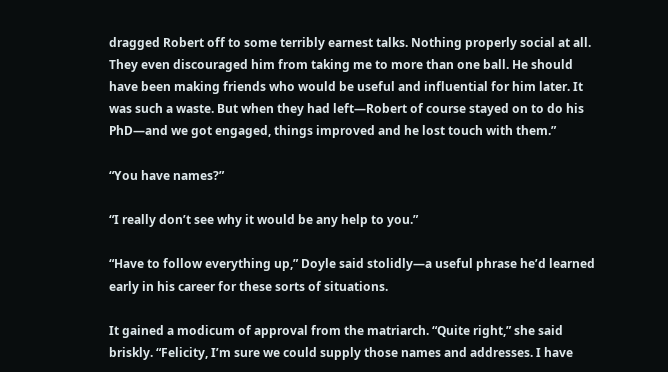dragged Robert off to some terribly earnest talks. Nothing properly social at all. They even discouraged him from taking me to more than one ball. He should have been making friends who would be useful and influential for him later. It was such a waste. But when they had left—Robert of course stayed on to do his PhD—and we got engaged, things improved and he lost touch with them.”

“You have names?”

“I really don’t see why it would be any help to you.”

“Have to follow everything up,” Doyle said stolidly—a useful phrase he’d learned early in his career for these sorts of situations.

It gained a modicum of approval from the matriarch. “Quite right,” she said briskly. “Felicity, I’m sure we could supply those names and addresses. I have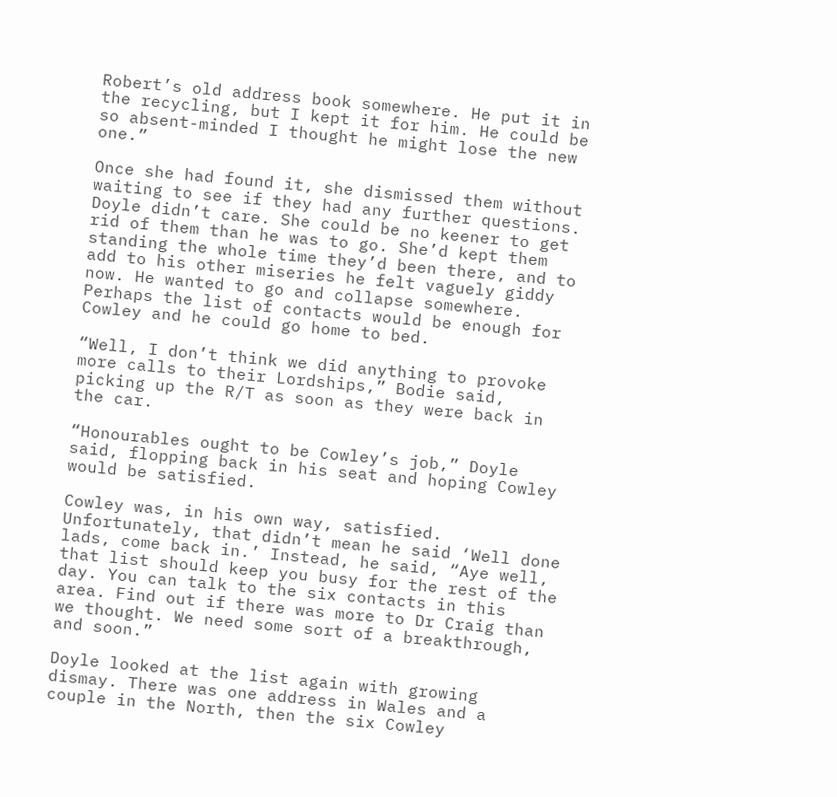Robert’s old address book somewhere. He put it in the recycling, but I kept it for him. He could be so absent-minded I thought he might lose the new one.”

Once she had found it, she dismissed them without waiting to see if they had any further questions. Doyle didn’t care. She could be no keener to get rid of them than he was to go. She’d kept them standing the whole time they’d been there, and to add to his other miseries he felt vaguely giddy now. He wanted to go and collapse somewhere. Perhaps the list of contacts would be enough for Cowley and he could go home to bed.

“Well, I don’t think we did anything to provoke more calls to their Lordships,” Bodie said, picking up the R/T as soon as they were back in the car.

“Honourables ought to be Cowley’s job,” Doyle said, flopping back in his seat and hoping Cowley would be satisfied.

Cowley was, in his own way, satisfied. Unfortunately, that didn’t mean he said ‘Well done lads, come back in.’ Instead, he said, “Aye well, that list should keep you busy for the rest of the day. You can talk to the six contacts in this area. Find out if there was more to Dr Craig than we thought. We need some sort of a breakthrough, and soon.”

Doyle looked at the list again with growing dismay. There was one address in Wales and a couple in the North, then the six Cowley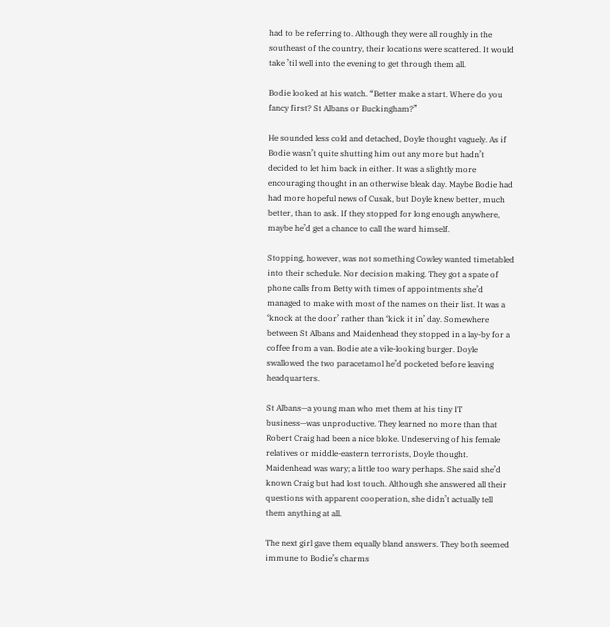had to be referring to. Although they were all roughly in the southeast of the country, their locations were scattered. It would take ’til well into the evening to get through them all.

Bodie looked at his watch. “Better make a start. Where do you fancy first? St Albans or Buckingham?”

He sounded less cold and detached, Doyle thought vaguely. As if Bodie wasn’t quite shutting him out any more but hadn’t decided to let him back in either. It was a slightly more encouraging thought in an otherwise bleak day. Maybe Bodie had had more hopeful news of Cusak, but Doyle knew better, much better, than to ask. If they stopped for long enough anywhere, maybe he’d get a chance to call the ward himself.

Stopping, however, was not something Cowley wanted timetabled into their schedule. Nor decision making. They got a spate of phone calls from Betty with times of appointments she’d managed to make with most of the names on their list. It was a ‘knock at the door’ rather than ‘kick it in’ day. Somewhere between St Albans and Maidenhead they stopped in a lay-by for a coffee from a van. Bodie ate a vile-looking burger. Doyle swallowed the two paracetamol he’d pocketed before leaving headquarters.

St Albans—a young man who met them at his tiny IT business—was unproductive. They learned no more than that Robert Craig had been a nice bloke. Undeserving of his female relatives or middle-eastern terrorists, Doyle thought. Maidenhead was wary; a little too wary perhaps. She said she’d known Craig but had lost touch. Although she answered all their questions with apparent cooperation, she didn’t actually tell them anything at all.

The next girl gave them equally bland answers. They both seemed immune to Bodie’s charms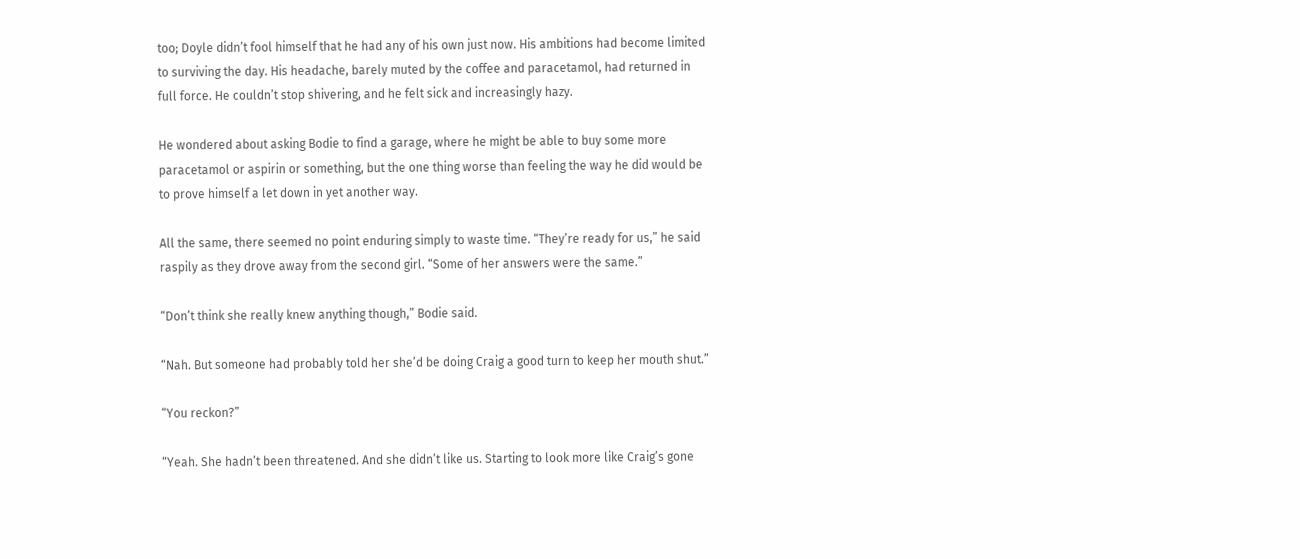too; Doyle didn’t fool himself that he had any of his own just now. His ambitions had become limited to surviving the day. His headache, barely muted by the coffee and paracetamol, had returned in full force. He couldn’t stop shivering, and he felt sick and increasingly hazy.

He wondered about asking Bodie to find a garage, where he might be able to buy some more paracetamol or aspirin or something, but the one thing worse than feeling the way he did would be to prove himself a let down in yet another way.

All the same, there seemed no point enduring simply to waste time. “They’re ready for us,” he said raspily as they drove away from the second girl. “Some of her answers were the same.”

“Don’t think she really knew anything though,” Bodie said.

“Nah. But someone had probably told her she’d be doing Craig a good turn to keep her mouth shut.”

“You reckon?”

“Yeah. She hadn’t been threatened. And she didn’t like us. Starting to look more like Craig’s gone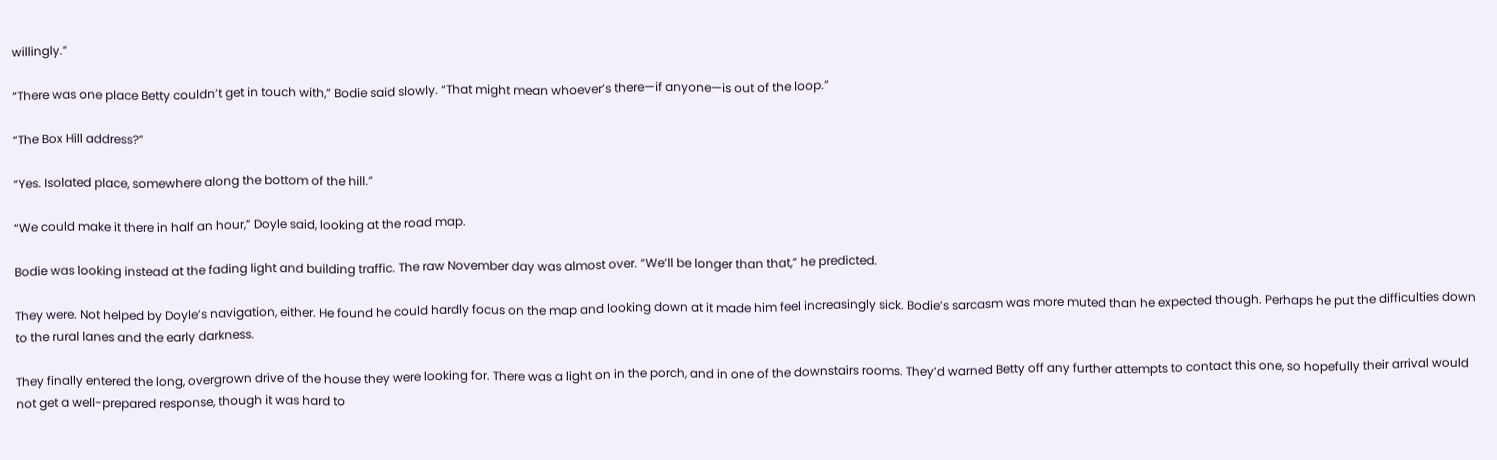willingly.”

“There was one place Betty couldn’t get in touch with,” Bodie said slowly. “That might mean whoever’s there—if anyone—is out of the loop.”

“The Box Hill address?”

“Yes. Isolated place, somewhere along the bottom of the hill.”

“We could make it there in half an hour,” Doyle said, looking at the road map.

Bodie was looking instead at the fading light and building traffic. The raw November day was almost over. “We’ll be longer than that,” he predicted.

They were. Not helped by Doyle’s navigation, either. He found he could hardly focus on the map and looking down at it made him feel increasingly sick. Bodie’s sarcasm was more muted than he expected though. Perhaps he put the difficulties down to the rural lanes and the early darkness.

They finally entered the long, overgrown drive of the house they were looking for. There was a light on in the porch, and in one of the downstairs rooms. They’d warned Betty off any further attempts to contact this one, so hopefully their arrival would not get a well-prepared response, though it was hard to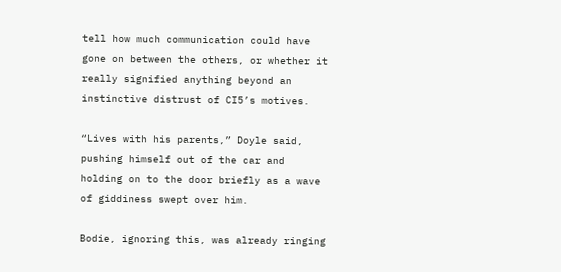tell how much communication could have gone on between the others, or whether it really signified anything beyond an instinctive distrust of CI5’s motives.

“Lives with his parents,” Doyle said, pushing himself out of the car and holding on to the door briefly as a wave of giddiness swept over him.

Bodie, ignoring this, was already ringing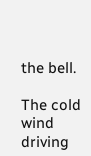the bell.

The cold wind driving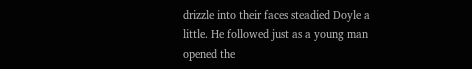drizzle into their faces steadied Doyle a little. He followed just as a young man opened the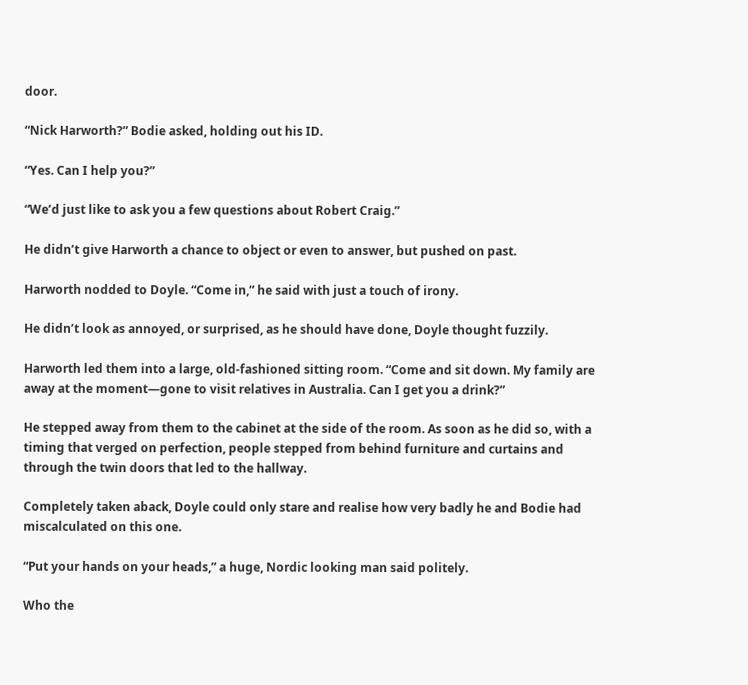door.

“Nick Harworth?” Bodie asked, holding out his ID.

“Yes. Can I help you?”

“We’d just like to ask you a few questions about Robert Craig.”

He didn’t give Harworth a chance to object or even to answer, but pushed on past.

Harworth nodded to Doyle. “Come in,” he said with just a touch of irony.

He didn’t look as annoyed, or surprised, as he should have done, Doyle thought fuzzily.

Harworth led them into a large, old-fashioned sitting room. “Come and sit down. My family are away at the moment—gone to visit relatives in Australia. Can I get you a drink?”

He stepped away from them to the cabinet at the side of the room. As soon as he did so, with a timing that verged on perfection, people stepped from behind furniture and curtains and through the twin doors that led to the hallway.

Completely taken aback, Doyle could only stare and realise how very badly he and Bodie had miscalculated on this one.

“Put your hands on your heads,” a huge, Nordic looking man said politely.

Who the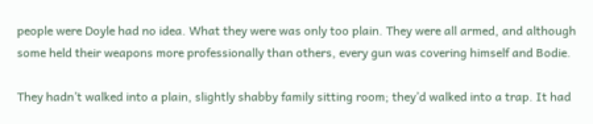people were Doyle had no idea. What they were was only too plain. They were all armed, and although some held their weapons more professionally than others, every gun was covering himself and Bodie.

They hadn’t walked into a plain, slightly shabby family sitting room; they’d walked into a trap. It had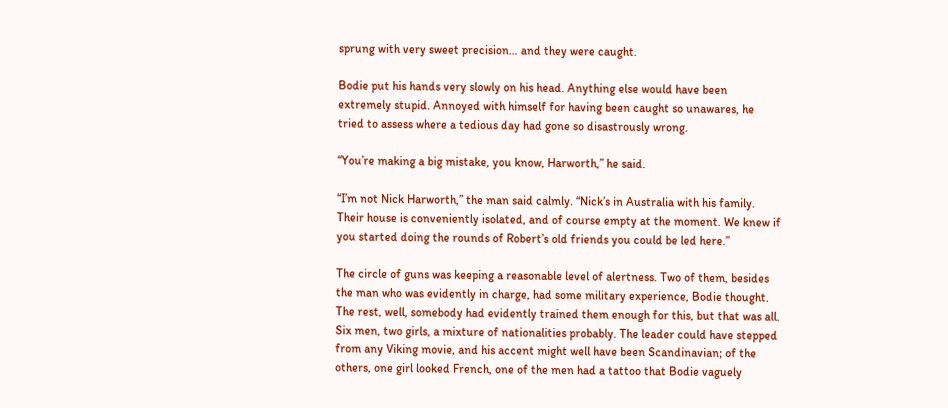sprung with very sweet precision… and they were caught.

Bodie put his hands very slowly on his head. Anything else would have been extremely stupid. Annoyed with himself for having been caught so unawares, he tried to assess where a tedious day had gone so disastrously wrong.

“You’re making a big mistake, you know, Harworth,” he said.

“I’m not Nick Harworth,” the man said calmly. “Nick’s in Australia with his family. Their house is conveniently isolated, and of course empty at the moment. We knew if you started doing the rounds of Robert’s old friends you could be led here.”

The circle of guns was keeping a reasonable level of alertness. Two of them, besides the man who was evidently in charge, had some military experience, Bodie thought. The rest, well, somebody had evidently trained them enough for this, but that was all. Six men, two girls, a mixture of nationalities probably. The leader could have stepped from any Viking movie, and his accent might well have been Scandinavian; of the others, one girl looked French, one of the men had a tattoo that Bodie vaguely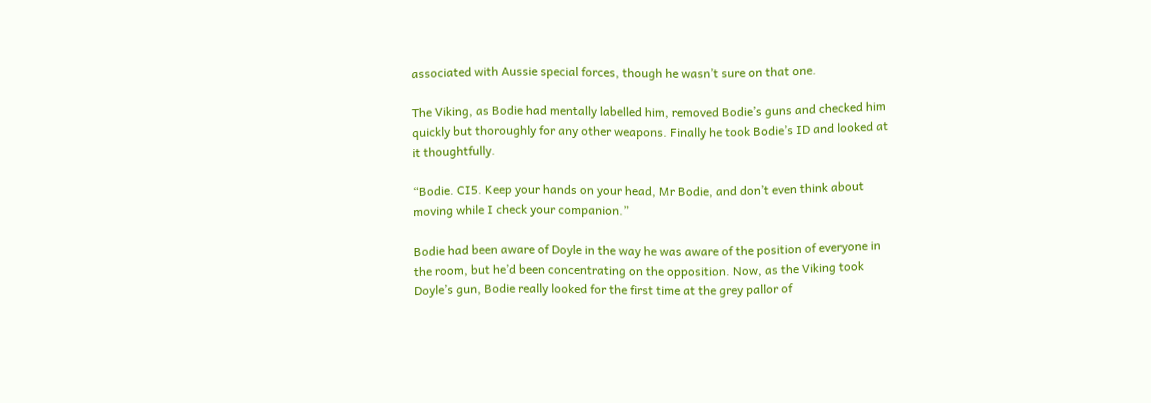associated with Aussie special forces, though he wasn’t sure on that one.

The Viking, as Bodie had mentally labelled him, removed Bodie’s guns and checked him quickly but thoroughly for any other weapons. Finally he took Bodie’s ID and looked at it thoughtfully.

“Bodie. CI5. Keep your hands on your head, Mr Bodie, and don’t even think about moving while I check your companion.”

Bodie had been aware of Doyle in the way he was aware of the position of everyone in the room, but he’d been concentrating on the opposition. Now, as the Viking took Doyle’s gun, Bodie really looked for the first time at the grey pallor of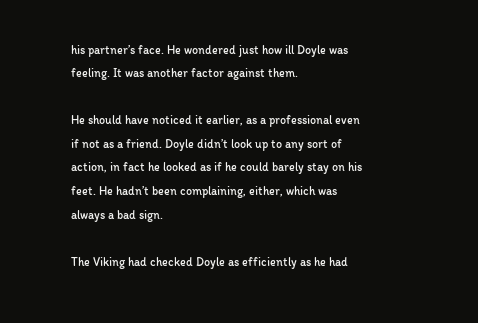his partner’s face. He wondered just how ill Doyle was feeling. It was another factor against them.

He should have noticed it earlier, as a professional even if not as a friend. Doyle didn’t look up to any sort of action, in fact he looked as if he could barely stay on his feet. He hadn’t been complaining, either, which was always a bad sign.

The Viking had checked Doyle as efficiently as he had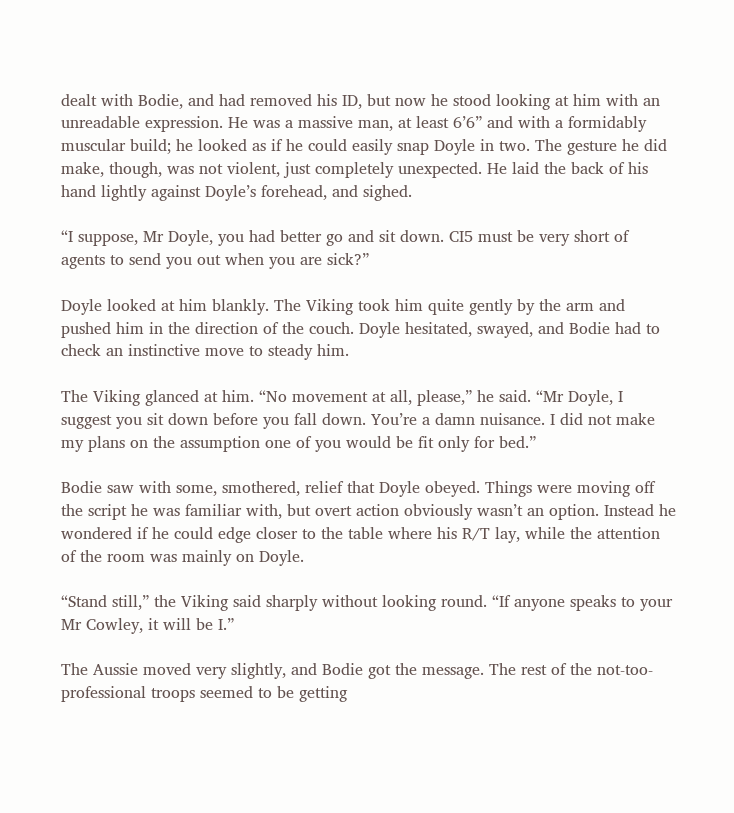dealt with Bodie, and had removed his ID, but now he stood looking at him with an unreadable expression. He was a massive man, at least 6’6” and with a formidably muscular build; he looked as if he could easily snap Doyle in two. The gesture he did make, though, was not violent, just completely unexpected. He laid the back of his hand lightly against Doyle’s forehead, and sighed.

“I suppose, Mr Doyle, you had better go and sit down. CI5 must be very short of agents to send you out when you are sick?”

Doyle looked at him blankly. The Viking took him quite gently by the arm and pushed him in the direction of the couch. Doyle hesitated, swayed, and Bodie had to check an instinctive move to steady him.

The Viking glanced at him. “No movement at all, please,” he said. “Mr Doyle, I suggest you sit down before you fall down. You’re a damn nuisance. I did not make my plans on the assumption one of you would be fit only for bed.”

Bodie saw with some, smothered, relief that Doyle obeyed. Things were moving off the script he was familiar with, but overt action obviously wasn’t an option. Instead he wondered if he could edge closer to the table where his R/T lay, while the attention of the room was mainly on Doyle.

“Stand still,” the Viking said sharply without looking round. “If anyone speaks to your Mr Cowley, it will be I.”

The Aussie moved very slightly, and Bodie got the message. The rest of the not-too-professional troops seemed to be getting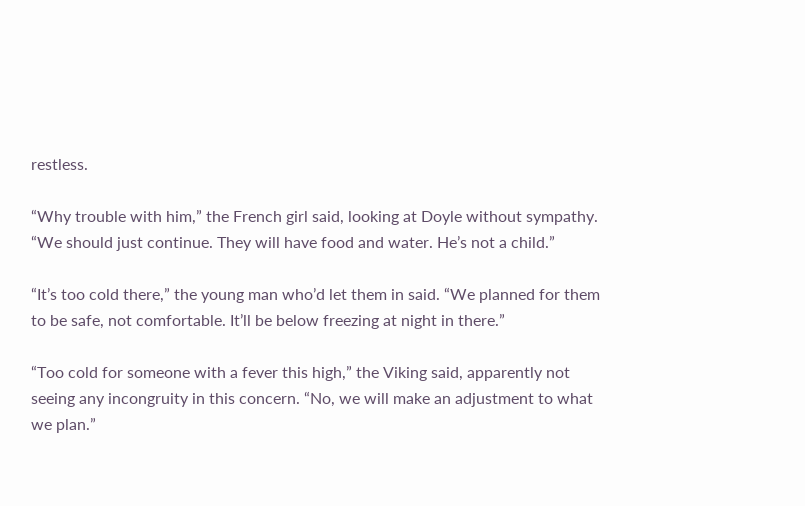restless.

“Why trouble with him,” the French girl said, looking at Doyle without sympathy. “We should just continue. They will have food and water. He’s not a child.”

“It’s too cold there,” the young man who’d let them in said. “We planned for them to be safe, not comfortable. It’ll be below freezing at night in there.”

“Too cold for someone with a fever this high,” the Viking said, apparently not seeing any incongruity in this concern. “No, we will make an adjustment to what we plan.”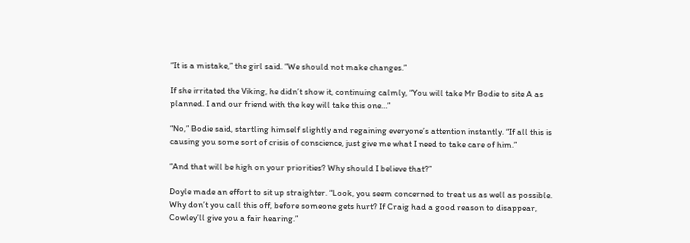“It is a mistake,” the girl said. “We should not make changes.”

If she irritated the Viking, he didn’t show it, continuing calmly, “You will take Mr Bodie to site A as planned. I and our friend with the key will take this one…”

“No,” Bodie said, startling himself slightly and regaining everyone’s attention instantly. “If all this is causing you some sort of crisis of conscience, just give me what I need to take care of him.”

“And that will be high on your priorities? Why should I believe that?”

Doyle made an effort to sit up straighter. “Look, you seem concerned to treat us as well as possible. Why don’t you call this off, before someone gets hurt? If Craig had a good reason to disappear, Cowley’ll give you a fair hearing.”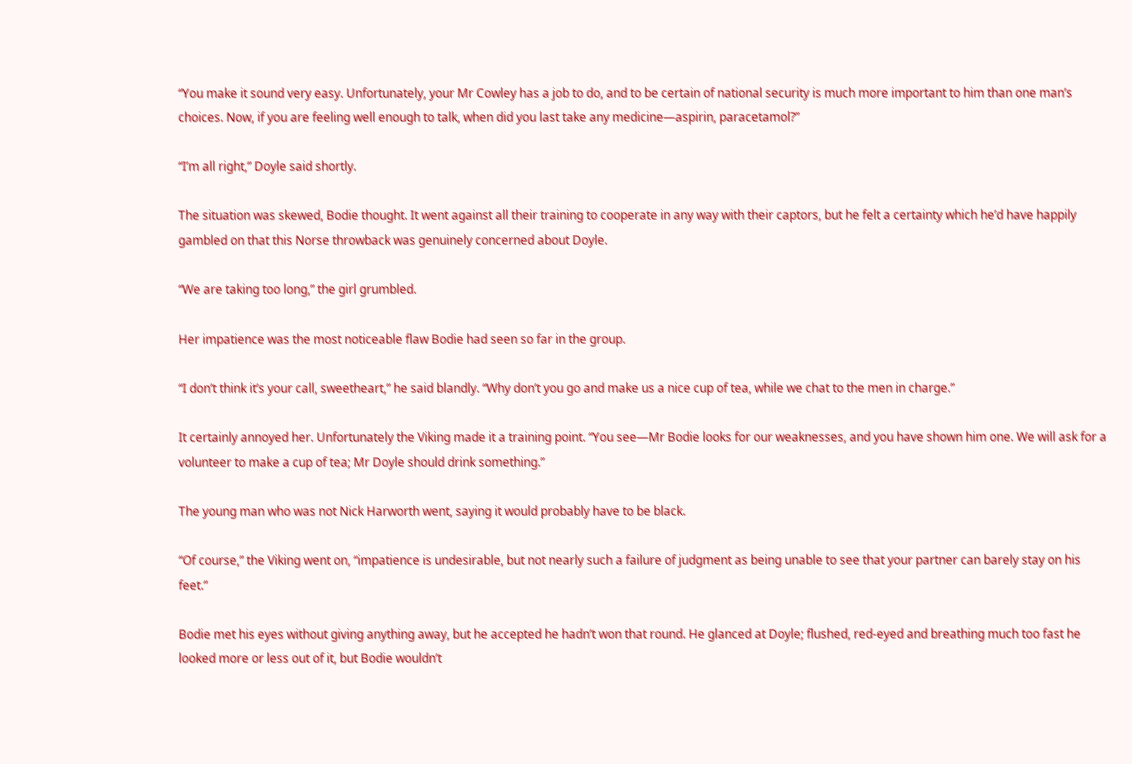“You make it sound very easy. Unfortunately, your Mr Cowley has a job to do, and to be certain of national security is much more important to him than one man’s choices. Now, if you are feeling well enough to talk, when did you last take any medicine—aspirin, paracetamol?”

“I’m all right,” Doyle said shortly.

The situation was skewed, Bodie thought. It went against all their training to cooperate in any way with their captors, but he felt a certainty which he’d have happily gambled on that this Norse throwback was genuinely concerned about Doyle.

“We are taking too long,” the girl grumbled.

Her impatience was the most noticeable flaw Bodie had seen so far in the group.

“I don’t think it’s your call, sweetheart,” he said blandly. “Why don’t you go and make us a nice cup of tea, while we chat to the men in charge.”

It certainly annoyed her. Unfortunately the Viking made it a training point. “You see—Mr Bodie looks for our weaknesses, and you have shown him one. We will ask for a volunteer to make a cup of tea; Mr Doyle should drink something.”

The young man who was not Nick Harworth went, saying it would probably have to be black.

“Of course,” the Viking went on, “impatience is undesirable, but not nearly such a failure of judgment as being unable to see that your partner can barely stay on his feet.”

Bodie met his eyes without giving anything away, but he accepted he hadn’t won that round. He glanced at Doyle; flushed, red-eyed and breathing much too fast he looked more or less out of it, but Bodie wouldn’t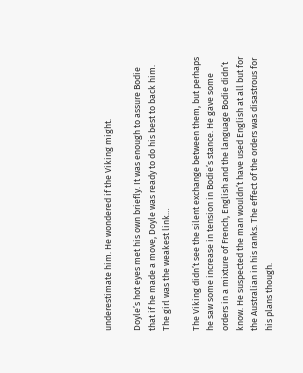underestimate him. He wondered if the Viking might.

Doyle’s hot eyes met his own briefly. It was enough to assure Bodie that if he made a move, Doyle was ready to do his best to back him. The girl was the weakest link…

The Viking didn’t see the silent exchange between them, but perhaps he saw some increase in tension in Bodie’s stance. He gave some orders in a mixture of French, English and the language Bodie didn’t know. He suspected the man wouldn’t have used English at all but for the Australian in his ranks. The effect of the orders was disastrous for his plans though.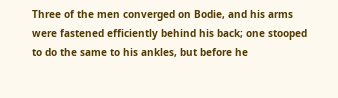Three of the men converged on Bodie, and his arms were fastened efficiently behind his back; one stooped to do the same to his ankles, but before he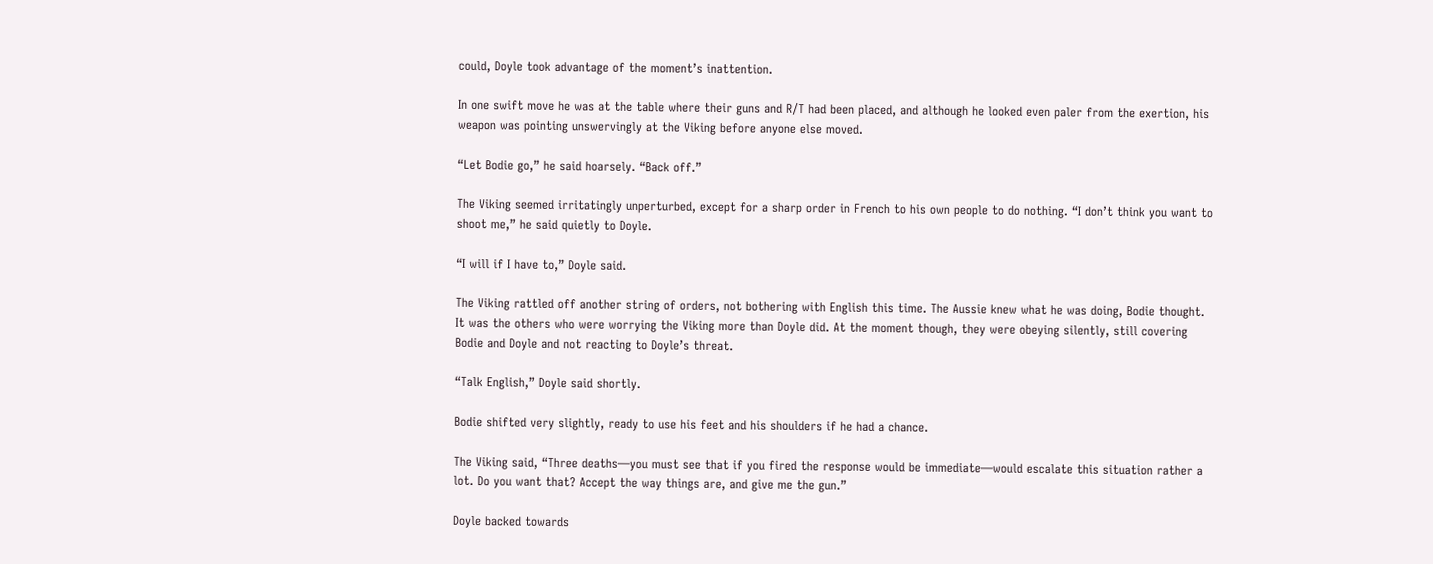could, Doyle took advantage of the moment’s inattention.

In one swift move he was at the table where their guns and R/T had been placed, and although he looked even paler from the exertion, his weapon was pointing unswervingly at the Viking before anyone else moved.

“Let Bodie go,” he said hoarsely. “Back off.”

The Viking seemed irritatingly unperturbed, except for a sharp order in French to his own people to do nothing. “I don’t think you want to shoot me,” he said quietly to Doyle.

“I will if I have to,” Doyle said.

The Viking rattled off another string of orders, not bothering with English this time. The Aussie knew what he was doing, Bodie thought. It was the others who were worrying the Viking more than Doyle did. At the moment though, they were obeying silently, still covering Bodie and Doyle and not reacting to Doyle’s threat.

“Talk English,” Doyle said shortly.

Bodie shifted very slightly, ready to use his feet and his shoulders if he had a chance.

The Viking said, “Three deaths—you must see that if you fired the response would be immediate—would escalate this situation rather a lot. Do you want that? Accept the way things are, and give me the gun.”

Doyle backed towards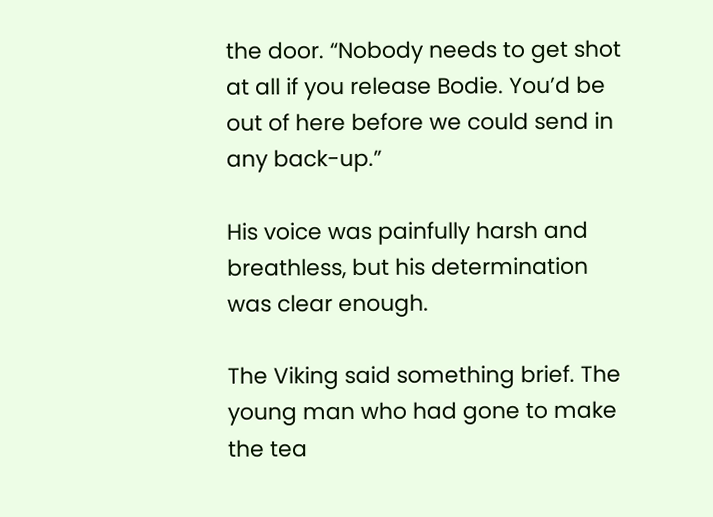the door. “Nobody needs to get shot at all if you release Bodie. You’d be out of here before we could send in any back-up.”

His voice was painfully harsh and breathless, but his determination was clear enough.

The Viking said something brief. The young man who had gone to make the tea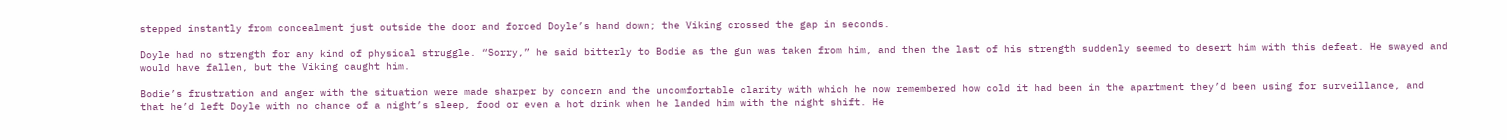stepped instantly from concealment just outside the door and forced Doyle’s hand down; the Viking crossed the gap in seconds.

Doyle had no strength for any kind of physical struggle. “Sorry,” he said bitterly to Bodie as the gun was taken from him, and then the last of his strength suddenly seemed to desert him with this defeat. He swayed and would have fallen, but the Viking caught him.

Bodie’s frustration and anger with the situation were made sharper by concern and the uncomfortable clarity with which he now remembered how cold it had been in the apartment they’d been using for surveillance, and that he’d left Doyle with no chance of a night’s sleep, food or even a hot drink when he landed him with the night shift. He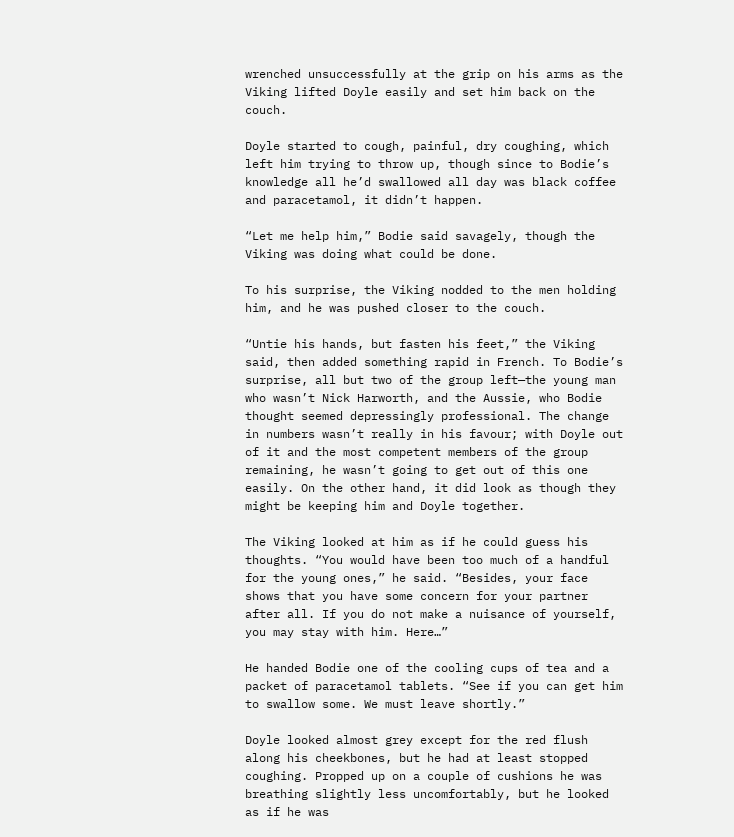wrenched unsuccessfully at the grip on his arms as the Viking lifted Doyle easily and set him back on the couch.

Doyle started to cough, painful, dry coughing, which left him trying to throw up, though since to Bodie’s knowledge all he’d swallowed all day was black coffee and paracetamol, it didn’t happen.

“Let me help him,” Bodie said savagely, though the Viking was doing what could be done.

To his surprise, the Viking nodded to the men holding him, and he was pushed closer to the couch.

“Untie his hands, but fasten his feet,” the Viking said, then added something rapid in French. To Bodie’s surprise, all but two of the group left—the young man who wasn’t Nick Harworth, and the Aussie, who Bodie thought seemed depressingly professional. The change in numbers wasn’t really in his favour; with Doyle out of it and the most competent members of the group remaining, he wasn’t going to get out of this one easily. On the other hand, it did look as though they might be keeping him and Doyle together.

The Viking looked at him as if he could guess his thoughts. “You would have been too much of a handful for the young ones,” he said. “Besides, your face shows that you have some concern for your partner after all. If you do not make a nuisance of yourself, you may stay with him. Here…”

He handed Bodie one of the cooling cups of tea and a packet of paracetamol tablets. “See if you can get him to swallow some. We must leave shortly.”

Doyle looked almost grey except for the red flush along his cheekbones, but he had at least stopped coughing. Propped up on a couple of cushions he was breathing slightly less uncomfortably, but he looked as if he was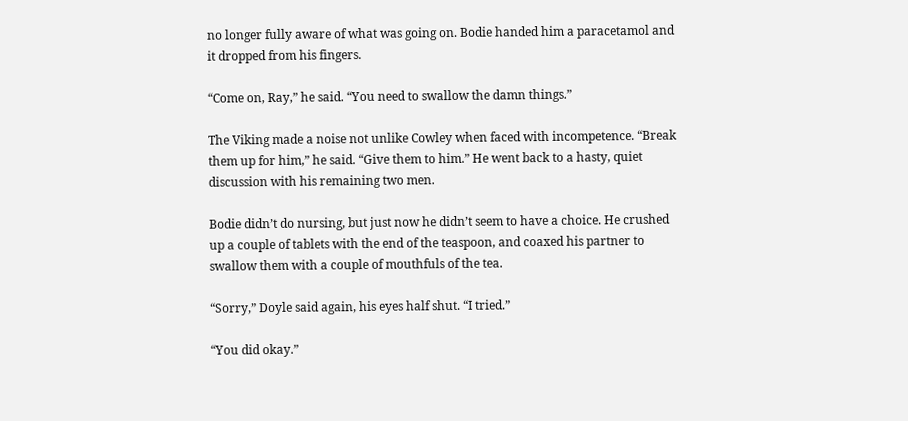no longer fully aware of what was going on. Bodie handed him a paracetamol and it dropped from his fingers.

“Come on, Ray,” he said. “You need to swallow the damn things.”

The Viking made a noise not unlike Cowley when faced with incompetence. “Break them up for him,” he said. “Give them to him.” He went back to a hasty, quiet discussion with his remaining two men.

Bodie didn’t do nursing, but just now he didn’t seem to have a choice. He crushed up a couple of tablets with the end of the teaspoon, and coaxed his partner to swallow them with a couple of mouthfuls of the tea.

“Sorry,” Doyle said again, his eyes half shut. “I tried.”

“You did okay.”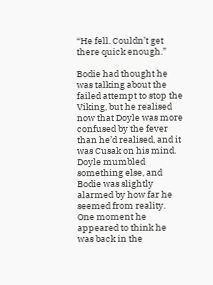“He fell. Couldn’t get there quick enough.”

Bodie had thought he was talking about the failed attempt to stop the Viking, but he realised now that Doyle was more confused by the fever than he’d realised, and it was Cusak on his mind. Doyle mumbled something else, and Bodie was slightly alarmed by how far he seemed from reality. One moment he appeared to think he was back in the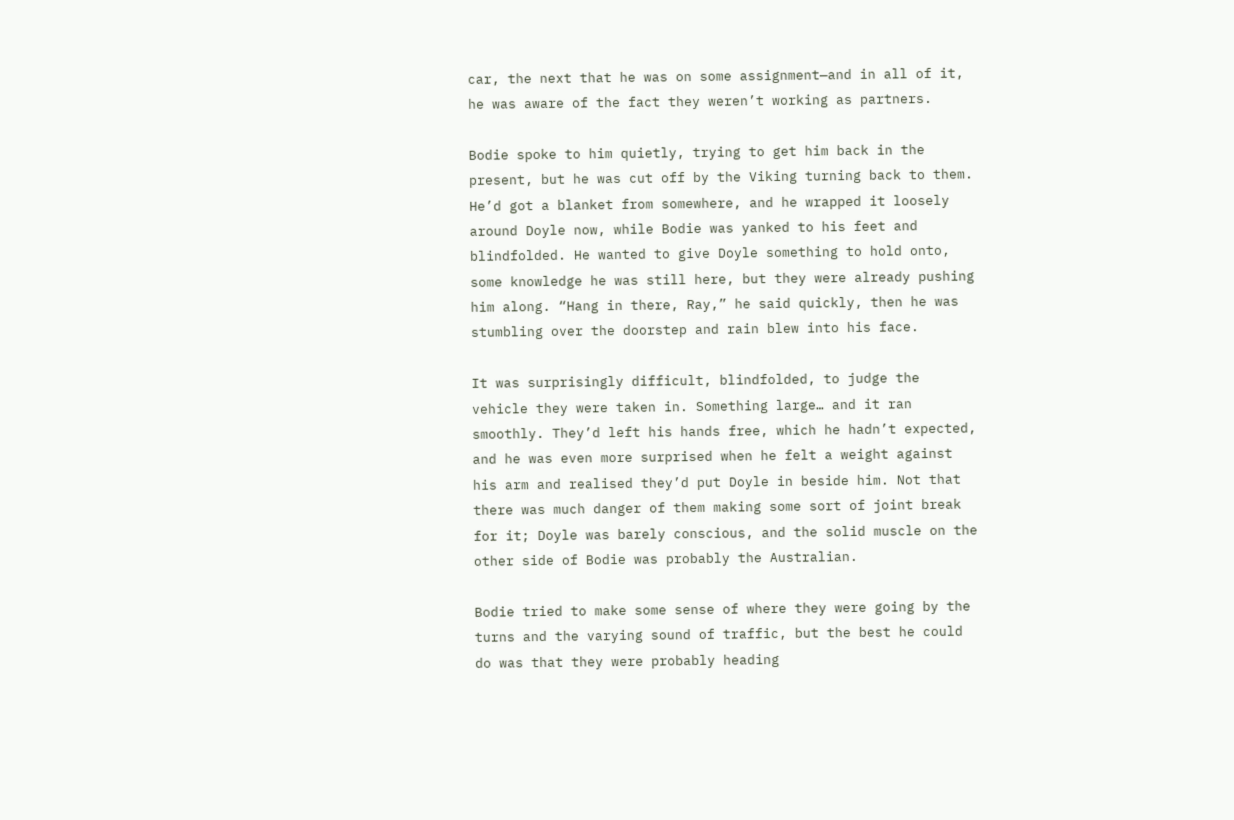car, the next that he was on some assignment—and in all of it, he was aware of the fact they weren’t working as partners.

Bodie spoke to him quietly, trying to get him back in the present, but he was cut off by the Viking turning back to them. He’d got a blanket from somewhere, and he wrapped it loosely around Doyle now, while Bodie was yanked to his feet and blindfolded. He wanted to give Doyle something to hold onto, some knowledge he was still here, but they were already pushing him along. “Hang in there, Ray,” he said quickly, then he was stumbling over the doorstep and rain blew into his face.

It was surprisingly difficult, blindfolded, to judge the vehicle they were taken in. Something large… and it ran smoothly. They’d left his hands free, which he hadn’t expected, and he was even more surprised when he felt a weight against his arm and realised they’d put Doyle in beside him. Not that there was much danger of them making some sort of joint break for it; Doyle was barely conscious, and the solid muscle on the other side of Bodie was probably the Australian.

Bodie tried to make some sense of where they were going by the turns and the varying sound of traffic, but the best he could do was that they were probably heading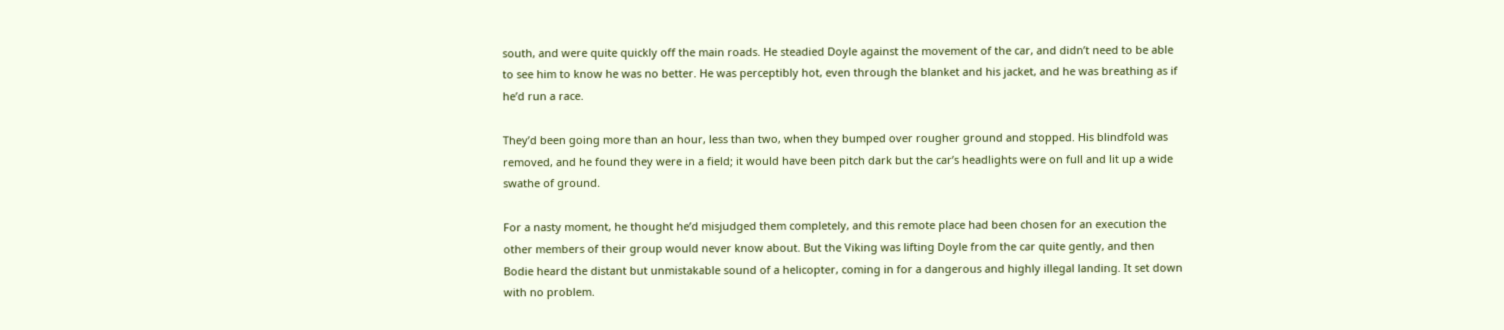south, and were quite quickly off the main roads. He steadied Doyle against the movement of the car, and didn’t need to be able to see him to know he was no better. He was perceptibly hot, even through the blanket and his jacket, and he was breathing as if he’d run a race.

They’d been going more than an hour, less than two, when they bumped over rougher ground and stopped. His blindfold was removed, and he found they were in a field; it would have been pitch dark but the car’s headlights were on full and lit up a wide swathe of ground.

For a nasty moment, he thought he’d misjudged them completely, and this remote place had been chosen for an execution the other members of their group would never know about. But the Viking was lifting Doyle from the car quite gently, and then Bodie heard the distant but unmistakable sound of a helicopter, coming in for a dangerous and highly illegal landing. It set down with no problem.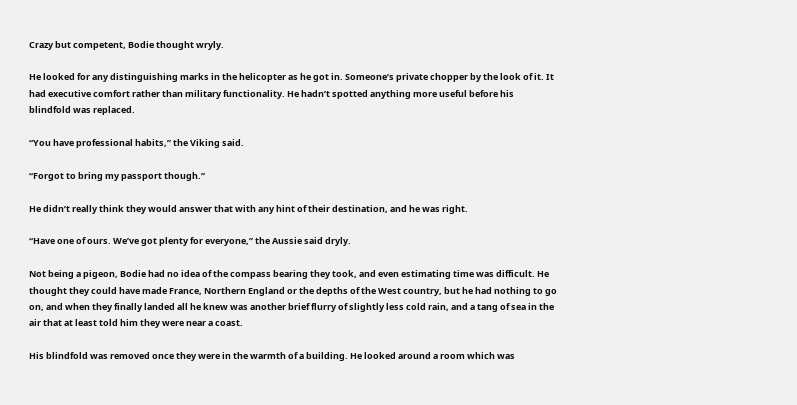Crazy but competent, Bodie thought wryly.

He looked for any distinguishing marks in the helicopter as he got in. Someone’s private chopper by the look of it. It had executive comfort rather than military functionality. He hadn’t spotted anything more useful before his blindfold was replaced.

“You have professional habits,” the Viking said.

“Forgot to bring my passport though.”

He didn’t really think they would answer that with any hint of their destination, and he was right.

“Have one of ours. We’ve got plenty for everyone,” the Aussie said dryly.

Not being a pigeon, Bodie had no idea of the compass bearing they took, and even estimating time was difficult. He thought they could have made France, Northern England or the depths of the West country, but he had nothing to go on, and when they finally landed all he knew was another brief flurry of slightly less cold rain, and a tang of sea in the air that at least told him they were near a coast.

His blindfold was removed once they were in the warmth of a building. He looked around a room which was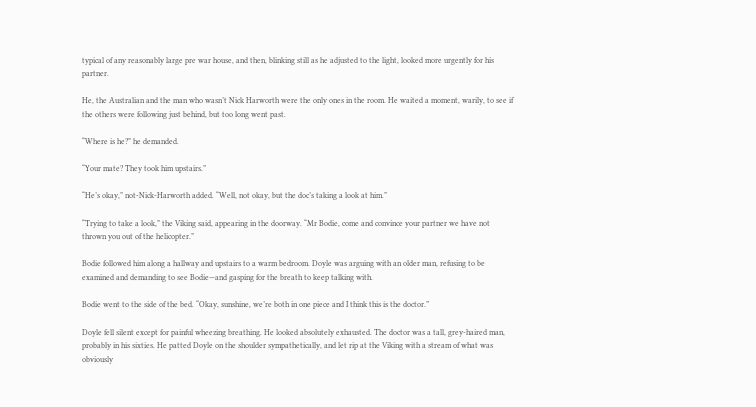typical of any reasonably large pre war house, and then, blinking still as he adjusted to the light, looked more urgently for his partner.

He, the Australian and the man who wasn’t Nick Harworth were the only ones in the room. He waited a moment, warily, to see if the others were following just behind, but too long went past.

“Where is he?” he demanded.

“Your mate? They took him upstairs.”

“He’s okay,” not-Nick-Harworth added. “Well, not okay, but the doc’s taking a look at him.”

“Trying to take a look,” the Viking said, appearing in the doorway. “Mr Bodie, come and convince your partner we have not thrown you out of the helicopter.”

Bodie followed him along a hallway and upstairs to a warm bedroom. Doyle was arguing with an older man, refusing to be examined and demanding to see Bodie—and gasping for the breath to keep talking with.

Bodie went to the side of the bed. “Okay, sunshine, we’re both in one piece and I think this is the doctor.”

Doyle fell silent except for painful wheezing breathing. He looked absolutely exhausted. The doctor was a tall, grey-haired man, probably in his sixties. He patted Doyle on the shoulder sympathetically, and let rip at the Viking with a stream of what was obviously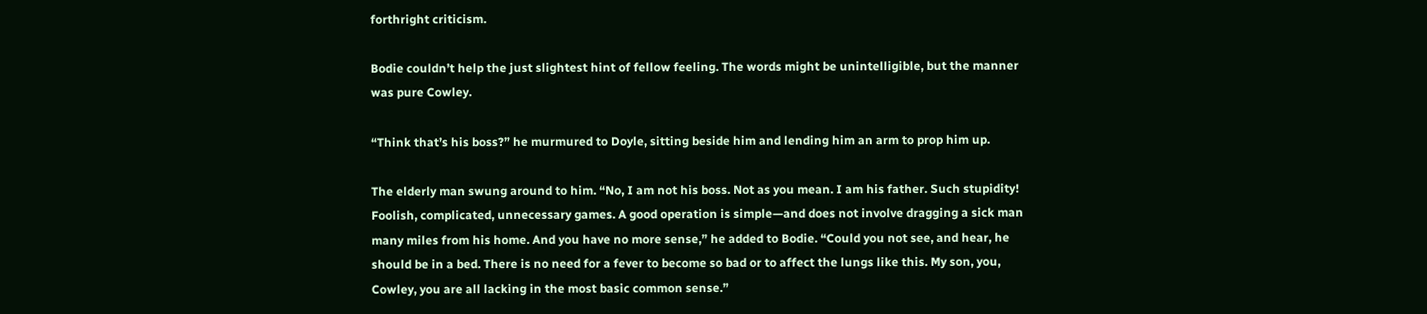forthright criticism.

Bodie couldn’t help the just slightest hint of fellow feeling. The words might be unintelligible, but the manner was pure Cowley.

“Think that’s his boss?” he murmured to Doyle, sitting beside him and lending him an arm to prop him up.

The elderly man swung around to him. “No, I am not his boss. Not as you mean. I am his father. Such stupidity! Foolish, complicated, unnecessary games. A good operation is simple—and does not involve dragging a sick man many miles from his home. And you have no more sense,” he added to Bodie. “Could you not see, and hear, he should be in a bed. There is no need for a fever to become so bad or to affect the lungs like this. My son, you, Cowley, you are all lacking in the most basic common sense.”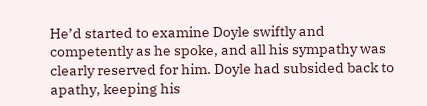He’d started to examine Doyle swiftly and competently as he spoke, and all his sympathy was clearly reserved for him. Doyle had subsided back to apathy, keeping his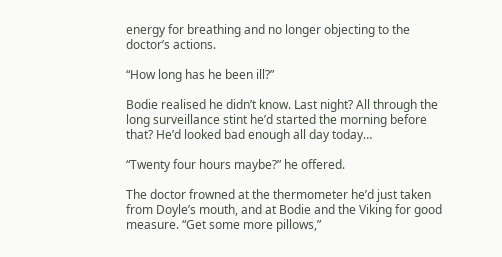energy for breathing and no longer objecting to the doctor’s actions.

“How long has he been ill?”

Bodie realised he didn’t know. Last night? All through the long surveillance stint he’d started the morning before that? He’d looked bad enough all day today…

“Twenty four hours maybe?” he offered.

The doctor frowned at the thermometer he’d just taken from Doyle’s mouth, and at Bodie and the Viking for good measure. “Get some more pillows,”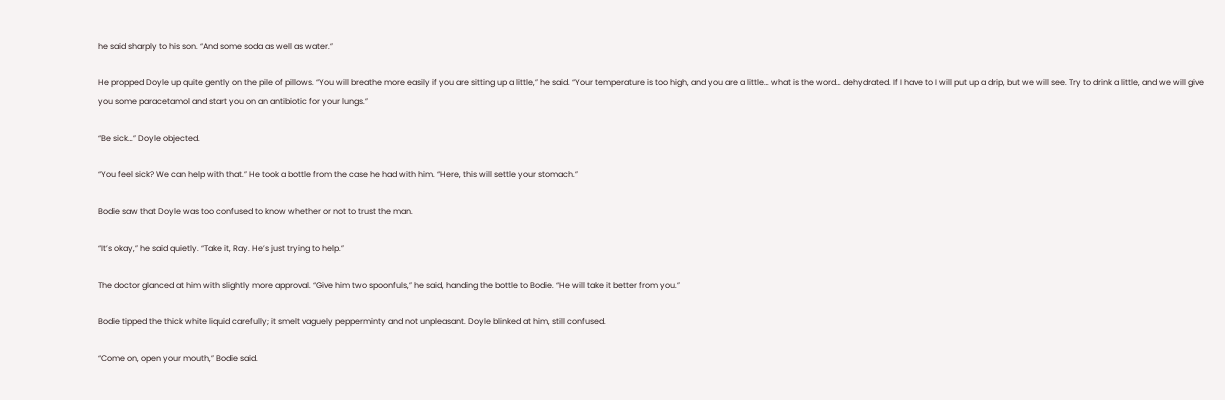he said sharply to his son. “And some soda as well as water.”

He propped Doyle up quite gently on the pile of pillows. “You will breathe more easily if you are sitting up a little,” he said. “Your temperature is too high, and you are a little… what is the word… dehydrated. If I have to I will put up a drip, but we will see. Try to drink a little, and we will give you some paracetamol and start you on an antibiotic for your lungs.”

“Be sick…” Doyle objected.

“You feel sick? We can help with that.” He took a bottle from the case he had with him. “Here, this will settle your stomach.”

Bodie saw that Doyle was too confused to know whether or not to trust the man.

“It’s okay,” he said quietly. “Take it, Ray. He’s just trying to help.”

The doctor glanced at him with slightly more approval. “Give him two spoonfuls,” he said, handing the bottle to Bodie. “He will take it better from you.”

Bodie tipped the thick white liquid carefully; it smelt vaguely pepperminty and not unpleasant. Doyle blinked at him, still confused.

“Come on, open your mouth,” Bodie said.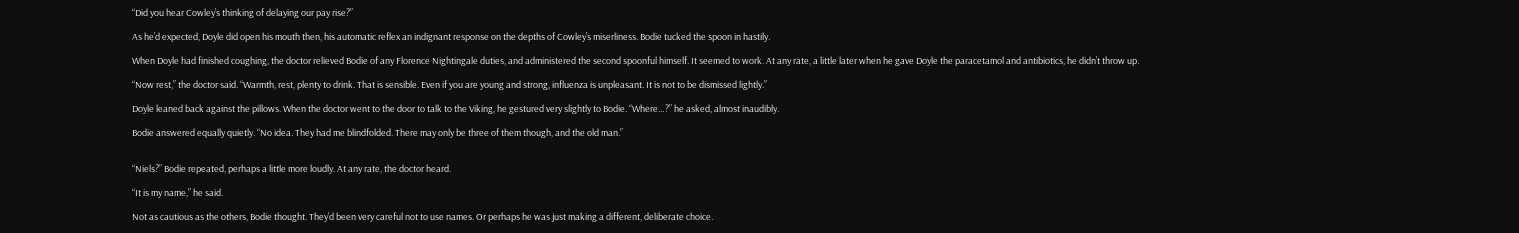“Did you hear Cowley’s thinking of delaying our pay rise?”

As he’d expected, Doyle did open his mouth then, his automatic reflex an indignant response on the depths of Cowley’s miserliness. Bodie tucked the spoon in hastily.

When Doyle had finished coughing, the doctor relieved Bodie of any Florence Nightingale duties, and administered the second spoonful himself. It seemed to work. At any rate, a little later when he gave Doyle the paracetamol and antibiotics, he didn’t throw up.

“Now rest,” the doctor said. “Warmth, rest, plenty to drink. That is sensible. Even if you are young and strong, influenza is unpleasant. It is not to be dismissed lightly.”

Doyle leaned back against the pillows. When the doctor went to the door to talk to the Viking, he gestured very slightly to Bodie. “Where…?” he asked, almost inaudibly.

Bodie answered equally quietly. “No idea. They had me blindfolded. There may only be three of them though, and the old man.”


“Niels?” Bodie repeated, perhaps a little more loudly. At any rate, the doctor heard.

“It is my name,” he said.

Not as cautious as the others, Bodie thought. They’d been very careful not to use names. Or perhaps he was just making a different, deliberate choice.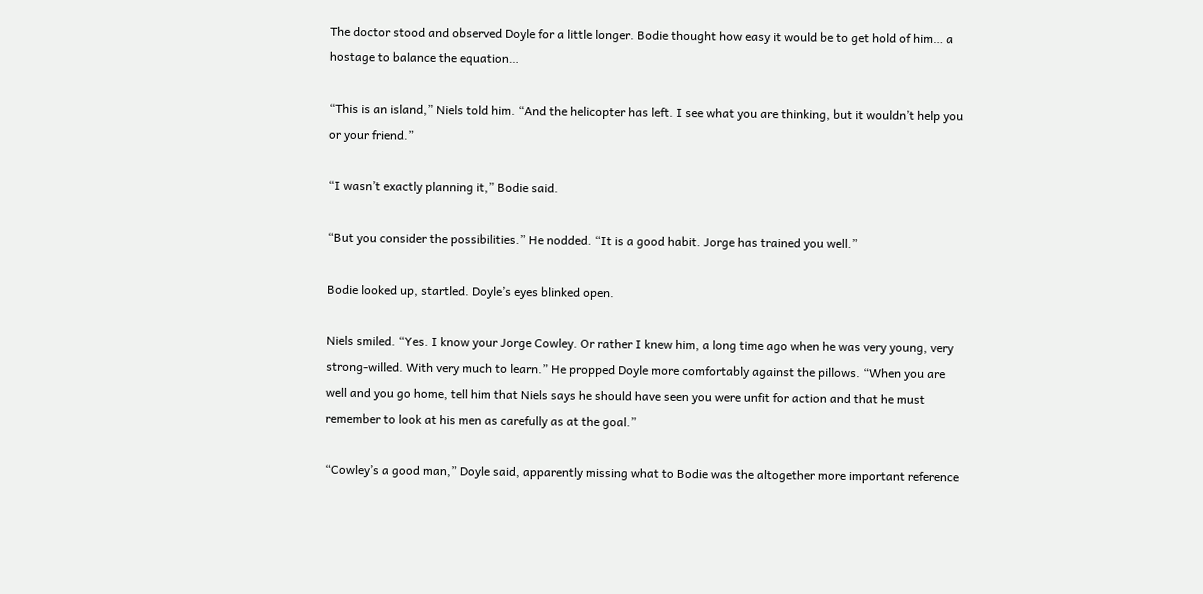The doctor stood and observed Doyle for a little longer. Bodie thought how easy it would be to get hold of him… a hostage to balance the equation…

“This is an island,” Niels told him. “And the helicopter has left. I see what you are thinking, but it wouldn’t help you or your friend.”

“I wasn’t exactly planning it,” Bodie said.

“But you consider the possibilities.” He nodded. “It is a good habit. Jorge has trained you well.”

Bodie looked up, startled. Doyle’s eyes blinked open.

Niels smiled. “Yes. I know your Jorge Cowley. Or rather I knew him, a long time ago when he was very young, very strong-willed. With very much to learn.” He propped Doyle more comfortably against the pillows. “When you are well and you go home, tell him that Niels says he should have seen you were unfit for action and that he must remember to look at his men as carefully as at the goal.”

“Cowley’s a good man,” Doyle said, apparently missing what to Bodie was the altogether more important reference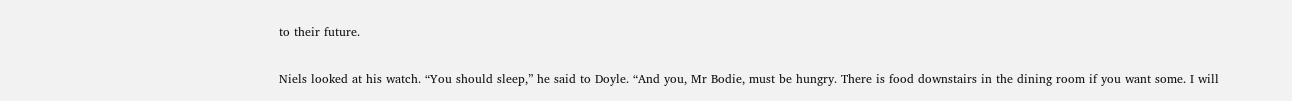to their future.

Niels looked at his watch. “You should sleep,” he said to Doyle. “And you, Mr Bodie, must be hungry. There is food downstairs in the dining room if you want some. I will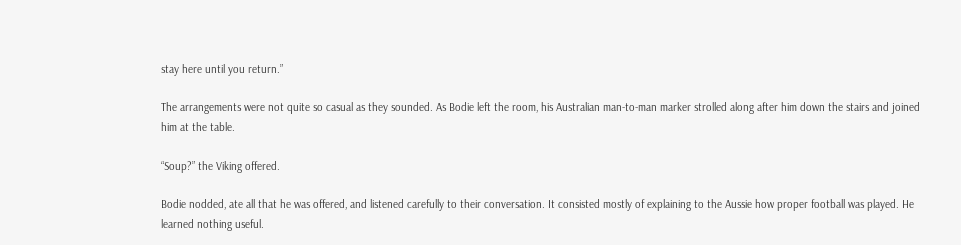stay here until you return.”

The arrangements were not quite so casual as they sounded. As Bodie left the room, his Australian man-to-man marker strolled along after him down the stairs and joined him at the table.

“Soup?” the Viking offered.

Bodie nodded, ate all that he was offered, and listened carefully to their conversation. It consisted mostly of explaining to the Aussie how proper football was played. He learned nothing useful.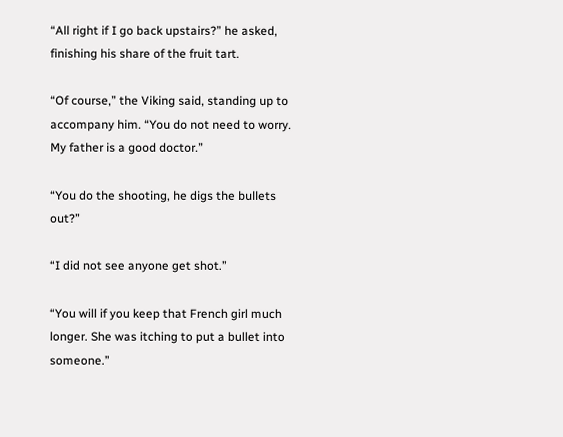“All right if I go back upstairs?” he asked, finishing his share of the fruit tart.

“Of course,” the Viking said, standing up to accompany him. “You do not need to worry. My father is a good doctor.”

“You do the shooting, he digs the bullets out?”

“I did not see anyone get shot.”

“You will if you keep that French girl much longer. She was itching to put a bullet into someone.”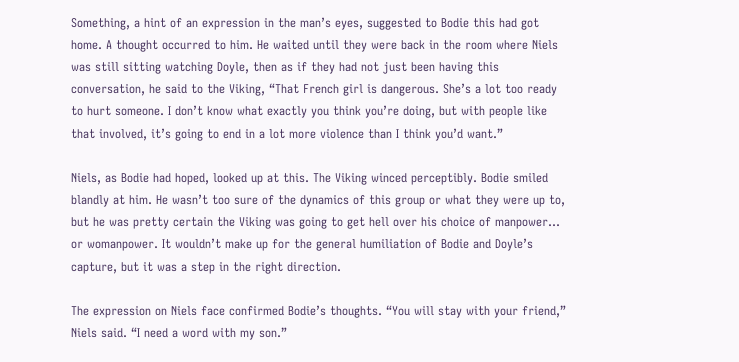Something, a hint of an expression in the man’s eyes, suggested to Bodie this had got home. A thought occurred to him. He waited until they were back in the room where Niels was still sitting watching Doyle, then as if they had not just been having this conversation, he said to the Viking, “That French girl is dangerous. She’s a lot too ready to hurt someone. I don’t know what exactly you think you’re doing, but with people like that involved, it’s going to end in a lot more violence than I think you’d want.”

Niels, as Bodie had hoped, looked up at this. The Viking winced perceptibly. Bodie smiled blandly at him. He wasn’t too sure of the dynamics of this group or what they were up to, but he was pretty certain the Viking was going to get hell over his choice of manpower… or womanpower. It wouldn’t make up for the general humiliation of Bodie and Doyle’s capture, but it was a step in the right direction.

The expression on Niels face confirmed Bodie’s thoughts. “You will stay with your friend,” Niels said. “I need a word with my son.”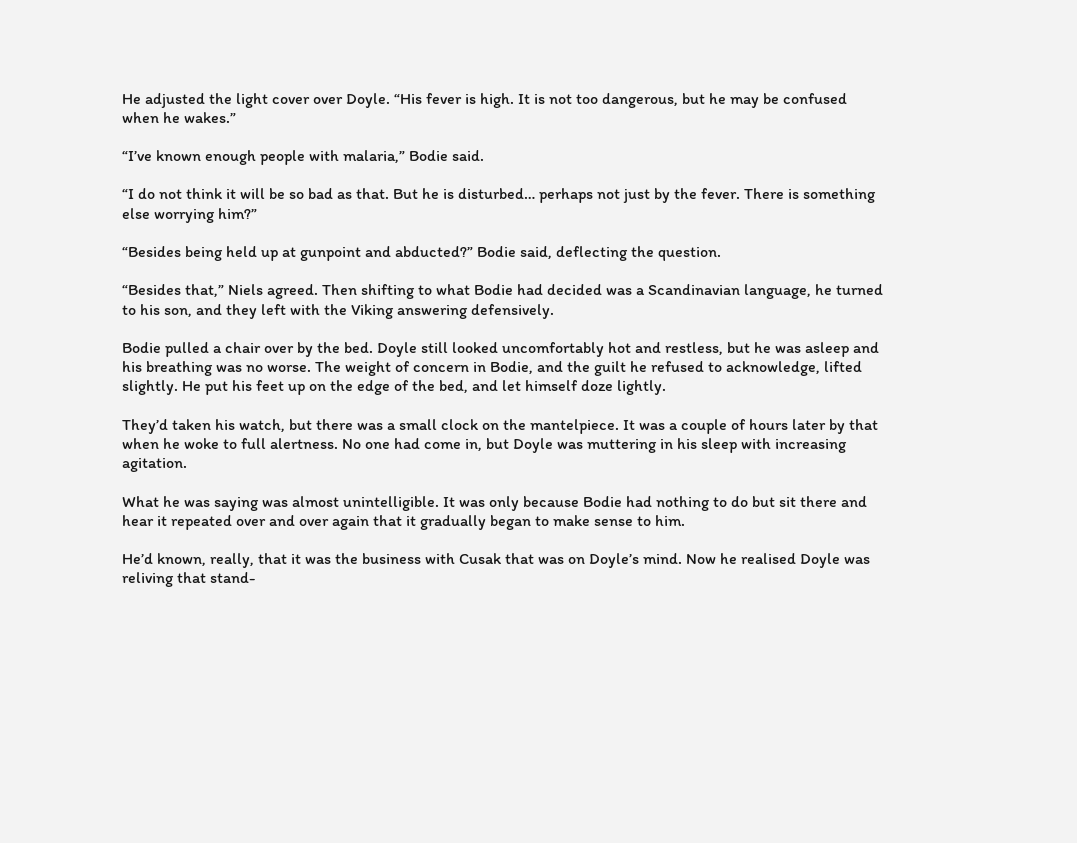He adjusted the light cover over Doyle. “His fever is high. It is not too dangerous, but he may be confused when he wakes.”

“I’ve known enough people with malaria,” Bodie said.

“I do not think it will be so bad as that. But he is disturbed… perhaps not just by the fever. There is something else worrying him?”

“Besides being held up at gunpoint and abducted?” Bodie said, deflecting the question.

“Besides that,” Niels agreed. Then shifting to what Bodie had decided was a Scandinavian language, he turned to his son, and they left with the Viking answering defensively.

Bodie pulled a chair over by the bed. Doyle still looked uncomfortably hot and restless, but he was asleep and his breathing was no worse. The weight of concern in Bodie, and the guilt he refused to acknowledge, lifted slightly. He put his feet up on the edge of the bed, and let himself doze lightly.

They’d taken his watch, but there was a small clock on the mantelpiece. It was a couple of hours later by that when he woke to full alertness. No one had come in, but Doyle was muttering in his sleep with increasing agitation.

What he was saying was almost unintelligible. It was only because Bodie had nothing to do but sit there and hear it repeated over and over again that it gradually began to make sense to him.

He’d known, really, that it was the business with Cusak that was on Doyle’s mind. Now he realised Doyle was reliving that stand-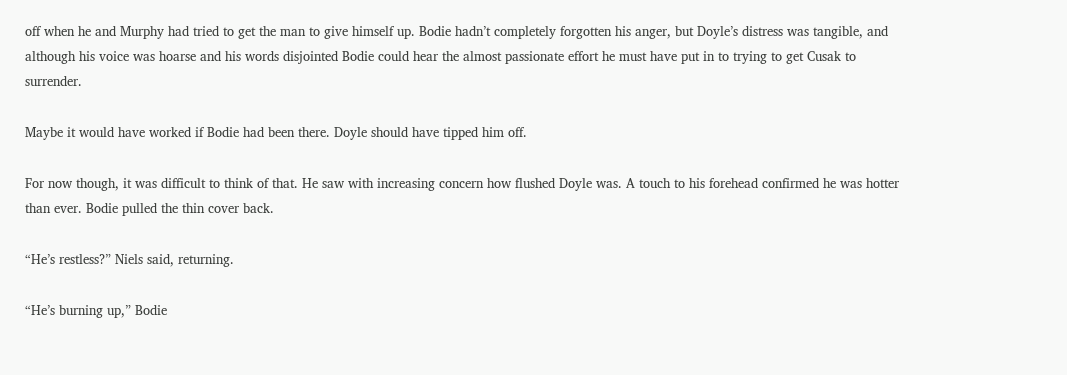off when he and Murphy had tried to get the man to give himself up. Bodie hadn’t completely forgotten his anger, but Doyle’s distress was tangible, and although his voice was hoarse and his words disjointed Bodie could hear the almost passionate effort he must have put in to trying to get Cusak to surrender.

Maybe it would have worked if Bodie had been there. Doyle should have tipped him off.

For now though, it was difficult to think of that. He saw with increasing concern how flushed Doyle was. A touch to his forehead confirmed he was hotter than ever. Bodie pulled the thin cover back.

“He’s restless?” Niels said, returning.

“He’s burning up,” Bodie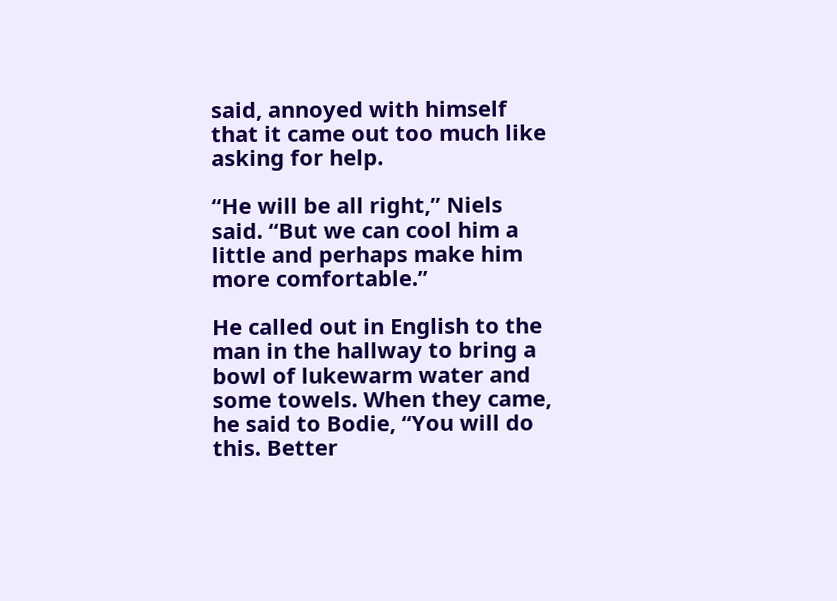said, annoyed with himself that it came out too much like asking for help.

“He will be all right,” Niels said. “But we can cool him a little and perhaps make him more comfortable.”

He called out in English to the man in the hallway to bring a bowl of lukewarm water and some towels. When they came, he said to Bodie, “You will do this. Better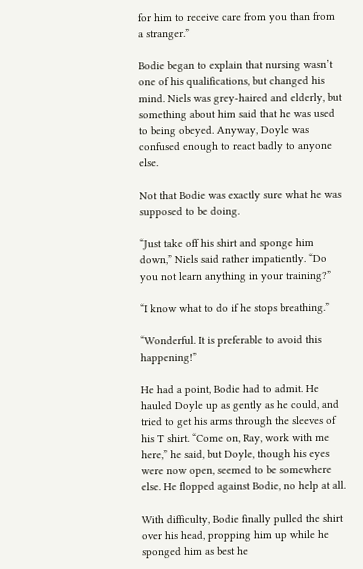for him to receive care from you than from a stranger.”

Bodie began to explain that nursing wasn’t one of his qualifications, but changed his mind. Niels was grey-haired and elderly, but something about him said that he was used to being obeyed. Anyway, Doyle was confused enough to react badly to anyone else.

Not that Bodie was exactly sure what he was supposed to be doing.

“Just take off his shirt and sponge him down,” Niels said rather impatiently. “Do you not learn anything in your training?”

“I know what to do if he stops breathing.”

“Wonderful. It is preferable to avoid this happening!”

He had a point, Bodie had to admit. He hauled Doyle up as gently as he could, and tried to get his arms through the sleeves of his T shirt. “Come on, Ray, work with me here,” he said, but Doyle, though his eyes were now open, seemed to be somewhere else. He flopped against Bodie, no help at all.

With difficulty, Bodie finally pulled the shirt over his head, propping him up while he sponged him as best he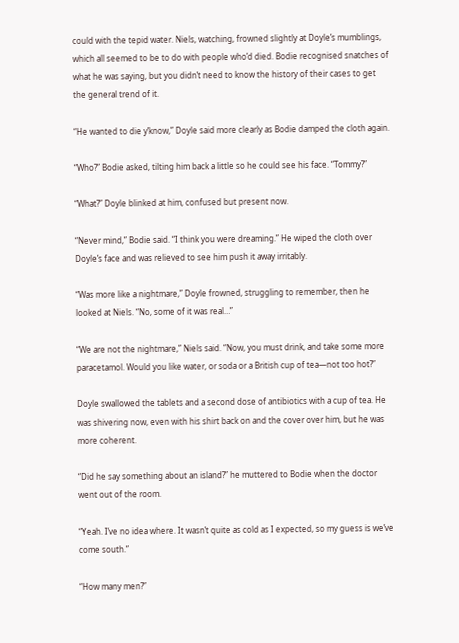could with the tepid water. Niels, watching, frowned slightly at Doyle’s mumblings, which all seemed to be to do with people who’d died. Bodie recognised snatches of what he was saying, but you didn’t need to know the history of their cases to get the general trend of it.

“He wanted to die y’know,” Doyle said more clearly as Bodie damped the cloth again.

“Who?” Bodie asked, tilting him back a little so he could see his face. “Tommy?”

“What?” Doyle blinked at him, confused but present now.

“Never mind,” Bodie said. “I think you were dreaming.” He wiped the cloth over Doyle’s face and was relieved to see him push it away irritably.

“Was more like a nightmare,” Doyle frowned, struggling to remember, then he looked at Niels. “No, some of it was real…”

“We are not the nightmare,” Niels said. “Now, you must drink, and take some more paracetamol. Would you like water, or soda or a British cup of tea—not too hot?”

Doyle swallowed the tablets and a second dose of antibiotics with a cup of tea. He was shivering now, even with his shirt back on and the cover over him, but he was more coherent.

“Did he say something about an island?” he muttered to Bodie when the doctor went out of the room.

“Yeah. I’ve no idea where. It wasn’t quite as cold as I expected, so my guess is we’ve come south.”

“How many men?”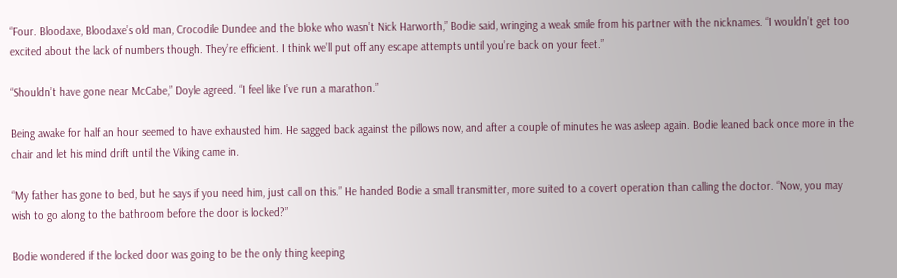“Four. Bloodaxe, Bloodaxe’s old man, Crocodile Dundee and the bloke who wasn’t Nick Harworth,” Bodie said, wringing a weak smile from his partner with the nicknames. “I wouldn’t get too excited about the lack of numbers though. They’re efficient. I think we’ll put off any escape attempts until you’re back on your feet.”

“Shouldn’t have gone near McCabe,” Doyle agreed. “I feel like I’ve run a marathon.”

Being awake for half an hour seemed to have exhausted him. He sagged back against the pillows now, and after a couple of minutes he was asleep again. Bodie leaned back once more in the chair and let his mind drift until the Viking came in.

“My father has gone to bed, but he says if you need him, just call on this.” He handed Bodie a small transmitter, more suited to a covert operation than calling the doctor. “Now, you may wish to go along to the bathroom before the door is locked?”

Bodie wondered if the locked door was going to be the only thing keeping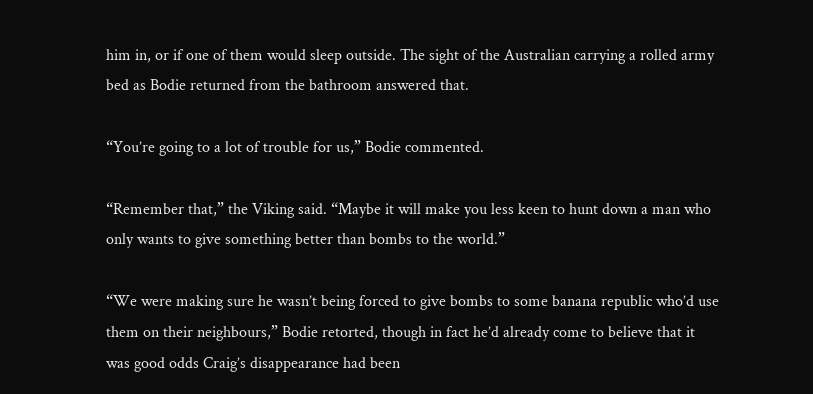him in, or if one of them would sleep outside. The sight of the Australian carrying a rolled army bed as Bodie returned from the bathroom answered that.

“You’re going to a lot of trouble for us,” Bodie commented.

“Remember that,” the Viking said. “Maybe it will make you less keen to hunt down a man who only wants to give something better than bombs to the world.”

“We were making sure he wasn’t being forced to give bombs to some banana republic who’d use them on their neighbours,” Bodie retorted, though in fact he’d already come to believe that it was good odds Craig’s disappearance had been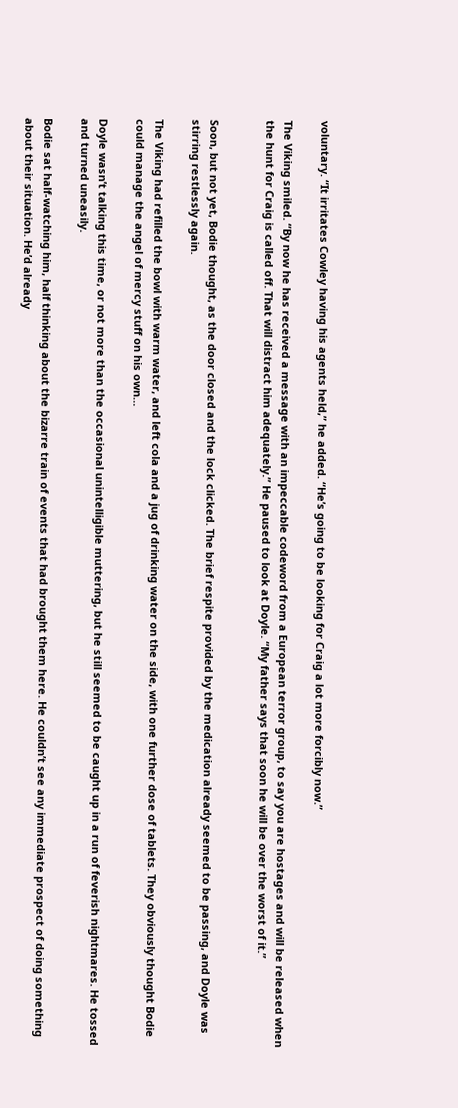voluntary. “It irritates Cowley having his agents held,” he added. “He’s going to be looking for Craig a lot more forcibly now.”

The Viking smiled. “By now he has received a message with an impeccable codeword from a European terror group, to say you are hostages and will be released when the hunt for Craig is called off. That will distract him adequately.” He paused to look at Doyle. “My father says that soon he will be over the worst of it.”


Soon, but not yet, Bodie thought, as the door closed and the lock clicked. The brief respite provided by the medication already seemed to be passing, and Doyle was stirring restlessly again.

The Viking had refilled the bowl with warm water, and left cola and a jug of drinking water on the side, with one further dose of tablets. They obviously thought Bodie could manage the angel of mercy stuff on his own…

Doyle wasn’t talking this time, or not more than the occasional unintelligible muttering, but he still seemed to be caught up in a run of feverish nightmares. He tossed and turned uneasily.

Bodie sat half-watching him, half thinking about the bizarre train of events that had brought them here. He couldn’t see any immediate prospect of doing something about their situation. He’d already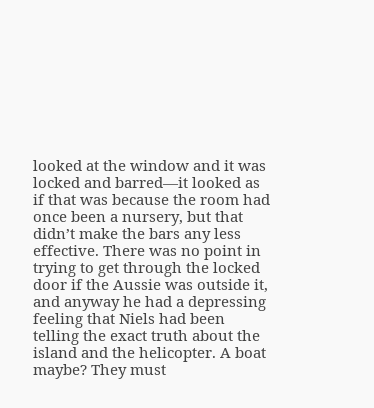looked at the window and it was locked and barred—it looked as if that was because the room had once been a nursery, but that didn’t make the bars any less effective. There was no point in trying to get through the locked door if the Aussie was outside it, and anyway he had a depressing feeling that Niels had been telling the exact truth about the island and the helicopter. A boat maybe? They must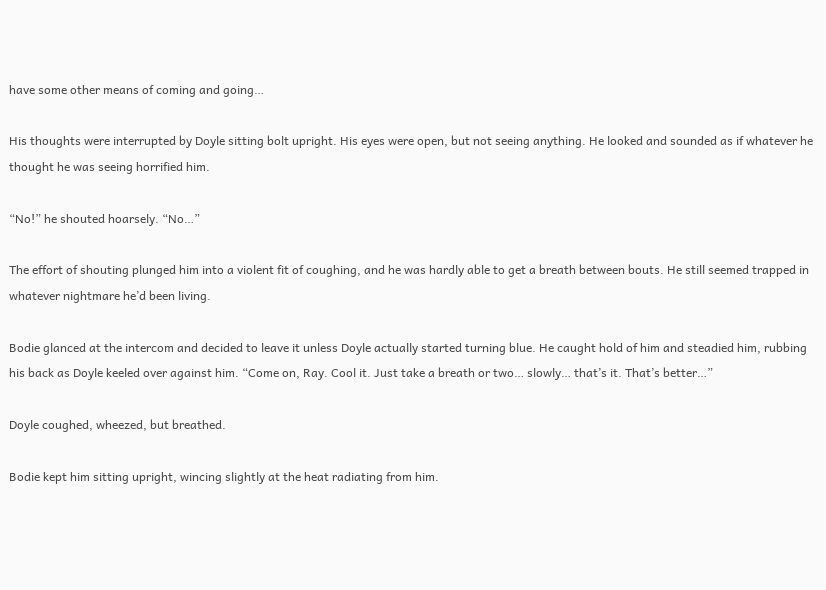have some other means of coming and going…

His thoughts were interrupted by Doyle sitting bolt upright. His eyes were open, but not seeing anything. He looked and sounded as if whatever he thought he was seeing horrified him.

“No!” he shouted hoarsely. “No…”

The effort of shouting plunged him into a violent fit of coughing, and he was hardly able to get a breath between bouts. He still seemed trapped in whatever nightmare he’d been living.

Bodie glanced at the intercom and decided to leave it unless Doyle actually started turning blue. He caught hold of him and steadied him, rubbing his back as Doyle keeled over against him. “Come on, Ray. Cool it. Just take a breath or two… slowly… that’s it. That’s better…”

Doyle coughed, wheezed, but breathed.

Bodie kept him sitting upright, wincing slightly at the heat radiating from him.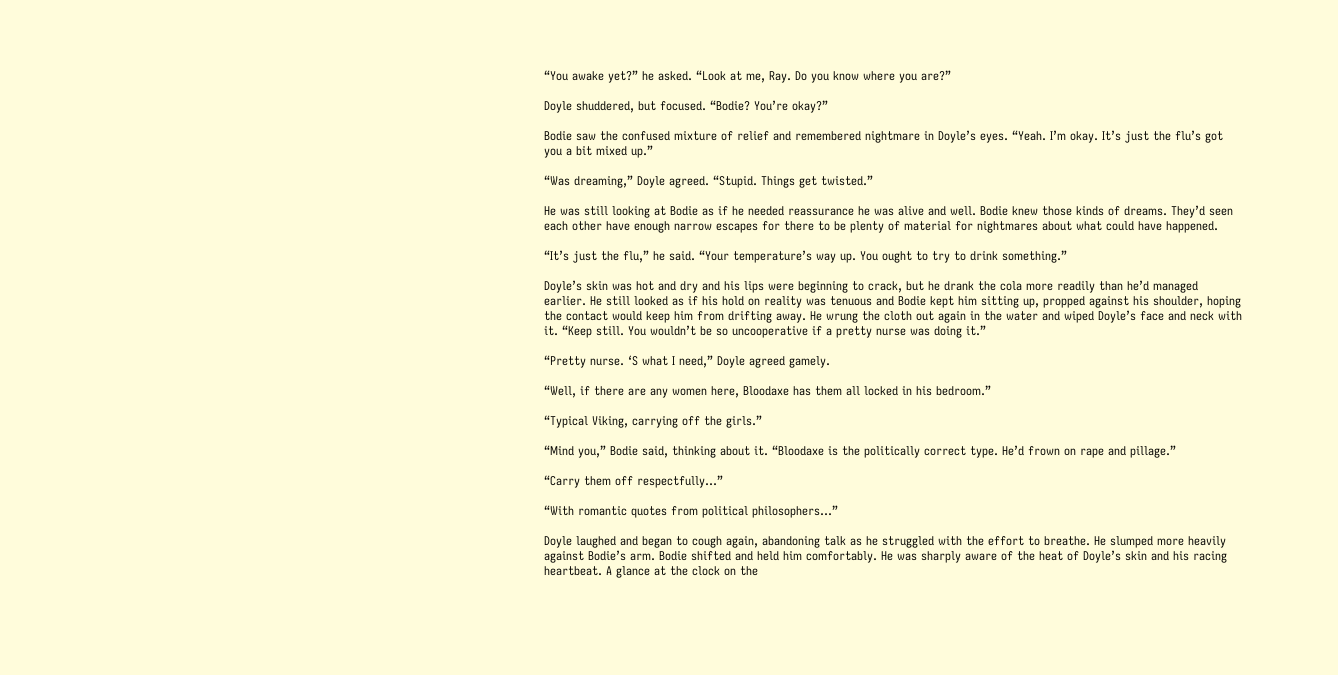“You awake yet?” he asked. “Look at me, Ray. Do you know where you are?”

Doyle shuddered, but focused. “Bodie? You’re okay?”

Bodie saw the confused mixture of relief and remembered nightmare in Doyle’s eyes. “Yeah. I’m okay. It’s just the flu’s got you a bit mixed up.”

“Was dreaming,” Doyle agreed. “Stupid. Things get twisted.”

He was still looking at Bodie as if he needed reassurance he was alive and well. Bodie knew those kinds of dreams. They’d seen each other have enough narrow escapes for there to be plenty of material for nightmares about what could have happened.

“It’s just the flu,” he said. “Your temperature’s way up. You ought to try to drink something.”

Doyle’s skin was hot and dry and his lips were beginning to crack, but he drank the cola more readily than he’d managed earlier. He still looked as if his hold on reality was tenuous and Bodie kept him sitting up, propped against his shoulder, hoping the contact would keep him from drifting away. He wrung the cloth out again in the water and wiped Doyle’s face and neck with it. “Keep still. You wouldn’t be so uncooperative if a pretty nurse was doing it.”

“Pretty nurse. ‘S what I need,” Doyle agreed gamely.

“Well, if there are any women here, Bloodaxe has them all locked in his bedroom.”

“Typical Viking, carrying off the girls.”

“Mind you,” Bodie said, thinking about it. “Bloodaxe is the politically correct type. He’d frown on rape and pillage.”

“Carry them off respectfully…”

“With romantic quotes from political philosophers…”

Doyle laughed and began to cough again, abandoning talk as he struggled with the effort to breathe. He slumped more heavily against Bodie’s arm. Bodie shifted and held him comfortably. He was sharply aware of the heat of Doyle’s skin and his racing heartbeat. A glance at the clock on the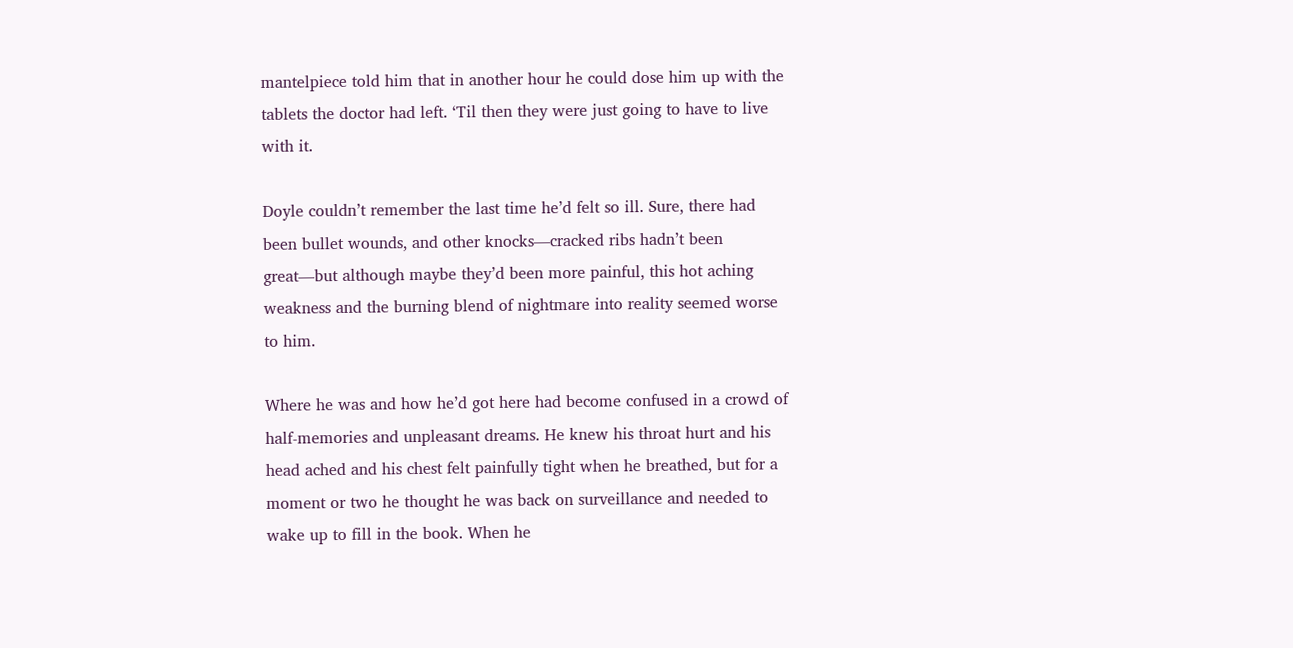mantelpiece told him that in another hour he could dose him up with the tablets the doctor had left. ‘Til then they were just going to have to live with it.

Doyle couldn’t remember the last time he’d felt so ill. Sure, there had been bullet wounds, and other knocks—cracked ribs hadn’t been great—but although maybe they’d been more painful, this hot aching weakness and the burning blend of nightmare into reality seemed worse to him.

Where he was and how he’d got here had become confused in a crowd of half-memories and unpleasant dreams. He knew his throat hurt and his head ached and his chest felt painfully tight when he breathed, but for a moment or two he thought he was back on surveillance and needed to wake up to fill in the book. When he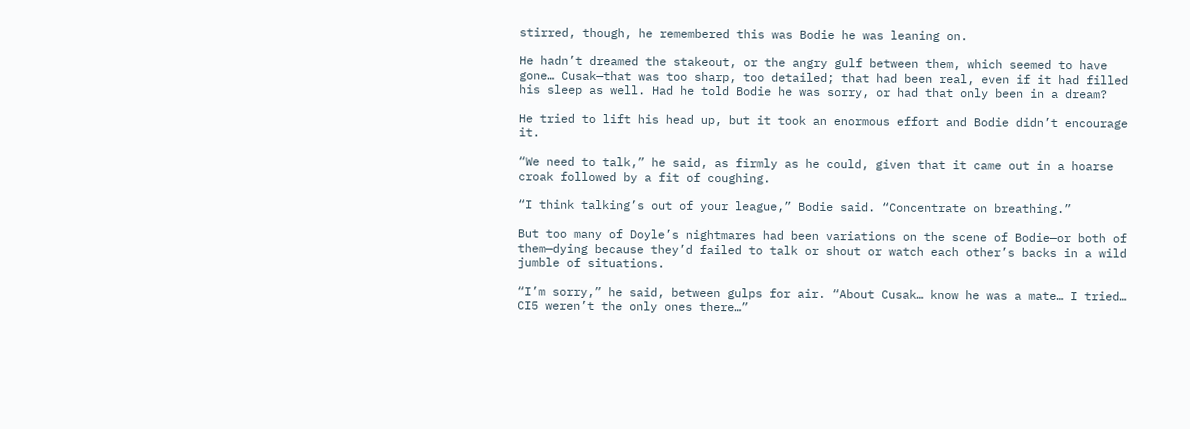stirred, though, he remembered this was Bodie he was leaning on.

He hadn’t dreamed the stakeout, or the angry gulf between them, which seemed to have gone… Cusak—that was too sharp, too detailed; that had been real, even if it had filled his sleep as well. Had he told Bodie he was sorry, or had that only been in a dream?

He tried to lift his head up, but it took an enormous effort and Bodie didn’t encourage it.

“We need to talk,” he said, as firmly as he could, given that it came out in a hoarse croak followed by a fit of coughing.

“I think talking’s out of your league,” Bodie said. “Concentrate on breathing.”

But too many of Doyle’s nightmares had been variations on the scene of Bodie—or both of them—dying because they’d failed to talk or shout or watch each other’s backs in a wild jumble of situations.

“I’m sorry,” he said, between gulps for air. “About Cusak… know he was a mate… I tried… CI5 weren’t the only ones there…”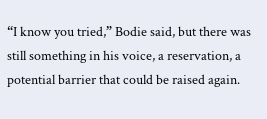“I know you tried,” Bodie said, but there was still something in his voice, a reservation, a potential barrier that could be raised again.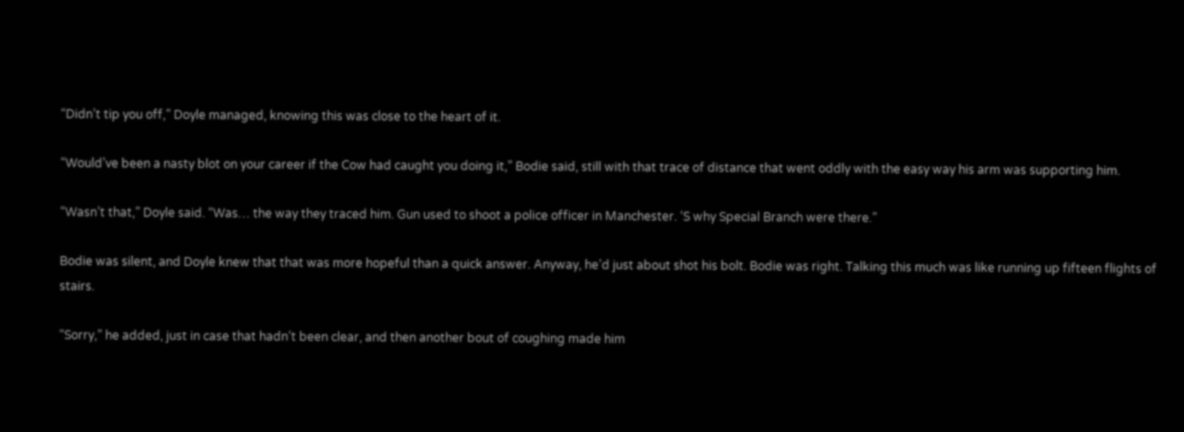“Didn’t tip you off,” Doyle managed, knowing this was close to the heart of it.

“Would’ve been a nasty blot on your career if the Cow had caught you doing it,” Bodie said, still with that trace of distance that went oddly with the easy way his arm was supporting him.

“Wasn’t that,” Doyle said. “Was… the way they traced him. Gun used to shoot a police officer in Manchester. ‘S why Special Branch were there.”

Bodie was silent, and Doyle knew that that was more hopeful than a quick answer. Anyway, he’d just about shot his bolt. Bodie was right. Talking this much was like running up fifteen flights of stairs.

“Sorry,” he added, just in case that hadn’t been clear, and then another bout of coughing made him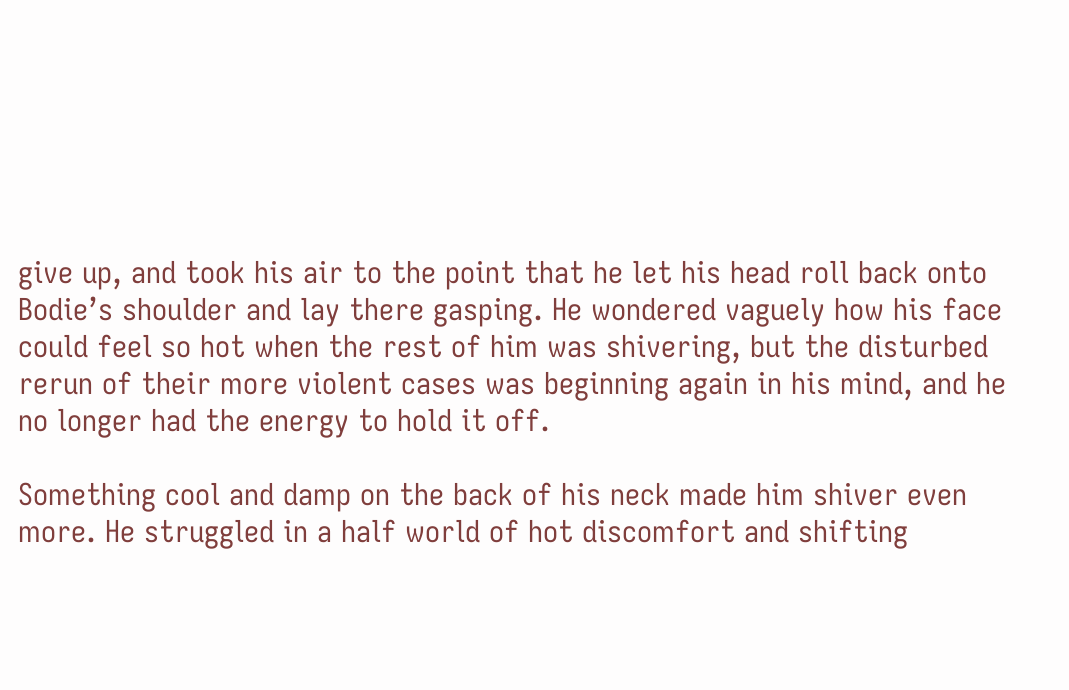give up, and took his air to the point that he let his head roll back onto Bodie’s shoulder and lay there gasping. He wondered vaguely how his face could feel so hot when the rest of him was shivering, but the disturbed rerun of their more violent cases was beginning again in his mind, and he no longer had the energy to hold it off.

Something cool and damp on the back of his neck made him shiver even more. He struggled in a half world of hot discomfort and shifting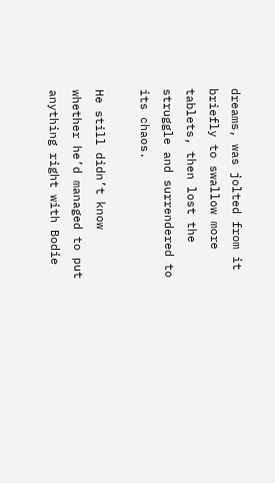dreams, was jolted from it briefly to swallow more tablets, then lost the struggle and surrendered to its chaos.

He still didn’t know whether he’d managed to put anything right with Bodie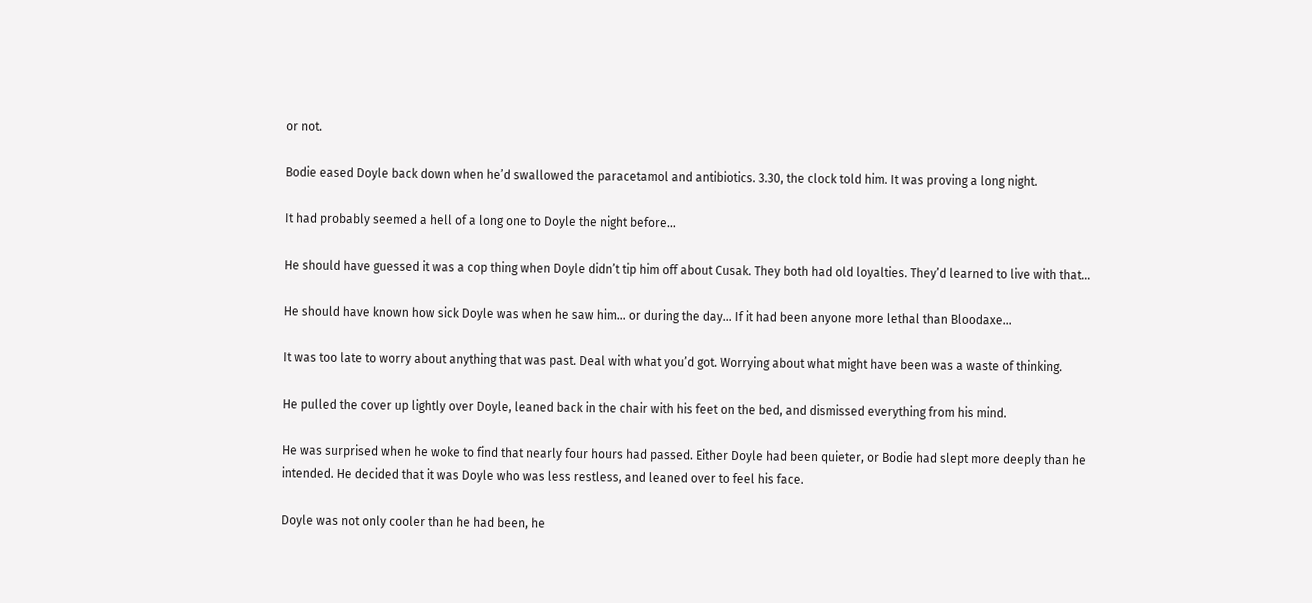or not.

Bodie eased Doyle back down when he’d swallowed the paracetamol and antibiotics. 3.30, the clock told him. It was proving a long night.

It had probably seemed a hell of a long one to Doyle the night before…

He should have guessed it was a cop thing when Doyle didn’t tip him off about Cusak. They both had old loyalties. They’d learned to live with that…

He should have known how sick Doyle was when he saw him… or during the day… If it had been anyone more lethal than Bloodaxe…

It was too late to worry about anything that was past. Deal with what you’d got. Worrying about what might have been was a waste of thinking.

He pulled the cover up lightly over Doyle, leaned back in the chair with his feet on the bed, and dismissed everything from his mind.

He was surprised when he woke to find that nearly four hours had passed. Either Doyle had been quieter, or Bodie had slept more deeply than he intended. He decided that it was Doyle who was less restless, and leaned over to feel his face.

Doyle was not only cooler than he had been, he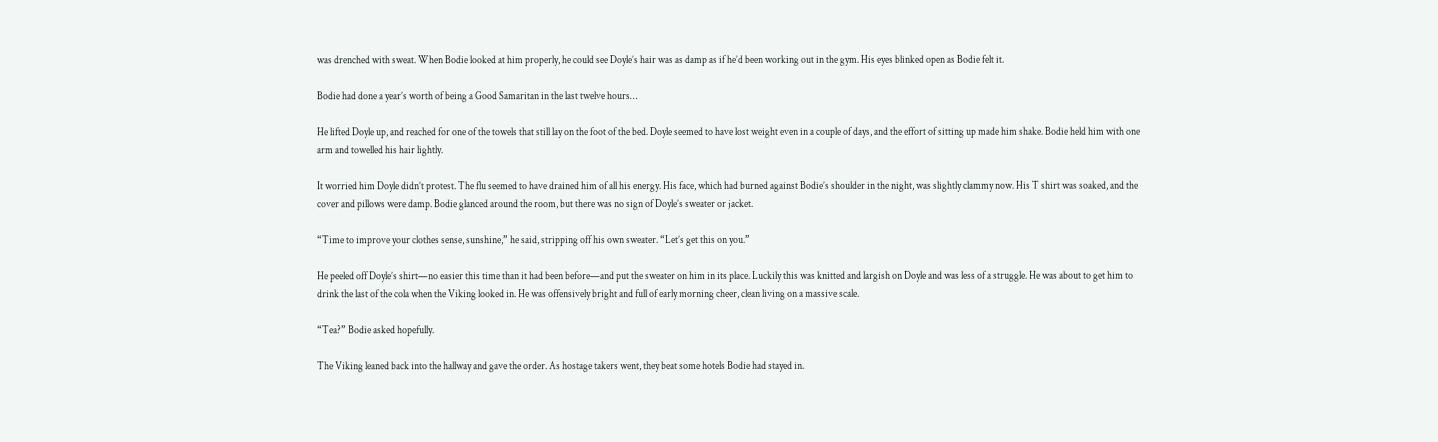was drenched with sweat. When Bodie looked at him properly, he could see Doyle’s hair was as damp as if he’d been working out in the gym. His eyes blinked open as Bodie felt it.

Bodie had done a year’s worth of being a Good Samaritan in the last twelve hours…

He lifted Doyle up, and reached for one of the towels that still lay on the foot of the bed. Doyle seemed to have lost weight even in a couple of days, and the effort of sitting up made him shake. Bodie held him with one arm and towelled his hair lightly.

It worried him Doyle didn’t protest. The flu seemed to have drained him of all his energy. His face, which had burned against Bodie’s shoulder in the night, was slightly clammy now. His T shirt was soaked, and the cover and pillows were damp. Bodie glanced around the room, but there was no sign of Doyle’s sweater or jacket.

“Time to improve your clothes sense, sunshine,” he said, stripping off his own sweater. “Let’s get this on you.”

He peeled off Doyle’s shirt—no easier this time than it had been before—and put the sweater on him in its place. Luckily this was knitted and largish on Doyle and was less of a struggle. He was about to get him to drink the last of the cola when the Viking looked in. He was offensively bright and full of early morning cheer, clean living on a massive scale.

“Tea?” Bodie asked hopefully.

The Viking leaned back into the hallway and gave the order. As hostage takers went, they beat some hotels Bodie had stayed in.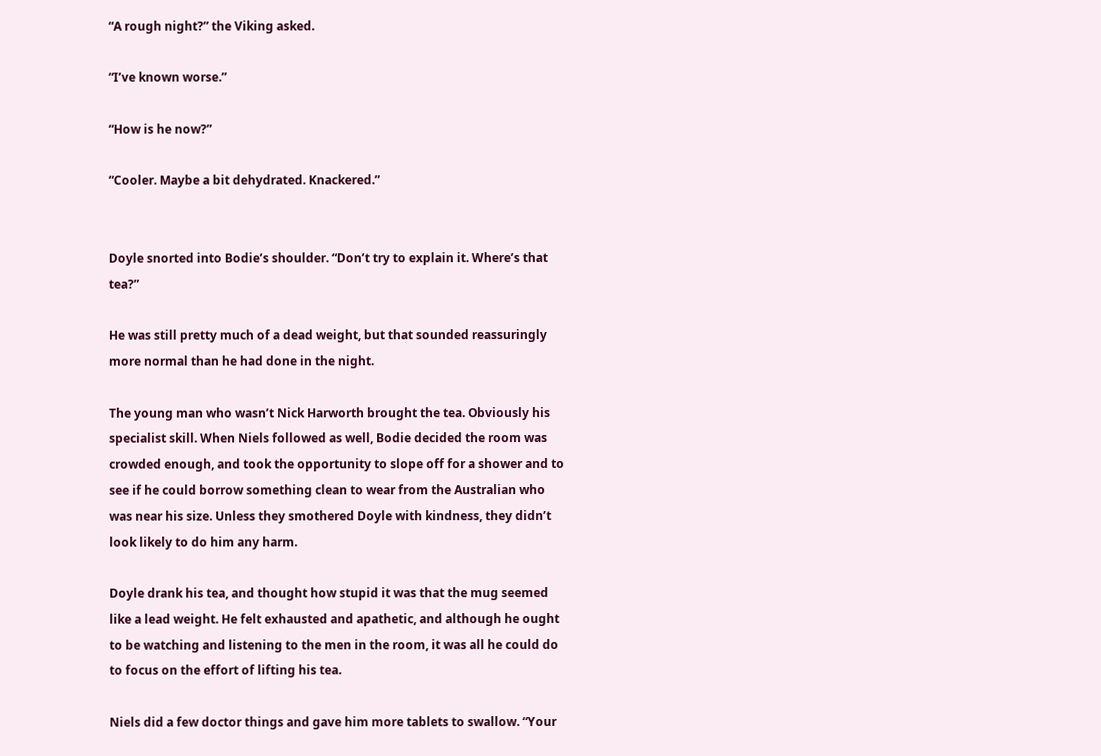“A rough night?” the Viking asked.

“I’ve known worse.”

“How is he now?”

“Cooler. Maybe a bit dehydrated. Knackered.”


Doyle snorted into Bodie’s shoulder. “Don’t try to explain it. Where’s that tea?”

He was still pretty much of a dead weight, but that sounded reassuringly more normal than he had done in the night.

The young man who wasn’t Nick Harworth brought the tea. Obviously his specialist skill. When Niels followed as well, Bodie decided the room was crowded enough, and took the opportunity to slope off for a shower and to see if he could borrow something clean to wear from the Australian who was near his size. Unless they smothered Doyle with kindness, they didn’t look likely to do him any harm.

Doyle drank his tea, and thought how stupid it was that the mug seemed like a lead weight. He felt exhausted and apathetic, and although he ought to be watching and listening to the men in the room, it was all he could do to focus on the effort of lifting his tea.

Niels did a few doctor things and gave him more tablets to swallow. “Your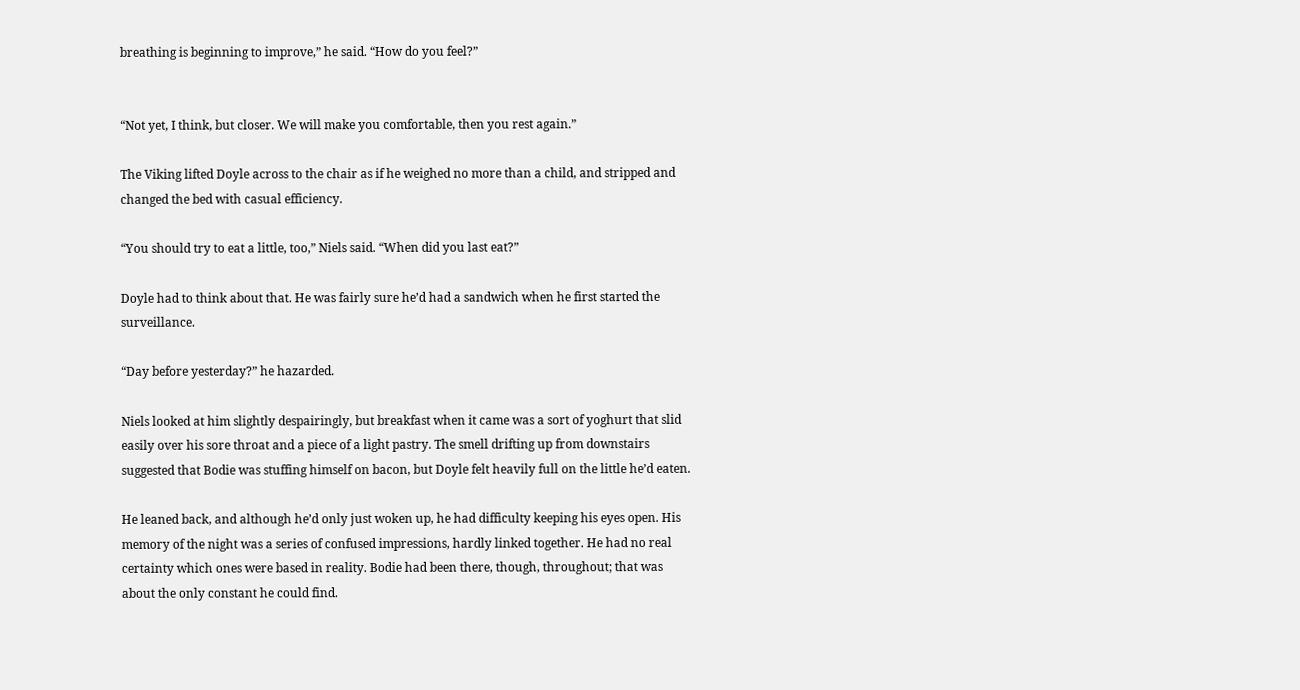breathing is beginning to improve,” he said. “How do you feel?”


“Not yet, I think, but closer. We will make you comfortable, then you rest again.”

The Viking lifted Doyle across to the chair as if he weighed no more than a child, and stripped and changed the bed with casual efficiency.

“You should try to eat a little, too,” Niels said. “When did you last eat?”

Doyle had to think about that. He was fairly sure he’d had a sandwich when he first started the surveillance.

“Day before yesterday?” he hazarded.

Niels looked at him slightly despairingly, but breakfast when it came was a sort of yoghurt that slid easily over his sore throat and a piece of a light pastry. The smell drifting up from downstairs suggested that Bodie was stuffing himself on bacon, but Doyle felt heavily full on the little he’d eaten.

He leaned back, and although he’d only just woken up, he had difficulty keeping his eyes open. His memory of the night was a series of confused impressions, hardly linked together. He had no real certainty which ones were based in reality. Bodie had been there, though, throughout; that was about the only constant he could find.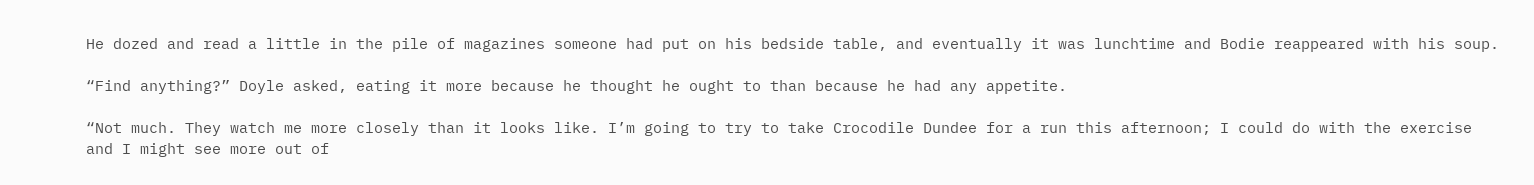He dozed and read a little in the pile of magazines someone had put on his bedside table, and eventually it was lunchtime and Bodie reappeared with his soup.

“Find anything?” Doyle asked, eating it more because he thought he ought to than because he had any appetite.

“Not much. They watch me more closely than it looks like. I’m going to try to take Crocodile Dundee for a run this afternoon; I could do with the exercise and I might see more out of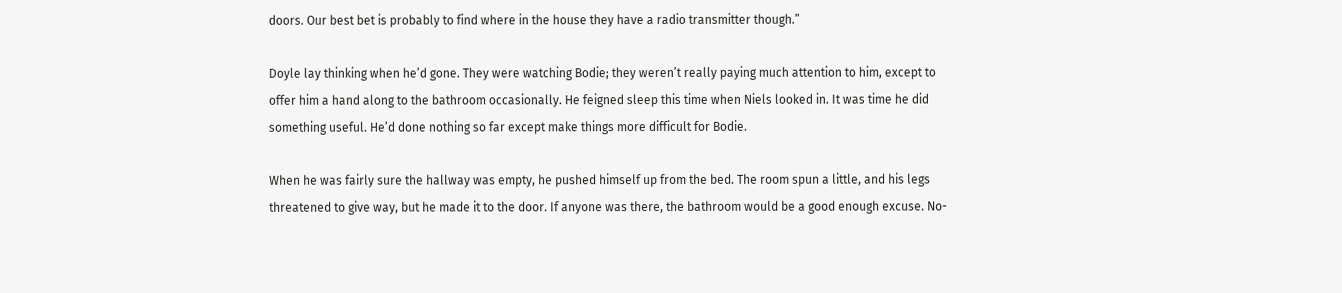doors. Our best bet is probably to find where in the house they have a radio transmitter though.”

Doyle lay thinking when he’d gone. They were watching Bodie; they weren’t really paying much attention to him, except to offer him a hand along to the bathroom occasionally. He feigned sleep this time when Niels looked in. It was time he did something useful. He’d done nothing so far except make things more difficult for Bodie.

When he was fairly sure the hallway was empty, he pushed himself up from the bed. The room spun a little, and his legs threatened to give way, but he made it to the door. If anyone was there, the bathroom would be a good enough excuse. No-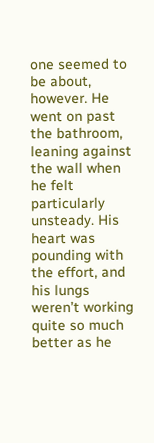one seemed to be about, however. He went on past the bathroom, leaning against the wall when he felt particularly unsteady. His heart was pounding with the effort, and his lungs weren’t working quite so much better as he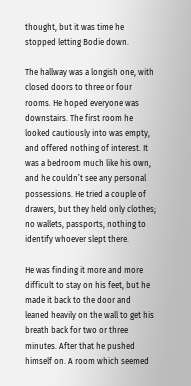thought, but it was time he stopped letting Bodie down.

The hallway was a longish one, with closed doors to three or four rooms. He hoped everyone was downstairs. The first room he looked cautiously into was empty, and offered nothing of interest. It was a bedroom much like his own, and he couldn’t see any personal possessions. He tried a couple of drawers, but they held only clothes; no wallets, passports, nothing to identify whoever slept there.

He was finding it more and more difficult to stay on his feet, but he made it back to the door and leaned heavily on the wall to get his breath back for two or three minutes. After that he pushed himself on. A room which seemed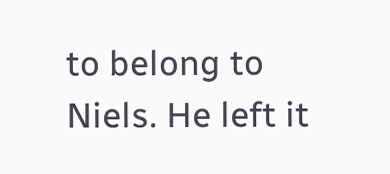to belong to Niels. He left it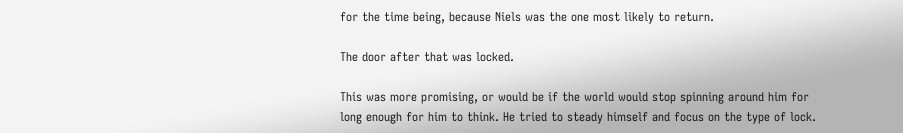for the time being, because Niels was the one most likely to return.

The door after that was locked.

This was more promising, or would be if the world would stop spinning around him for long enough for him to think. He tried to steady himself and focus on the type of lock.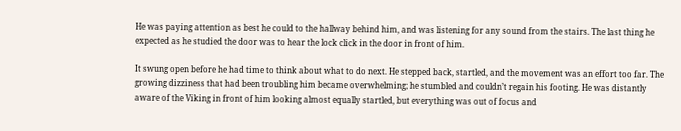He was paying attention as best he could to the hallway behind him, and was listening for any sound from the stairs. The last thing he expected as he studied the door was to hear the lock click in the door in front of him.

It swung open before he had time to think about what to do next. He stepped back, startled, and the movement was an effort too far. The growing dizziness that had been troubling him became overwhelming; he stumbled and couldn’t regain his footing. He was distantly aware of the Viking in front of him looking almost equally startled, but everything was out of focus and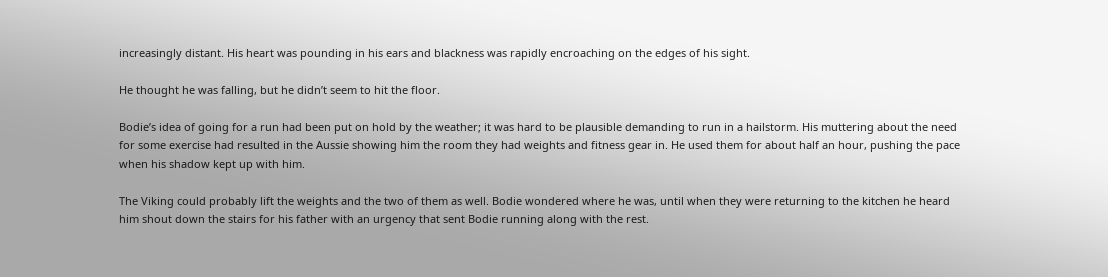increasingly distant. His heart was pounding in his ears and blackness was rapidly encroaching on the edges of his sight.

He thought he was falling, but he didn’t seem to hit the floor.

Bodie’s idea of going for a run had been put on hold by the weather; it was hard to be plausible demanding to run in a hailstorm. His muttering about the need for some exercise had resulted in the Aussie showing him the room they had weights and fitness gear in. He used them for about half an hour, pushing the pace when his shadow kept up with him.

The Viking could probably lift the weights and the two of them as well. Bodie wondered where he was, until when they were returning to the kitchen he heard him shout down the stairs for his father with an urgency that sent Bodie running along with the rest.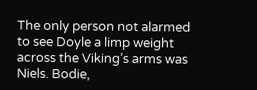The only person not alarmed to see Doyle a limp weight across the Viking’s arms was Niels. Bodie,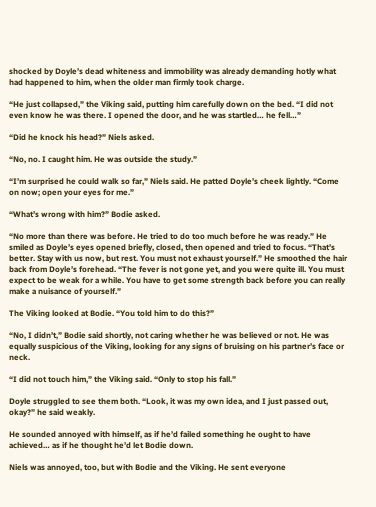shocked by Doyle’s dead whiteness and immobility was already demanding hotly what had happened to him, when the older man firmly took charge.

“He just collapsed,” the Viking said, putting him carefully down on the bed. “I did not even know he was there. I opened the door, and he was startled… he fell…”

“Did he knock his head?” Niels asked.

“No, no. I caught him. He was outside the study.”

“I’m surprised he could walk so far,” Niels said. He patted Doyle’s cheek lightly. “Come on now; open your eyes for me.”

“What’s wrong with him?” Bodie asked.

“No more than there was before. He tried to do too much before he was ready.” He smiled as Doyle’s eyes opened briefly, closed, then opened and tried to focus. “That’s better. Stay with us now, but rest. You must not exhaust yourself.” He smoothed the hair back from Doyle’s forehead. “The fever is not gone yet, and you were quite ill. You must expect to be weak for a while. You have to get some strength back before you can really make a nuisance of yourself.”

The Viking looked at Bodie. “You told him to do this?”

“No, I didn’t,” Bodie said shortly, not caring whether he was believed or not. He was equally suspicious of the Viking, looking for any signs of bruising on his partner’s face or neck.

“I did not touch him,” the Viking said. “Only to stop his fall.”

Doyle struggled to see them both. “Look, it was my own idea, and I just passed out, okay?” he said weakly.

He sounded annoyed with himself, as if he’d failed something he ought to have achieved… as if he thought he’d let Bodie down.

Niels was annoyed, too, but with Bodie and the Viking. He sent everyone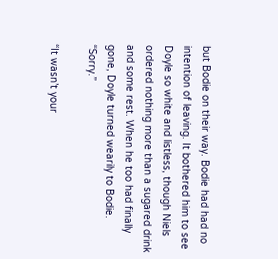but Bodie on their way. Bodie had had no intention of leaving. It bothered him to see Doyle so white and listless, though Niels ordered nothing more than a sugared drink and some rest. When he too had finally gone, Doyle turned wearily to Bodie. “Sorry.”

“It wasn’t your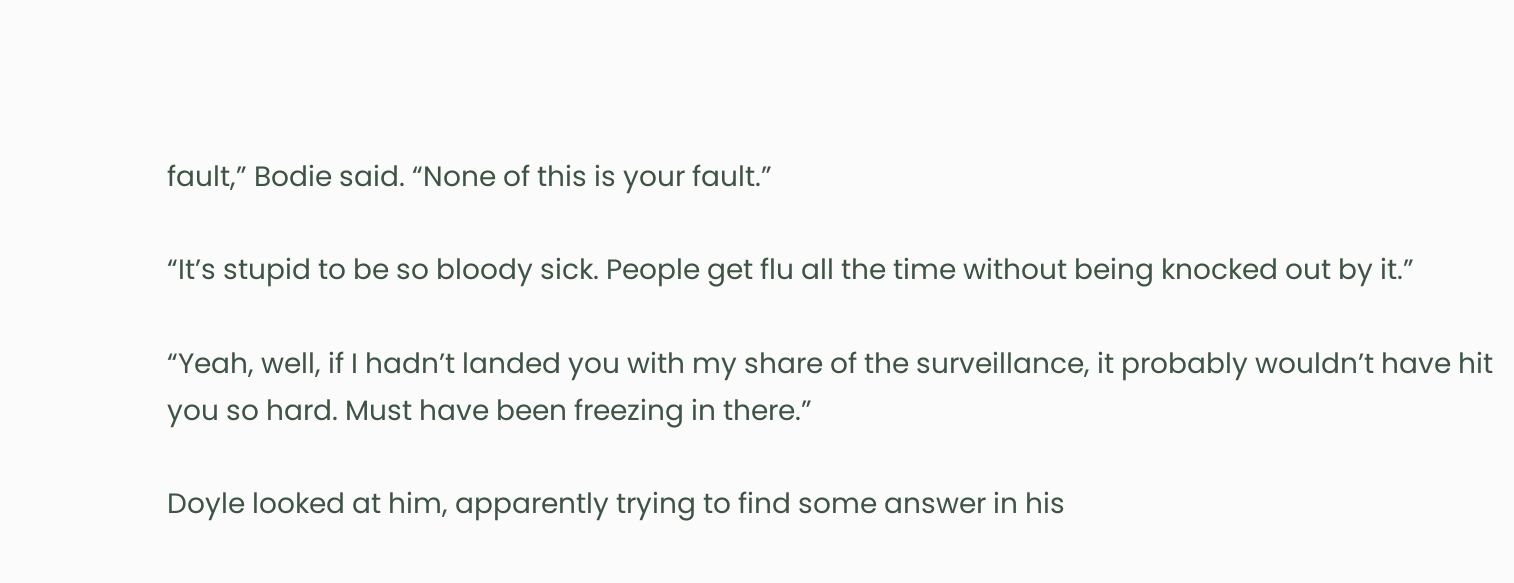fault,” Bodie said. “None of this is your fault.”

“It’s stupid to be so bloody sick. People get flu all the time without being knocked out by it.”

“Yeah, well, if I hadn’t landed you with my share of the surveillance, it probably wouldn’t have hit you so hard. Must have been freezing in there.”

Doyle looked at him, apparently trying to find some answer in his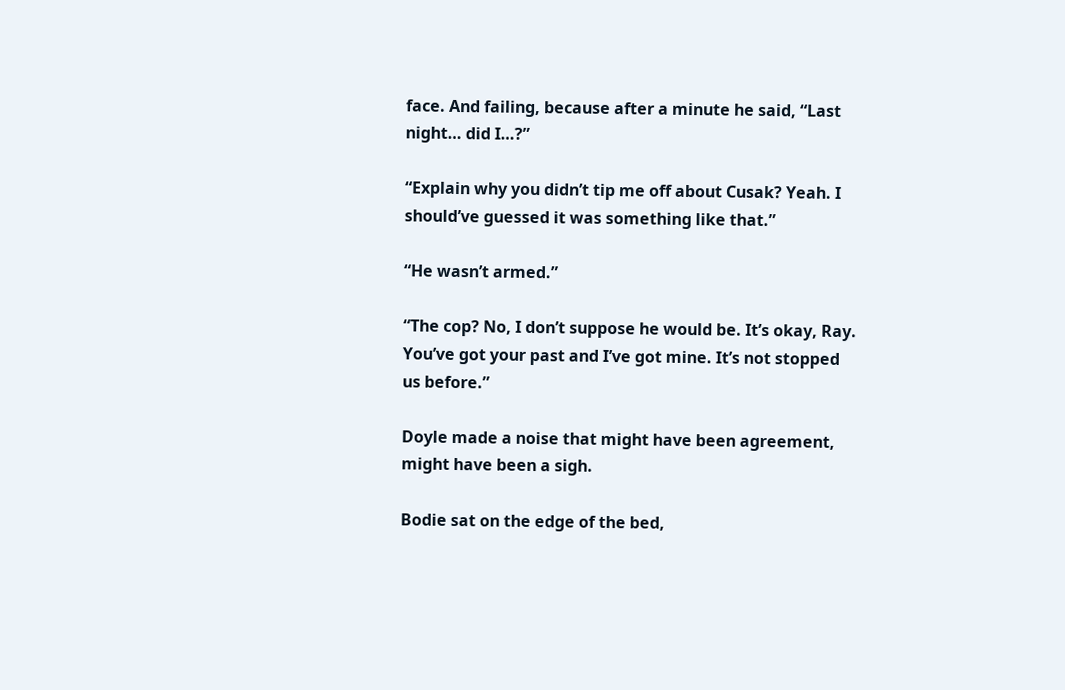face. And failing, because after a minute he said, “Last night… did I…?”

“Explain why you didn’t tip me off about Cusak? Yeah. I should’ve guessed it was something like that.”

“He wasn’t armed.”

“The cop? No, I don’t suppose he would be. It’s okay, Ray. You’ve got your past and I’ve got mine. It’s not stopped us before.”

Doyle made a noise that might have been agreement, might have been a sigh.

Bodie sat on the edge of the bed,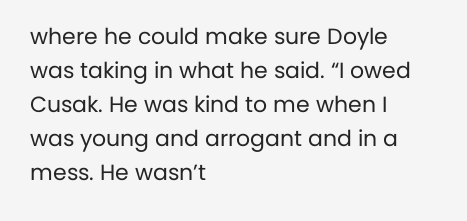where he could make sure Doyle was taking in what he said. “I owed Cusak. He was kind to me when I was young and arrogant and in a mess. He wasn’t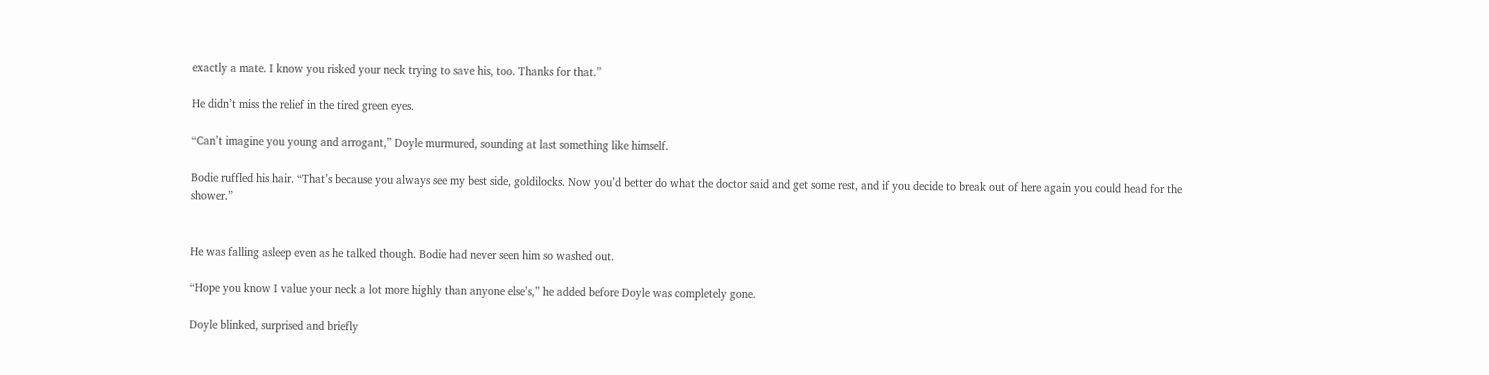exactly a mate. I know you risked your neck trying to save his, too. Thanks for that.”

He didn’t miss the relief in the tired green eyes.

“Can’t imagine you young and arrogant,” Doyle murmured, sounding at last something like himself.

Bodie ruffled his hair. “That’s because you always see my best side, goldilocks. Now you’d better do what the doctor said and get some rest, and if you decide to break out of here again you could head for the shower.”


He was falling asleep even as he talked though. Bodie had never seen him so washed out.

“Hope you know I value your neck a lot more highly than anyone else’s,” he added before Doyle was completely gone.

Doyle blinked, surprised and briefly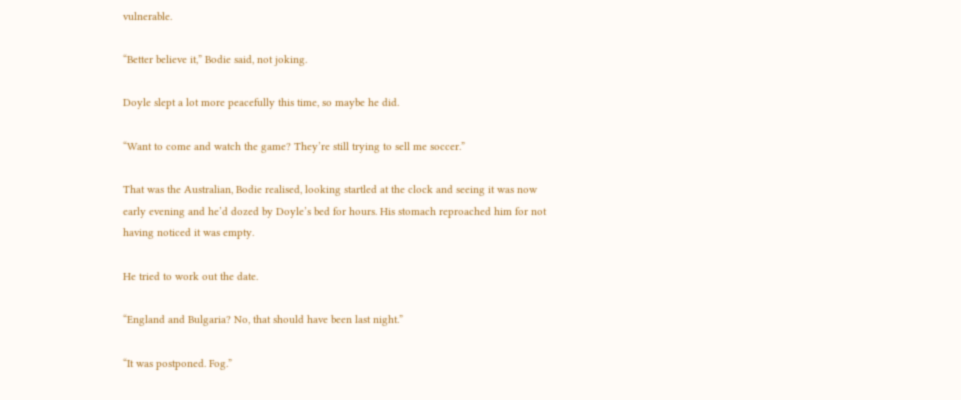vulnerable.

“Better believe it,” Bodie said, not joking.

Doyle slept a lot more peacefully this time, so maybe he did.

“Want to come and watch the game? They’re still trying to sell me soccer.”

That was the Australian, Bodie realised, looking startled at the clock and seeing it was now early evening and he’d dozed by Doyle’s bed for hours. His stomach reproached him for not having noticed it was empty.

He tried to work out the date.

“England and Bulgaria? No, that should have been last night.”

“It was postponed. Fog.”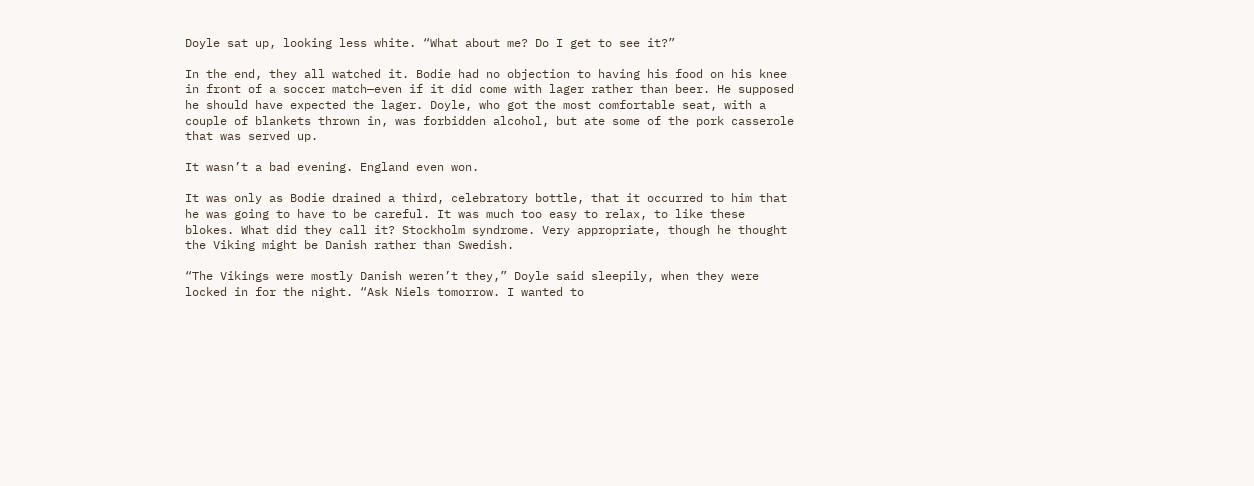Doyle sat up, looking less white. “What about me? Do I get to see it?”

In the end, they all watched it. Bodie had no objection to having his food on his knee in front of a soccer match—even if it did come with lager rather than beer. He supposed he should have expected the lager. Doyle, who got the most comfortable seat, with a couple of blankets thrown in, was forbidden alcohol, but ate some of the pork casserole that was served up.

It wasn’t a bad evening. England even won.

It was only as Bodie drained a third, celebratory bottle, that it occurred to him that he was going to have to be careful. It was much too easy to relax, to like these blokes. What did they call it? Stockholm syndrome. Very appropriate, though he thought the Viking might be Danish rather than Swedish.

“The Vikings were mostly Danish weren’t they,” Doyle said sleepily, when they were locked in for the night. “Ask Niels tomorrow. I wanted to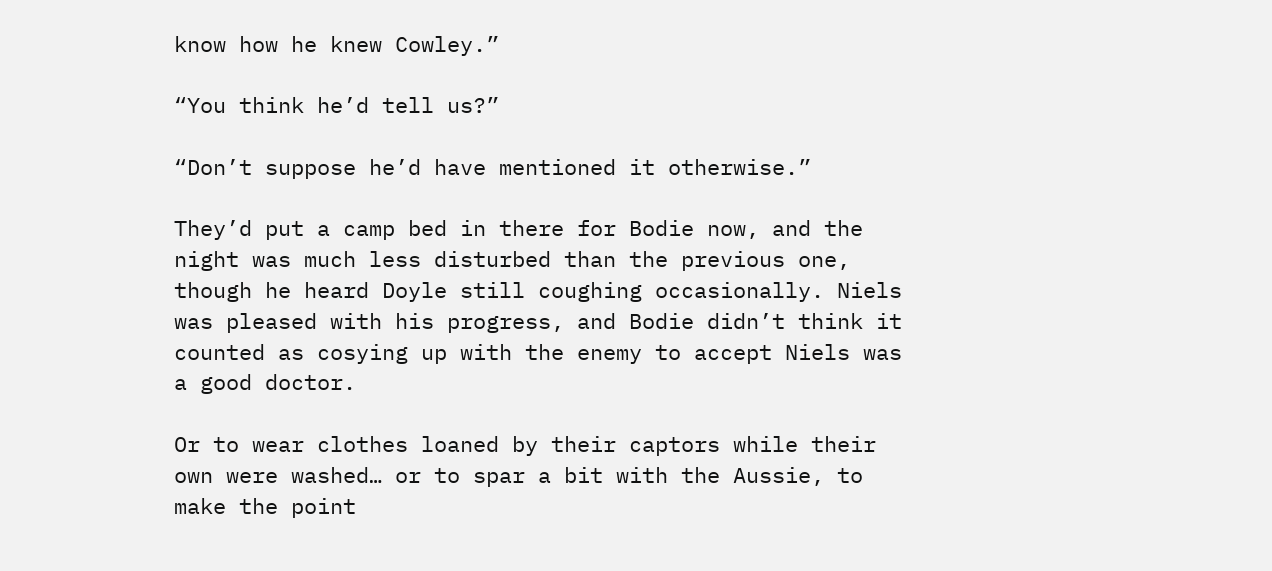know how he knew Cowley.”

“You think he’d tell us?”

“Don’t suppose he’d have mentioned it otherwise.”

They’d put a camp bed in there for Bodie now, and the night was much less disturbed than the previous one, though he heard Doyle still coughing occasionally. Niels was pleased with his progress, and Bodie didn’t think it counted as cosying up with the enemy to accept Niels was a good doctor.

Or to wear clothes loaned by their captors while their own were washed… or to spar a bit with the Aussie, to make the point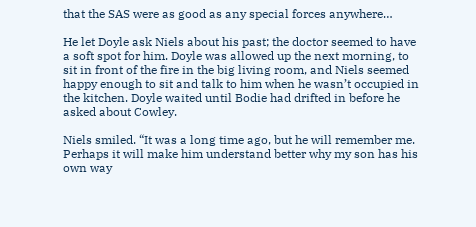that the SAS were as good as any special forces anywhere…

He let Doyle ask Niels about his past; the doctor seemed to have a soft spot for him. Doyle was allowed up the next morning, to sit in front of the fire in the big living room, and Niels seemed happy enough to sit and talk to him when he wasn’t occupied in the kitchen. Doyle waited until Bodie had drifted in before he asked about Cowley.

Niels smiled. “It was a long time ago, but he will remember me. Perhaps it will make him understand better why my son has his own way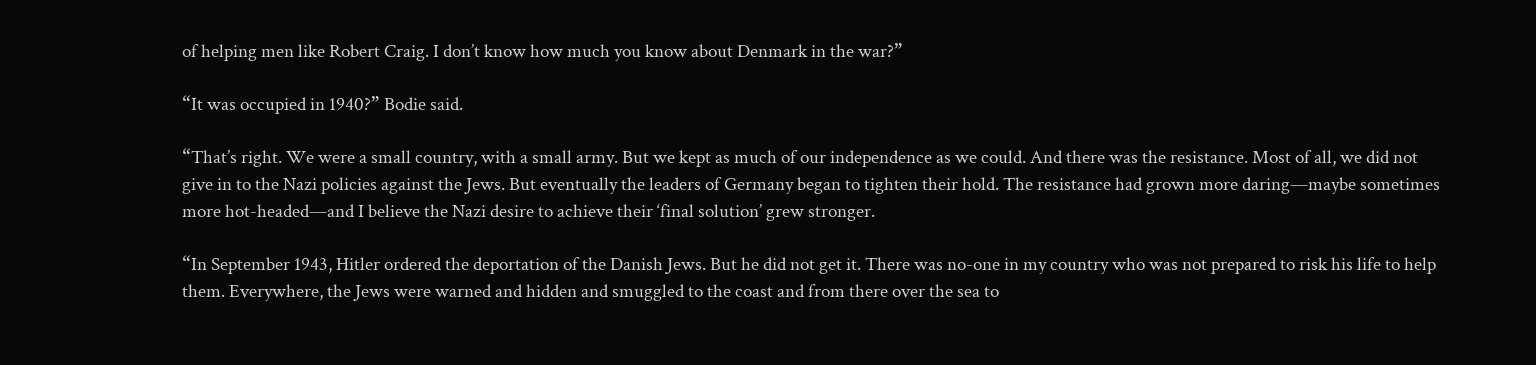of helping men like Robert Craig. I don’t know how much you know about Denmark in the war?”

“It was occupied in 1940?” Bodie said.

“That’s right. We were a small country, with a small army. But we kept as much of our independence as we could. And there was the resistance. Most of all, we did not give in to the Nazi policies against the Jews. But eventually the leaders of Germany began to tighten their hold. The resistance had grown more daring—maybe sometimes more hot-headed—and I believe the Nazi desire to achieve their ‘final solution’ grew stronger.

“In September 1943, Hitler ordered the deportation of the Danish Jews. But he did not get it. There was no-one in my country who was not prepared to risk his life to help them. Everywhere, the Jews were warned and hidden and smuggled to the coast and from there over the sea to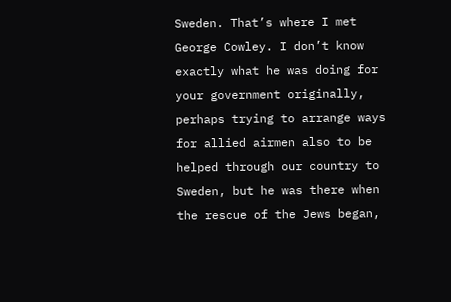Sweden. That’s where I met George Cowley. I don’t know exactly what he was doing for your government originally, perhaps trying to arrange ways for allied airmen also to be helped through our country to Sweden, but he was there when the rescue of the Jews began,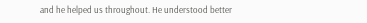and he helped us throughout. He understood better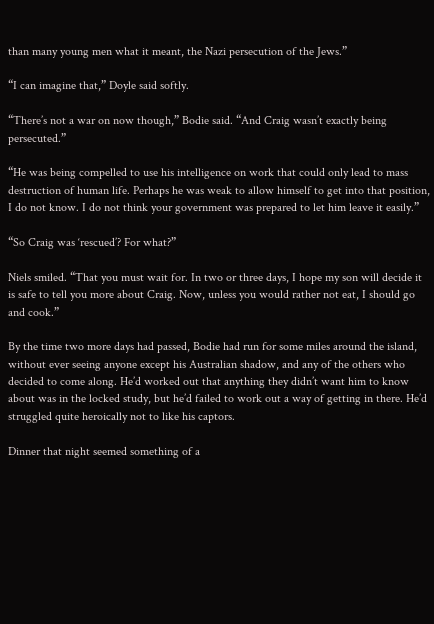than many young men what it meant, the Nazi persecution of the Jews.”

“I can imagine that,” Doyle said softly.

“There’s not a war on now though,” Bodie said. “And Craig wasn’t exactly being persecuted.”

“He was being compelled to use his intelligence on work that could only lead to mass destruction of human life. Perhaps he was weak to allow himself to get into that position, I do not know. I do not think your government was prepared to let him leave it easily.”

“So Craig was ‘rescued’? For what?”

Niels smiled. “That you must wait for. In two or three days, I hope my son will decide it is safe to tell you more about Craig. Now, unless you would rather not eat, I should go and cook.”

By the time two more days had passed, Bodie had run for some miles around the island, without ever seeing anyone except his Australian shadow, and any of the others who decided to come along. He’d worked out that anything they didn’t want him to know about was in the locked study, but he’d failed to work out a way of getting in there. He’d struggled quite heroically not to like his captors.

Dinner that night seemed something of a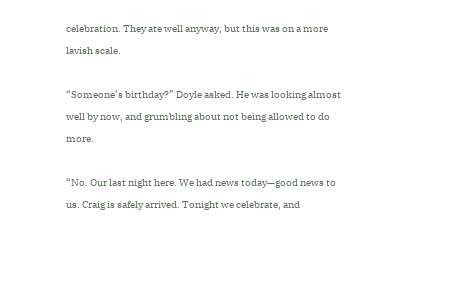celebration. They ate well anyway, but this was on a more lavish scale.

“Someone’s birthday?” Doyle asked. He was looking almost well by now, and grumbling about not being allowed to do more.

“No. Our last night here. We had news today—good news to us. Craig is safely arrived. Tonight we celebrate, and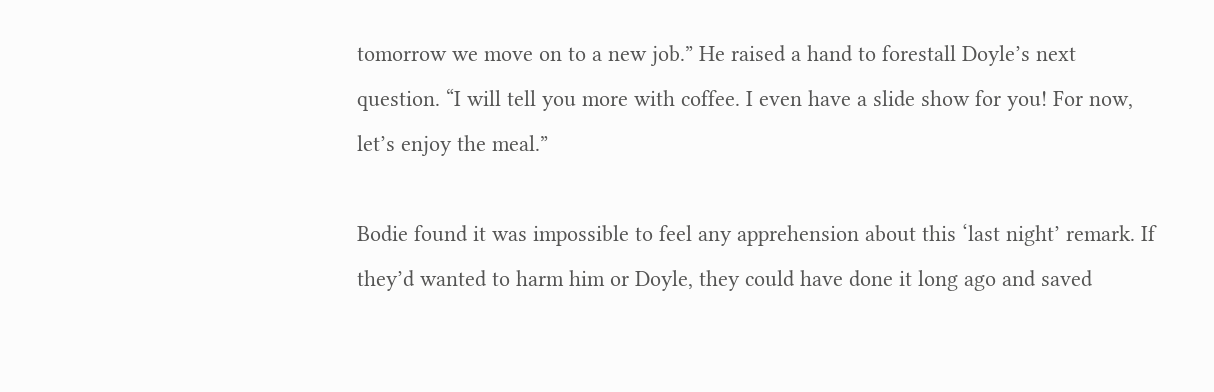tomorrow we move on to a new job.” He raised a hand to forestall Doyle’s next question. “I will tell you more with coffee. I even have a slide show for you! For now, let’s enjoy the meal.”

Bodie found it was impossible to feel any apprehension about this ‘last night’ remark. If they’d wanted to harm him or Doyle, they could have done it long ago and saved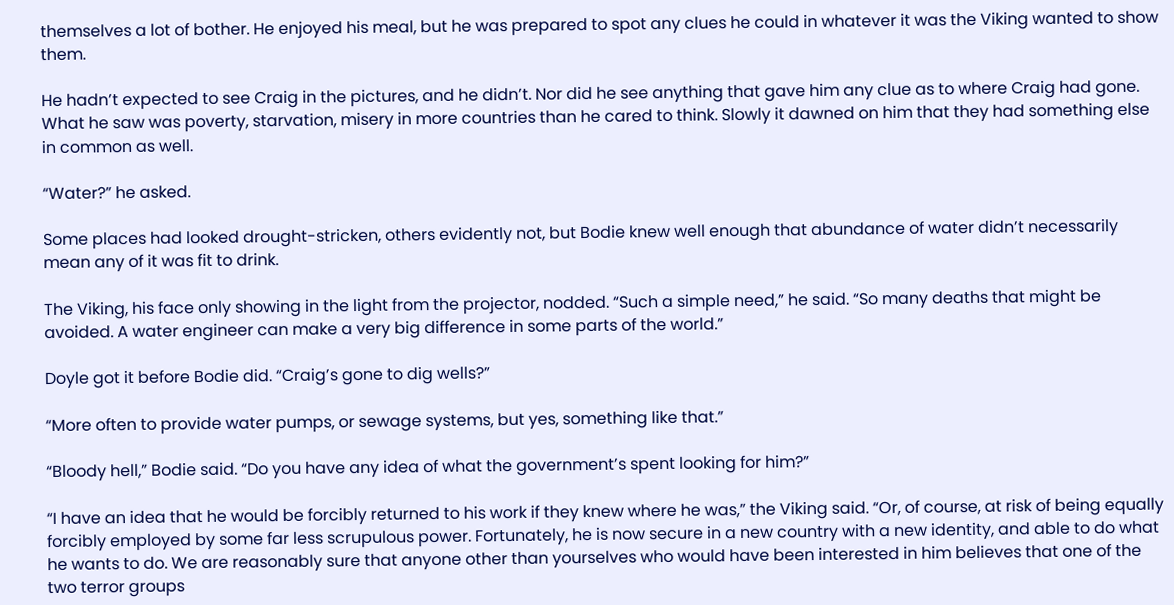themselves a lot of bother. He enjoyed his meal, but he was prepared to spot any clues he could in whatever it was the Viking wanted to show them.

He hadn’t expected to see Craig in the pictures, and he didn’t. Nor did he see anything that gave him any clue as to where Craig had gone. What he saw was poverty, starvation, misery in more countries than he cared to think. Slowly it dawned on him that they had something else in common as well.

“Water?” he asked.

Some places had looked drought-stricken, others evidently not, but Bodie knew well enough that abundance of water didn’t necessarily mean any of it was fit to drink.

The Viking, his face only showing in the light from the projector, nodded. “Such a simple need,” he said. “So many deaths that might be avoided. A water engineer can make a very big difference in some parts of the world.”

Doyle got it before Bodie did. “Craig’s gone to dig wells?”

“More often to provide water pumps, or sewage systems, but yes, something like that.”

“Bloody hell,” Bodie said. “Do you have any idea of what the government’s spent looking for him?”

“I have an idea that he would be forcibly returned to his work if they knew where he was,” the Viking said. “Or, of course, at risk of being equally forcibly employed by some far less scrupulous power. Fortunately, he is now secure in a new country with a new identity, and able to do what he wants to do. We are reasonably sure that anyone other than yourselves who would have been interested in him believes that one of the two terror groups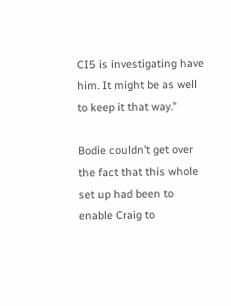CI5 is investigating have him. It might be as well to keep it that way.”

Bodie couldn’t get over the fact that this whole set up had been to enable Craig to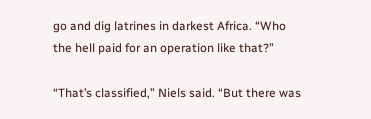go and dig latrines in darkest Africa. “Who the hell paid for an operation like that?”

“That’s classified,” Niels said. “But there was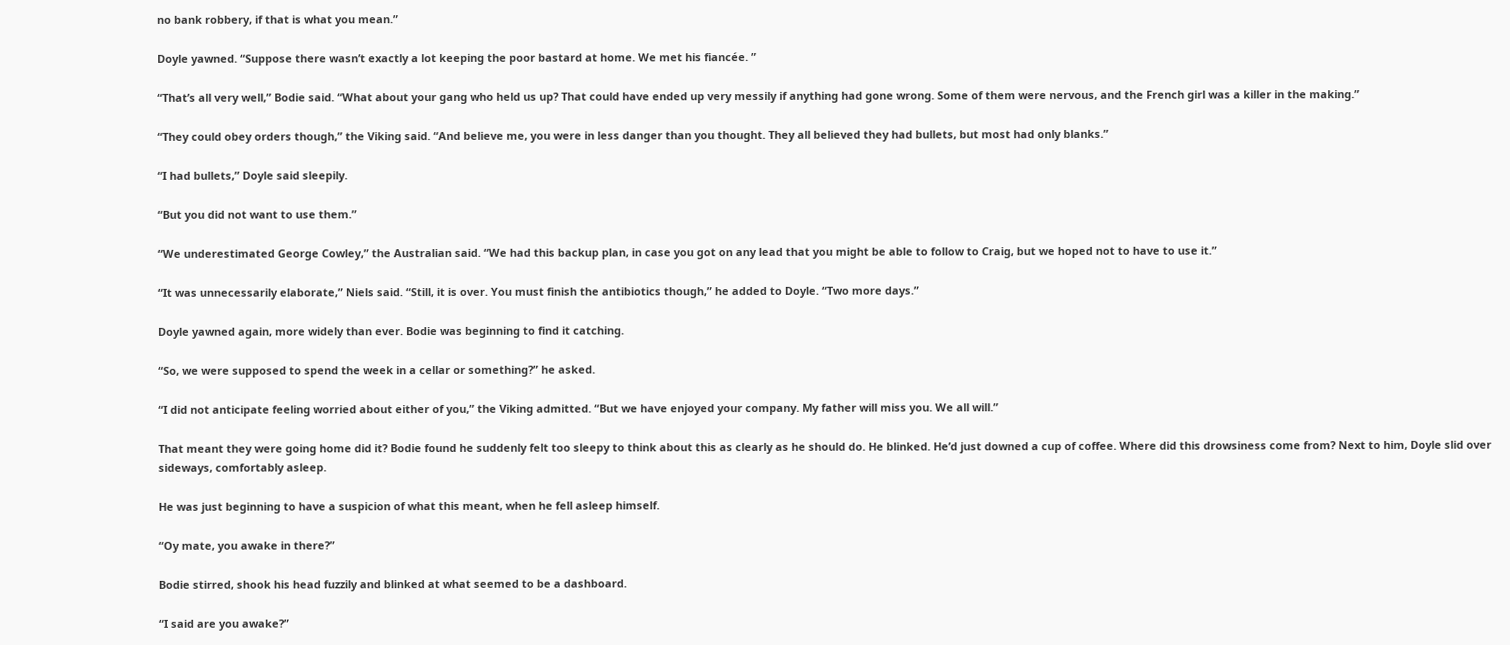no bank robbery, if that is what you mean.”

Doyle yawned. “Suppose there wasn’t exactly a lot keeping the poor bastard at home. We met his fiancée. ”

“That’s all very well,” Bodie said. “What about your gang who held us up? That could have ended up very messily if anything had gone wrong. Some of them were nervous, and the French girl was a killer in the making.”

“They could obey orders though,” the Viking said. “And believe me, you were in less danger than you thought. They all believed they had bullets, but most had only blanks.”

“I had bullets,” Doyle said sleepily.

“But you did not want to use them.”

“We underestimated George Cowley,” the Australian said. “We had this backup plan, in case you got on any lead that you might be able to follow to Craig, but we hoped not to have to use it.”

“It was unnecessarily elaborate,” Niels said. “Still, it is over. You must finish the antibiotics though,” he added to Doyle. “Two more days.”

Doyle yawned again, more widely than ever. Bodie was beginning to find it catching.

“So, we were supposed to spend the week in a cellar or something?” he asked.

“I did not anticipate feeling worried about either of you,” the Viking admitted. “But we have enjoyed your company. My father will miss you. We all will.”

That meant they were going home did it? Bodie found he suddenly felt too sleepy to think about this as clearly as he should do. He blinked. He’d just downed a cup of coffee. Where did this drowsiness come from? Next to him, Doyle slid over sideways, comfortably asleep.

He was just beginning to have a suspicion of what this meant, when he fell asleep himself.

“Oy mate, you awake in there?”

Bodie stirred, shook his head fuzzily and blinked at what seemed to be a dashboard.

“I said are you awake?”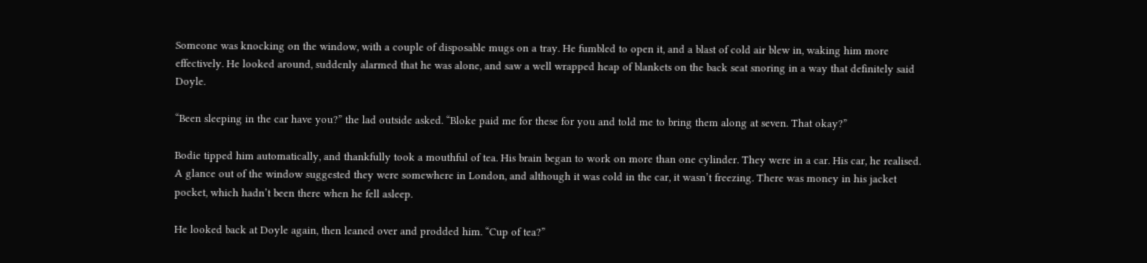Someone was knocking on the window, with a couple of disposable mugs on a tray. He fumbled to open it, and a blast of cold air blew in, waking him more effectively. He looked around, suddenly alarmed that he was alone, and saw a well wrapped heap of blankets on the back seat snoring in a way that definitely said Doyle.

“Been sleeping in the car have you?” the lad outside asked. “Bloke paid me for these for you and told me to bring them along at seven. That okay?”

Bodie tipped him automatically, and thankfully took a mouthful of tea. His brain began to work on more than one cylinder. They were in a car. His car, he realised. A glance out of the window suggested they were somewhere in London, and although it was cold in the car, it wasn’t freezing. There was money in his jacket pocket, which hadn’t been there when he fell asleep.

He looked back at Doyle again, then leaned over and prodded him. “Cup of tea?”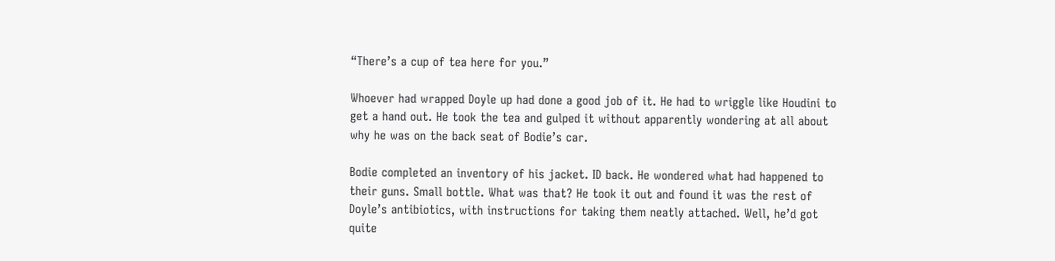“There’s a cup of tea here for you.”

Whoever had wrapped Doyle up had done a good job of it. He had to wriggle like Houdini to get a hand out. He took the tea and gulped it without apparently wondering at all about why he was on the back seat of Bodie’s car.

Bodie completed an inventory of his jacket. ID back. He wondered what had happened to their guns. Small bottle. What was that? He took it out and found it was the rest of Doyle’s antibiotics, with instructions for taking them neatly attached. Well, he’d got quite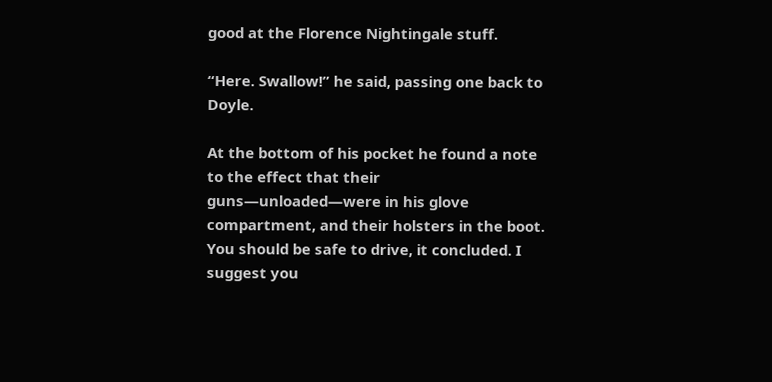good at the Florence Nightingale stuff.

“Here. Swallow!” he said, passing one back to Doyle.

At the bottom of his pocket he found a note to the effect that their guns—unloaded—were in his glove compartment, and their holsters in the boot. You should be safe to drive, it concluded. I suggest you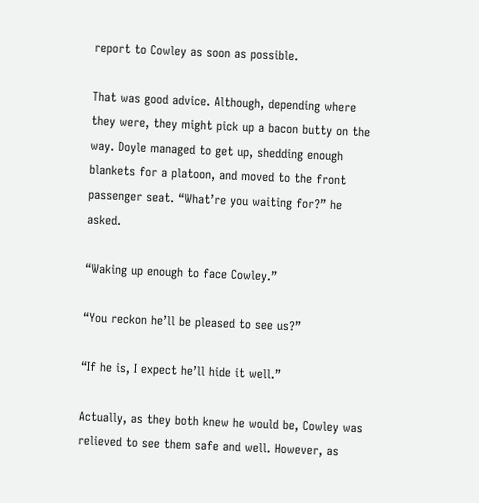report to Cowley as soon as possible.

That was good advice. Although, depending where they were, they might pick up a bacon butty on the way. Doyle managed to get up, shedding enough blankets for a platoon, and moved to the front passenger seat. “What’re you waiting for?” he asked.

“Waking up enough to face Cowley.”

“You reckon he’ll be pleased to see us?”

“If he is, I expect he’ll hide it well.”

Actually, as they both knew he would be, Cowley was relieved to see them safe and well. However, as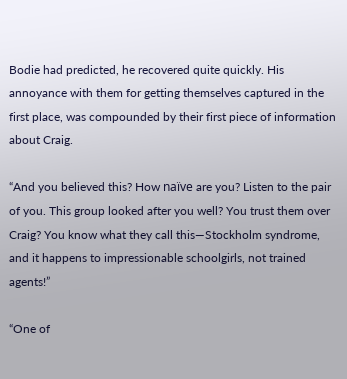Bodie had predicted, he recovered quite quickly. His annoyance with them for getting themselves captured in the first place, was compounded by their first piece of information about Craig.

“And you believed this? How naïve are you? Listen to the pair of you. This group looked after you well? You trust them over Craig? You know what they call this—Stockholm syndrome, and it happens to impressionable schoolgirls, not trained agents!”

“One of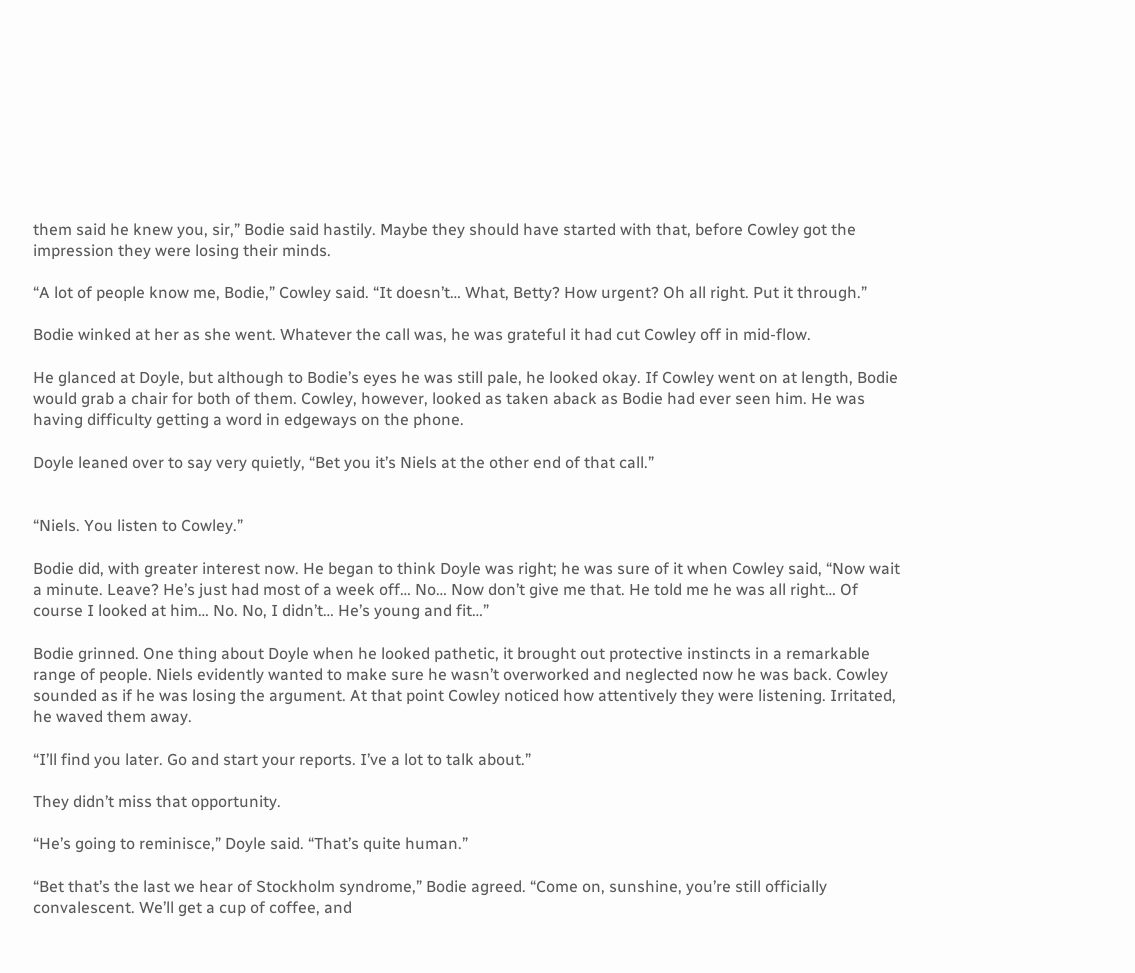them said he knew you, sir,” Bodie said hastily. Maybe they should have started with that, before Cowley got the impression they were losing their minds.

“A lot of people know me, Bodie,” Cowley said. “It doesn’t… What, Betty? How urgent? Oh all right. Put it through.”

Bodie winked at her as she went. Whatever the call was, he was grateful it had cut Cowley off in mid-flow.

He glanced at Doyle, but although to Bodie’s eyes he was still pale, he looked okay. If Cowley went on at length, Bodie would grab a chair for both of them. Cowley, however, looked as taken aback as Bodie had ever seen him. He was having difficulty getting a word in edgeways on the phone.

Doyle leaned over to say very quietly, “Bet you it’s Niels at the other end of that call.”


“Niels. You listen to Cowley.”

Bodie did, with greater interest now. He began to think Doyle was right; he was sure of it when Cowley said, “Now wait a minute. Leave? He’s just had most of a week off… No… Now don’t give me that. He told me he was all right… Of course I looked at him… No. No, I didn’t… He’s young and fit…”

Bodie grinned. One thing about Doyle when he looked pathetic, it brought out protective instincts in a remarkable range of people. Niels evidently wanted to make sure he wasn’t overworked and neglected now he was back. Cowley sounded as if he was losing the argument. At that point Cowley noticed how attentively they were listening. Irritated, he waved them away.

“I’ll find you later. Go and start your reports. I’ve a lot to talk about.”

They didn’t miss that opportunity.

“He’s going to reminisce,” Doyle said. “That’s quite human.”

“Bet that’s the last we hear of Stockholm syndrome,” Bodie agreed. “Come on, sunshine, you’re still officially convalescent. We’ll get a cup of coffee, and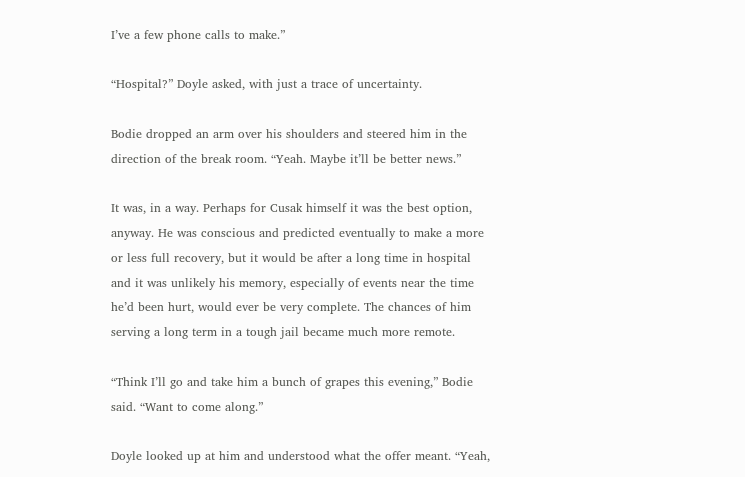I’ve a few phone calls to make.”

“Hospital?” Doyle asked, with just a trace of uncertainty.

Bodie dropped an arm over his shoulders and steered him in the direction of the break room. “Yeah. Maybe it’ll be better news.”

It was, in a way. Perhaps for Cusak himself it was the best option, anyway. He was conscious and predicted eventually to make a more or less full recovery, but it would be after a long time in hospital and it was unlikely his memory, especially of events near the time he’d been hurt, would ever be very complete. The chances of him serving a long term in a tough jail became much more remote.

“Think I’ll go and take him a bunch of grapes this evening,” Bodie said. “Want to come along.”

Doyle looked up at him and understood what the offer meant. “Yeah,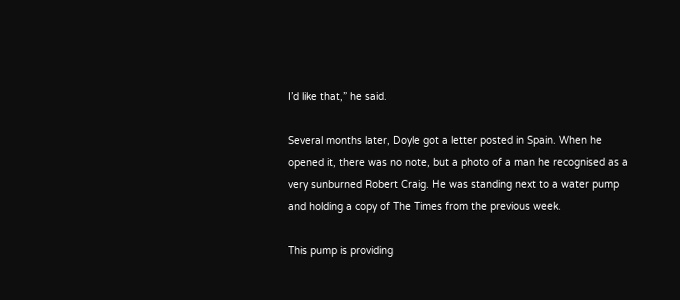I’d like that,” he said.

Several months later, Doyle got a letter posted in Spain. When he opened it, there was no note, but a photo of a man he recognised as a very sunburned Robert Craig. He was standing next to a water pump and holding a copy of The Times from the previous week.

This pump is providing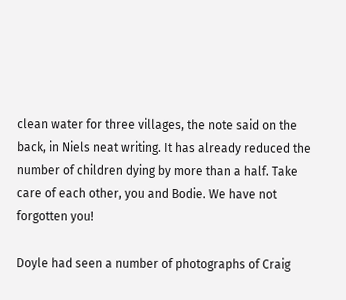clean water for three villages, the note said on the back, in Niels neat writing. It has already reduced the number of children dying by more than a half. Take care of each other, you and Bodie. We have not forgotten you!

Doyle had seen a number of photographs of Craig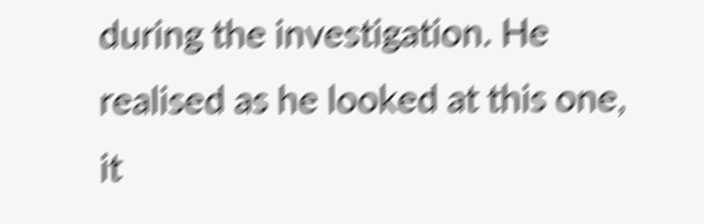during the investigation. He realised as he looked at this one, it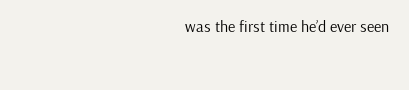was the first time he’d ever seen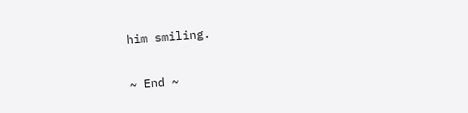him smiling.

~ End ~